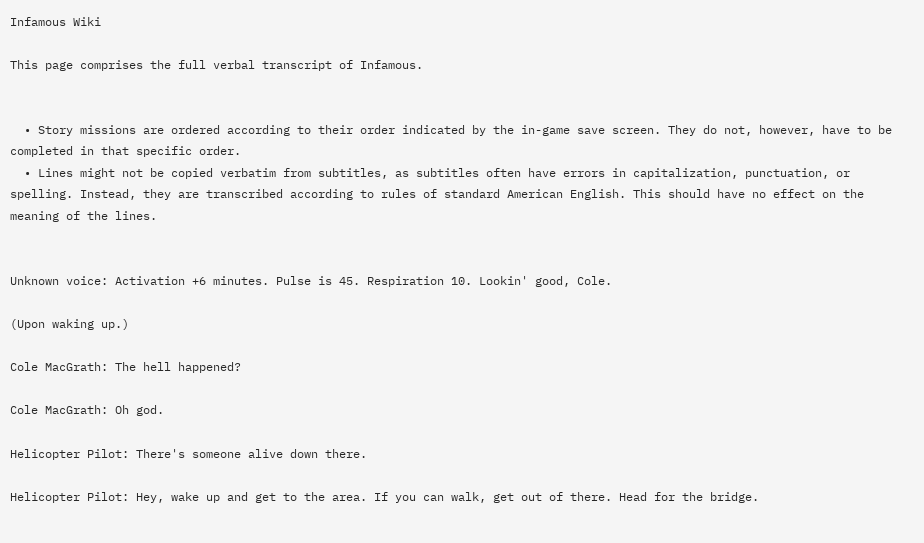Infamous Wiki

This page comprises the full verbal transcript of Infamous.


  • Story missions are ordered according to their order indicated by the in-game save screen. They do not, however, have to be completed in that specific order.
  • Lines might not be copied verbatim from subtitles, as subtitles often have errors in capitalization, punctuation, or spelling. Instead, they are transcribed according to rules of standard American English. This should have no effect on the meaning of the lines.


Unknown voice: Activation +6 minutes. Pulse is 45. Respiration 10. Lookin' good, Cole.

(Upon waking up.)

Cole MacGrath: The hell happened?

Cole MacGrath: Oh god.

Helicopter Pilot: There's someone alive down there.

Helicopter Pilot: Hey, wake up and get to the area. If you can walk, get out of there. Head for the bridge.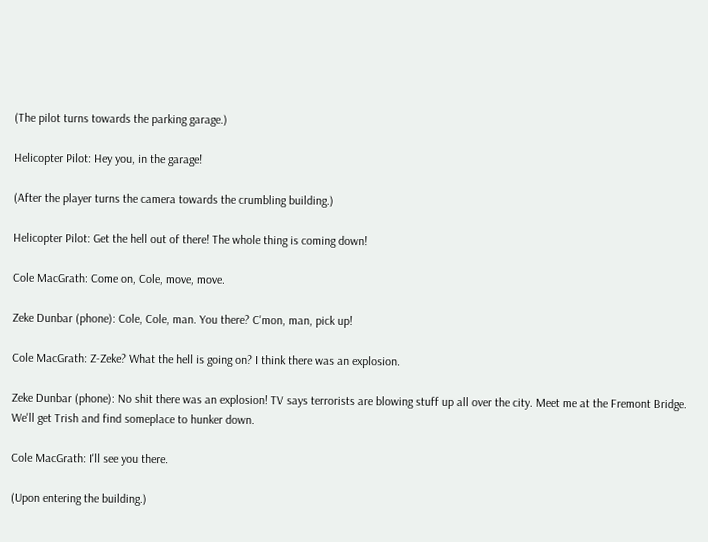(The pilot turns towards the parking garage.)

Helicopter Pilot: Hey you, in the garage!

(After the player turns the camera towards the crumbling building.)

Helicopter Pilot: Get the hell out of there! The whole thing is coming down!

Cole MacGrath: Come on, Cole, move, move.

Zeke Dunbar (phone): Cole, Cole, man. You there? C'mon, man, pick up!

Cole MacGrath: Z-Zeke? What the hell is going on? I think there was an explosion.

Zeke Dunbar (phone): No shit there was an explosion! TV says terrorists are blowing stuff up all over the city. Meet me at the Fremont Bridge. We'll get Trish and find someplace to hunker down.

Cole MacGrath: I'll see you there.

(Upon entering the building.)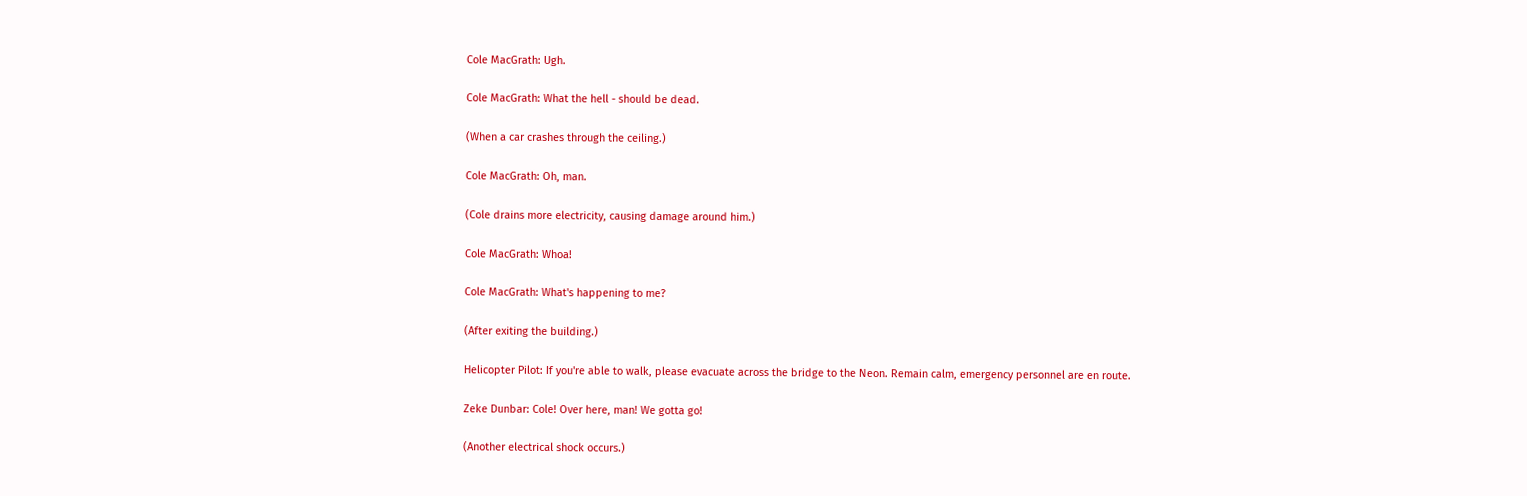Cole MacGrath: Ugh.

Cole MacGrath: What the hell - should be dead.

(When a car crashes through the ceiling.)

Cole MacGrath: Oh, man.

(Cole drains more electricity, causing damage around him.)

Cole MacGrath: Whoa!

Cole MacGrath: What's happening to me?

(After exiting the building.)

Helicopter Pilot: If you're able to walk, please evacuate across the bridge to the Neon. Remain calm, emergency personnel are en route.

Zeke Dunbar: Cole! Over here, man! We gotta go!

(Another electrical shock occurs.)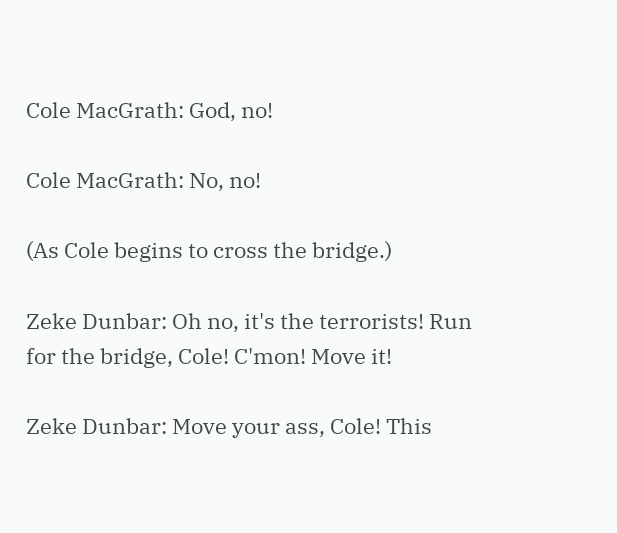Cole MacGrath: God, no!

Cole MacGrath: No, no!

(As Cole begins to cross the bridge.)

Zeke Dunbar: Oh no, it's the terrorists! Run for the bridge, Cole! C'mon! Move it!

Zeke Dunbar: Move your ass, Cole! This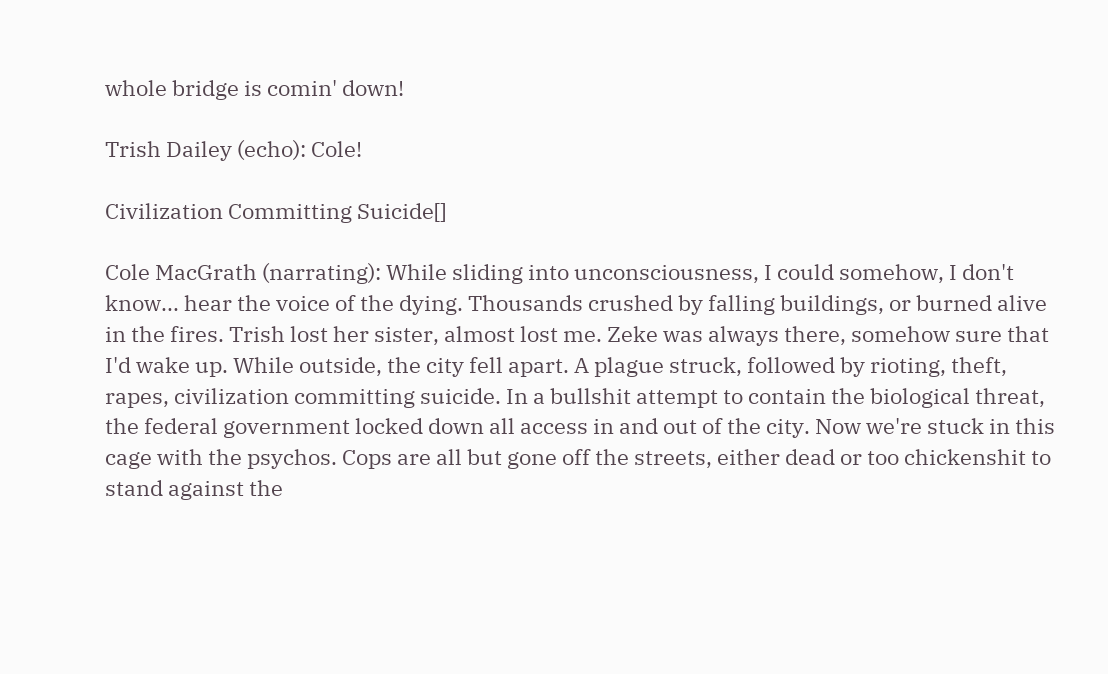whole bridge is comin' down!

Trish Dailey (echo): Cole!

Civilization Committing Suicide[]

Cole MacGrath (narrating): While sliding into unconsciousness, I could somehow, I don't know... hear the voice of the dying. Thousands crushed by falling buildings, or burned alive in the fires. Trish lost her sister, almost lost me. Zeke was always there, somehow sure that I'd wake up. While outside, the city fell apart. A plague struck, followed by rioting, theft, rapes, civilization committing suicide. In a bullshit attempt to contain the biological threat, the federal government locked down all access in and out of the city. Now we're stuck in this cage with the psychos. Cops are all but gone off the streets, either dead or too chickenshit to stand against the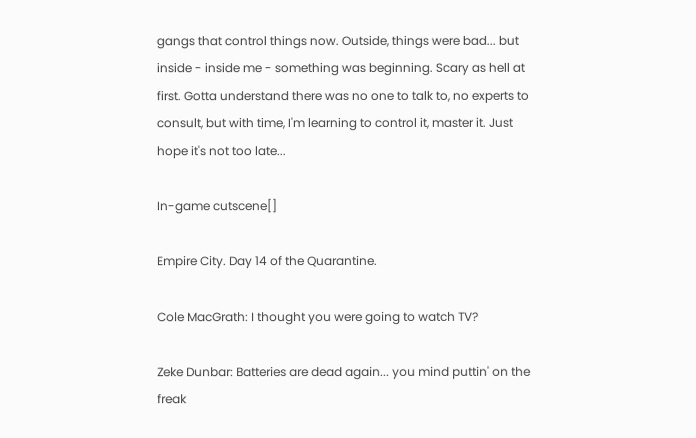gangs that control things now. Outside, things were bad... but inside - inside me - something was beginning. Scary as hell at first. Gotta understand there was no one to talk to, no experts to consult, but with time, I'm learning to control it, master it. Just hope it's not too late...

In-game cutscene[]

Empire City. Day 14 of the Quarantine.

Cole MacGrath: I thought you were going to watch TV?

Zeke Dunbar: Batteries are dead again... you mind puttin' on the freak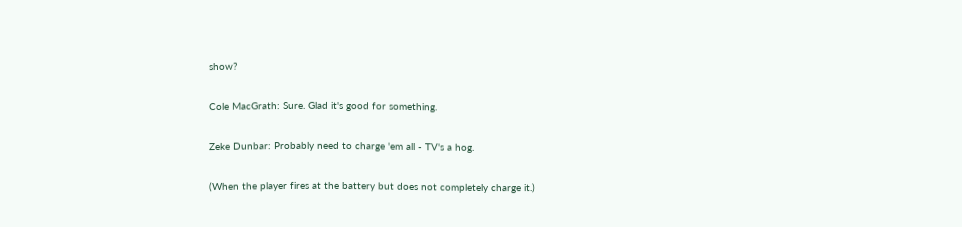show?

Cole MacGrath: Sure. Glad it's good for something.

Zeke Dunbar: Probably need to charge 'em all - TV's a hog.

(When the player fires at the battery but does not completely charge it.)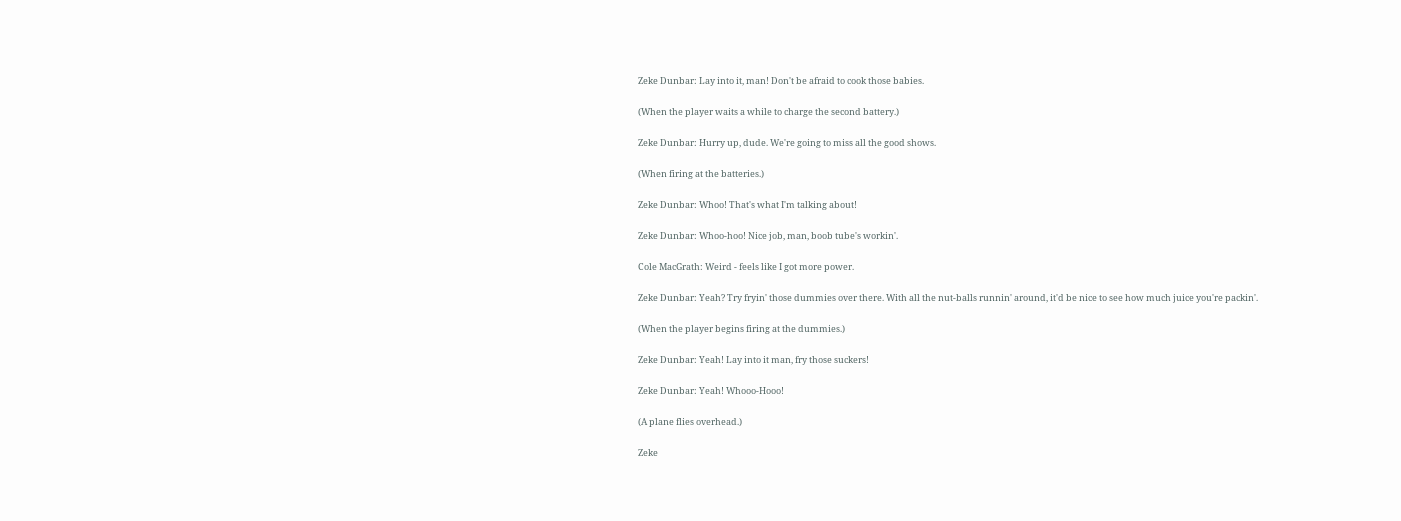Zeke Dunbar: Lay into it, man! Don't be afraid to cook those babies.

(When the player waits a while to charge the second battery.)

Zeke Dunbar: Hurry up, dude. We're going to miss all the good shows.

(When firing at the batteries.)

Zeke Dunbar: Whoo! That's what I'm talking about!

Zeke Dunbar: Whoo-hoo! Nice job, man, boob tube's workin'.

Cole MacGrath: Weird - feels like I got more power.

Zeke Dunbar: Yeah? Try fryin' those dummies over there. With all the nut-balls runnin' around, it'd be nice to see how much juice you're packin'.

(When the player begins firing at the dummies.)

Zeke Dunbar: Yeah! Lay into it man, fry those suckers!

Zeke Dunbar: Yeah! Whooo-Hooo!

(A plane flies overhead.)

Zeke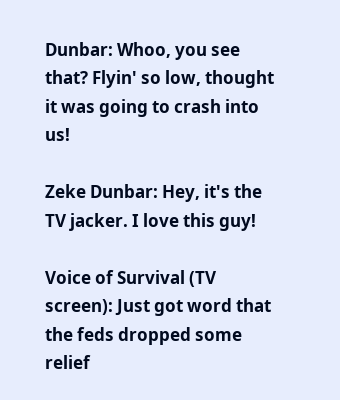Dunbar: Whoo, you see that? Flyin' so low, thought it was going to crash into us!

Zeke Dunbar: Hey, it's the TV jacker. I love this guy!

Voice of Survival (TV screen): Just got word that the feds dropped some relief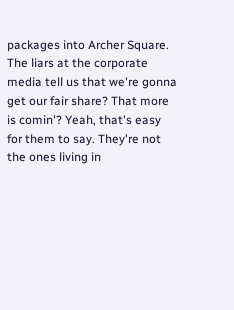packages into Archer Square. The liars at the corporate media tell us that we're gonna get our fair share? That more is comin'? Yeah, that's easy for them to say. They're not the ones living in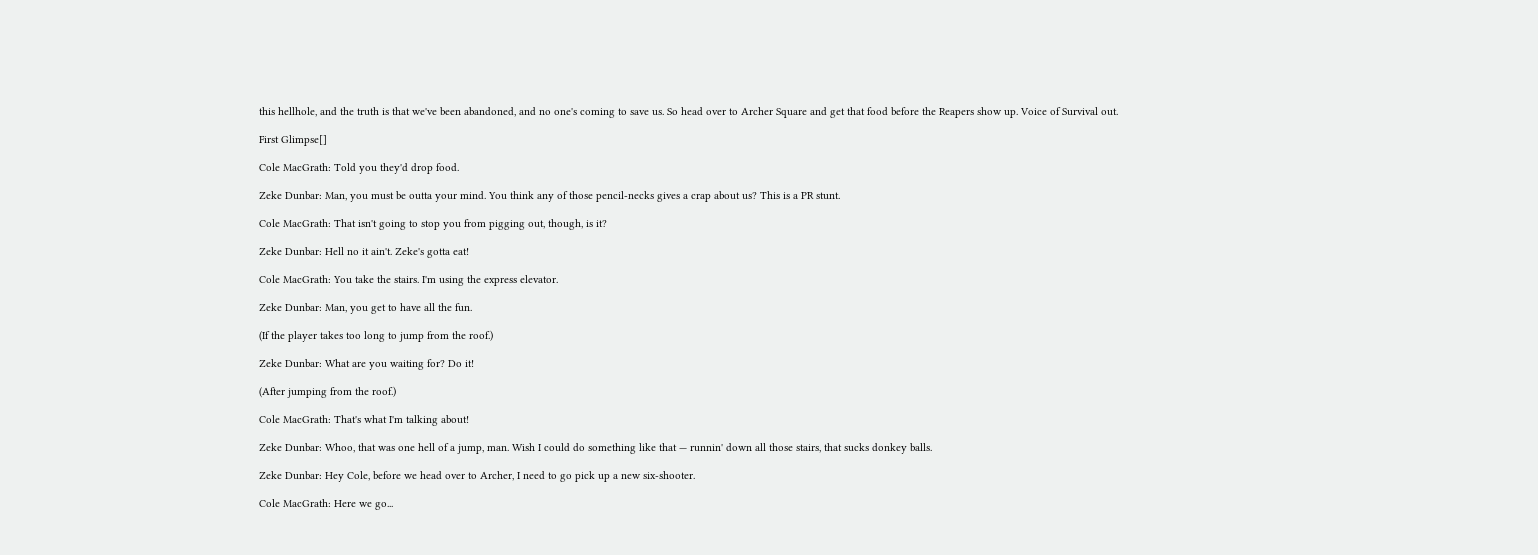this hellhole, and the truth is that we've been abandoned, and no one's coming to save us. So head over to Archer Square and get that food before the Reapers show up. Voice of Survival out.

First Glimpse[]

Cole MacGrath: Told you they'd drop food.

Zeke Dunbar: Man, you must be outta your mind. You think any of those pencil-necks gives a crap about us? This is a PR stunt.

Cole MacGrath: That isn't going to stop you from pigging out, though, is it?

Zeke Dunbar: Hell no it ain't. Zeke's gotta eat!

Cole MacGrath: You take the stairs. I'm using the express elevator.

Zeke Dunbar: Man, you get to have all the fun.

(If the player takes too long to jump from the roof.)

Zeke Dunbar: What are you waiting for? Do it!

(After jumping from the roof.)

Cole MacGrath: That's what I'm talking about!

Zeke Dunbar: Whoo, that was one hell of a jump, man. Wish I could do something like that — runnin' down all those stairs, that sucks donkey balls.

Zeke Dunbar: Hey Cole, before we head over to Archer, I need to go pick up a new six-shooter.

Cole MacGrath: Here we go...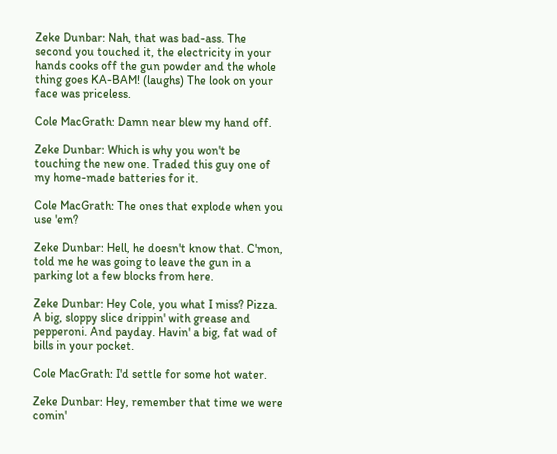Zeke Dunbar: Nah, that was bad-ass. The second you touched it, the electricity in your hands cooks off the gun powder and the whole thing goes KA-BAM! (laughs) The look on your face was priceless.

Cole MacGrath: Damn near blew my hand off.

Zeke Dunbar: Which is why you won't be touching the new one. Traded this guy one of my home-made batteries for it.

Cole MacGrath: The ones that explode when you use 'em?

Zeke Dunbar: Hell, he doesn't know that. C'mon, told me he was going to leave the gun in a parking lot a few blocks from here.

Zeke Dunbar: Hey Cole, you what I miss? Pizza. A big, sloppy slice drippin' with grease and pepperoni. And payday. Havin' a big, fat wad of bills in your pocket.

Cole MacGrath: I'd settle for some hot water.

Zeke Dunbar: Hey, remember that time we were comin'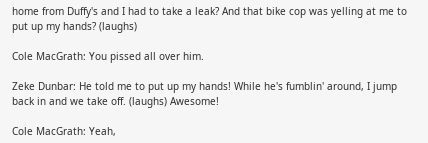home from Duffy's and I had to take a leak? And that bike cop was yelling at me to put up my hands? (laughs)

Cole MacGrath: You pissed all over him.

Zeke Dunbar: He told me to put up my hands! While he's fumblin' around, I jump back in and we take off. (laughs) Awesome!

Cole MacGrath: Yeah,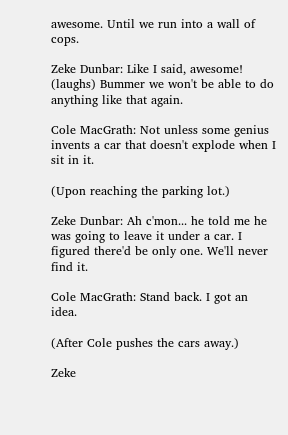awesome. Until we run into a wall of cops.

Zeke Dunbar: Like I said, awesome! (laughs) Bummer we won't be able to do anything like that again.

Cole MacGrath: Not unless some genius invents a car that doesn't explode when I sit in it.

(Upon reaching the parking lot.)

Zeke Dunbar: Ah c'mon... he told me he was going to leave it under a car. I figured there'd be only one. We'll never find it.

Cole MacGrath: Stand back. I got an idea.

(After Cole pushes the cars away.)

Zeke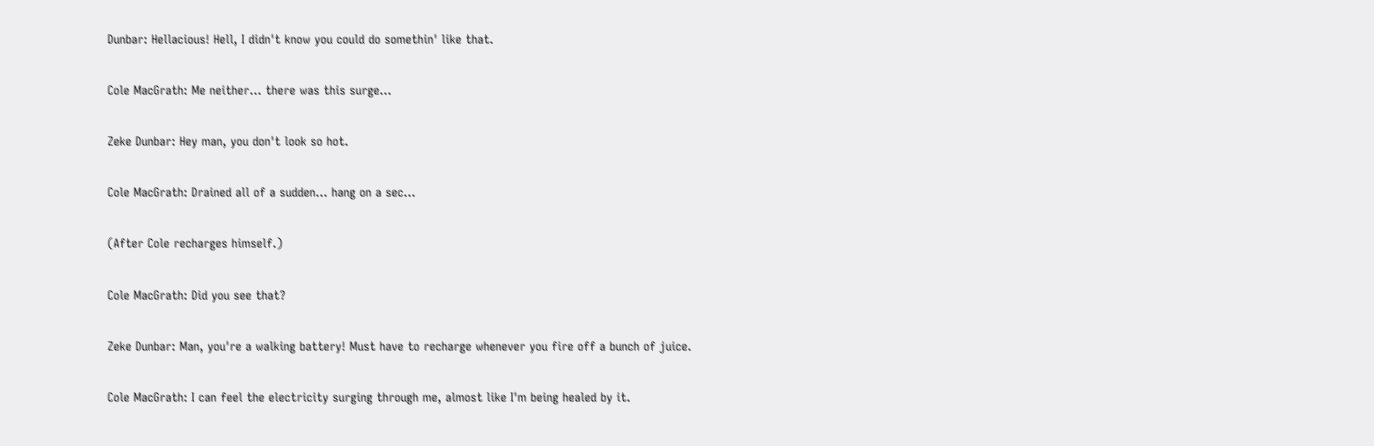Dunbar: Hellacious! Hell, I didn't know you could do somethin' like that.

Cole MacGrath: Me neither... there was this surge...

Zeke Dunbar: Hey man, you don't look so hot.

Cole MacGrath: Drained all of a sudden... hang on a sec...

(After Cole recharges himself.)

Cole MacGrath: Did you see that?

Zeke Dunbar: Man, you're a walking battery! Must have to recharge whenever you fire off a bunch of juice.

Cole MacGrath: I can feel the electricity surging through me, almost like I'm being healed by it.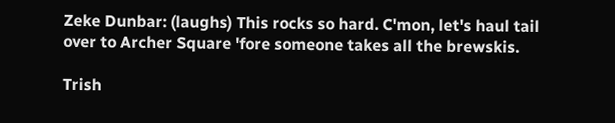Zeke Dunbar: (laughs) This rocks so hard. C'mon, let's haul tail over to Archer Square 'fore someone takes all the brewskis.

Trish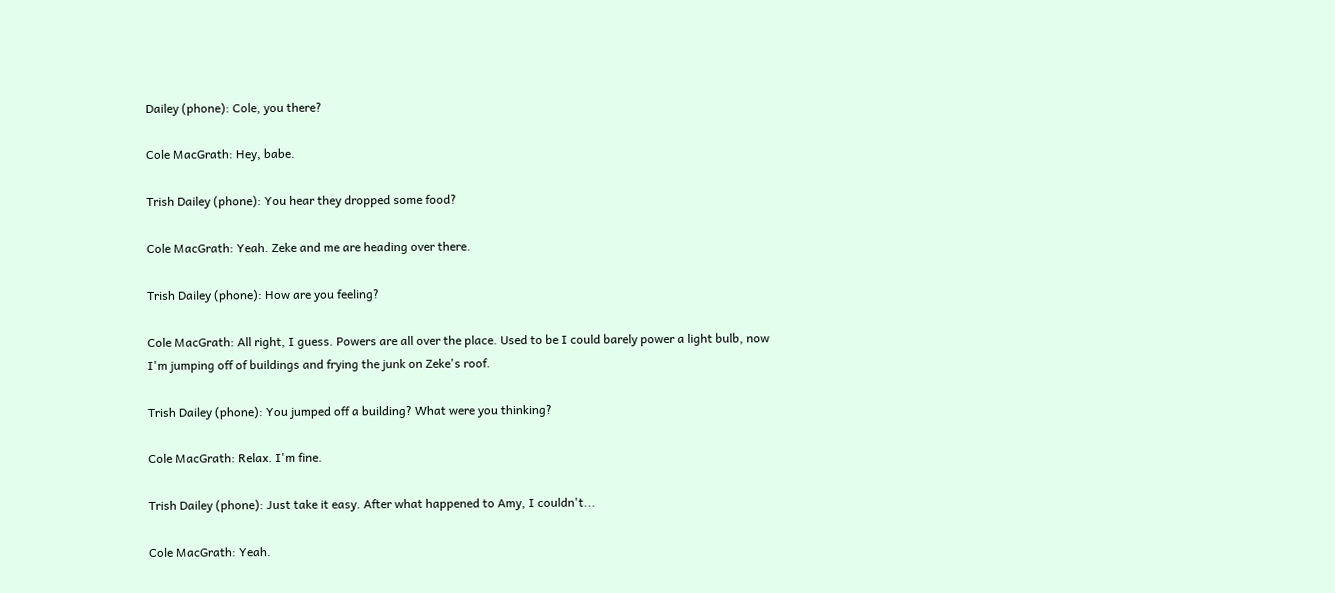Dailey (phone): Cole, you there?

Cole MacGrath: Hey, babe.

Trish Dailey (phone): You hear they dropped some food?

Cole MacGrath: Yeah. Zeke and me are heading over there.

Trish Dailey (phone): How are you feeling?

Cole MacGrath: All right, I guess. Powers are all over the place. Used to be I could barely power a light bulb, now I'm jumping off of buildings and frying the junk on Zeke's roof.

Trish Dailey (phone): You jumped off a building? What were you thinking?

Cole MacGrath: Relax. I'm fine.

Trish Dailey (phone): Just take it easy. After what happened to Amy, I couldn't...

Cole MacGrath: Yeah.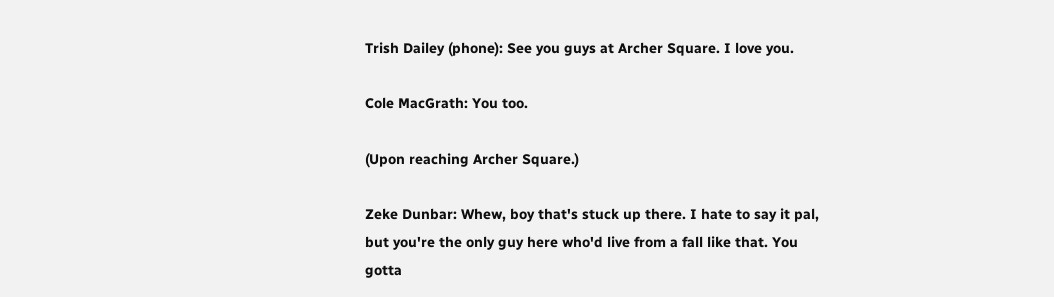Trish Dailey (phone): See you guys at Archer Square. I love you.

Cole MacGrath: You too.

(Upon reaching Archer Square.)

Zeke Dunbar: Whew, boy that's stuck up there. I hate to say it pal, but you're the only guy here who'd live from a fall like that. You gotta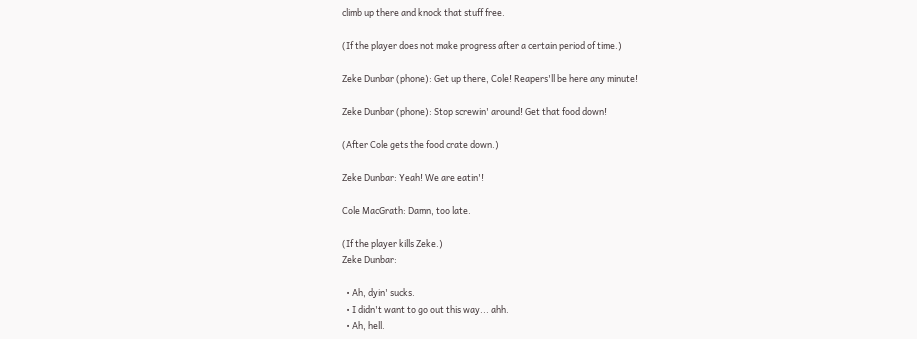climb up there and knock that stuff free.

(If the player does not make progress after a certain period of time.)

Zeke Dunbar (phone): Get up there, Cole! Reapers'll be here any minute!

Zeke Dunbar (phone): Stop screwin' around! Get that food down!

(After Cole gets the food crate down.)

Zeke Dunbar: Yeah! We are eatin'!

Cole MacGrath: Damn, too late.

(If the player kills Zeke.)
Zeke Dunbar:

  • Ah, dyin' sucks.
  • I didn't want to go out this way... ahh.
  • Ah, hell.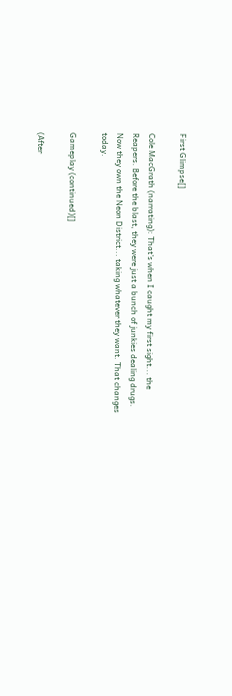First Glimpse[]

Cole MacGrath (narrating): That's when I caught my first sight... the Reapers. Before the blast, they were just a bunch of junkies dealing drugs. Now they own the Neon District... taking whatever they want. That changes today.

Gameplay (continued)[]

(After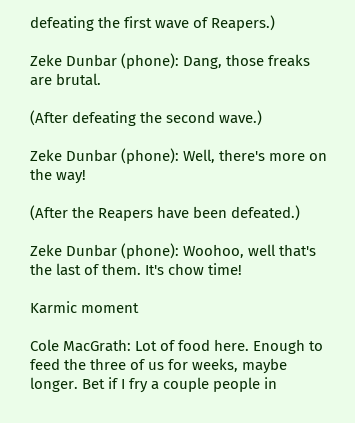defeating the first wave of Reapers.)

Zeke Dunbar (phone): Dang, those freaks are brutal.

(After defeating the second wave.)

Zeke Dunbar (phone): Well, there's more on the way!

(After the Reapers have been defeated.)

Zeke Dunbar (phone): Woohoo, well that's the last of them. It's chow time!

Karmic moment

Cole MacGrath: Lot of food here. Enough to feed the three of us for weeks, maybe longer. Bet if I fry a couple people in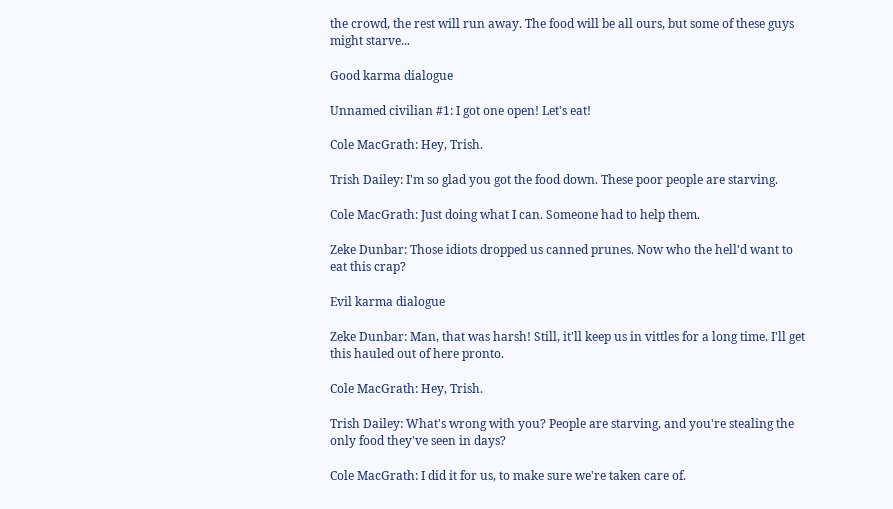the crowd, the rest will run away. The food will be all ours, but some of these guys might starve...

Good karma dialogue

Unnamed civilian #1: I got one open! Let's eat!

Cole MacGrath: Hey, Trish.

Trish Dailey: I'm so glad you got the food down. These poor people are starving.

Cole MacGrath: Just doing what I can. Someone had to help them.

Zeke Dunbar: Those idiots dropped us canned prunes. Now who the hell'd want to eat this crap?

Evil karma dialogue

Zeke Dunbar: Man, that was harsh! Still, it'll keep us in vittles for a long time. I'll get this hauled out of here pronto.

Cole MacGrath: Hey, Trish.

Trish Dailey: What's wrong with you? People are starving, and you're stealing the only food they've seen in days?

Cole MacGrath: I did it for us, to make sure we're taken care of.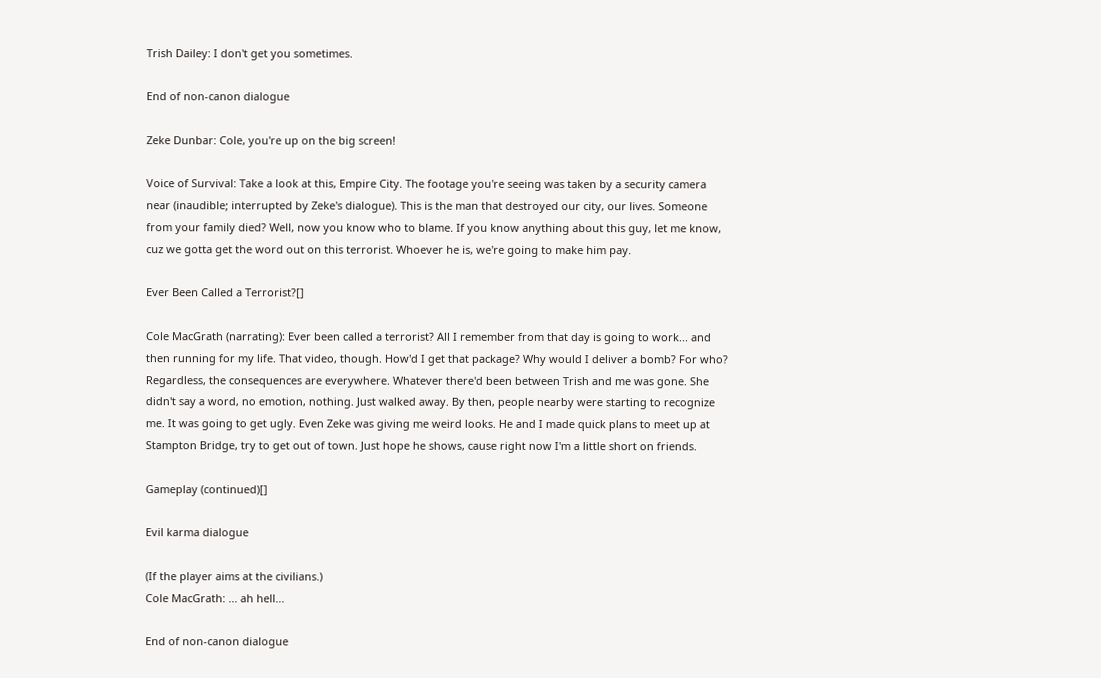Trish Dailey: I don't get you sometimes.

End of non-canon dialogue

Zeke Dunbar: Cole, you're up on the big screen!

Voice of Survival: Take a look at this, Empire City. The footage you're seeing was taken by a security camera near (inaudible; interrupted by Zeke's dialogue). This is the man that destroyed our city, our lives. Someone from your family died? Well, now you know who to blame. If you know anything about this guy, let me know, cuz we gotta get the word out on this terrorist. Whoever he is, we're going to make him pay.

Ever Been Called a Terrorist?[]

Cole MacGrath (narrating): Ever been called a terrorist? All I remember from that day is going to work... and then running for my life. That video, though. How'd I get that package? Why would I deliver a bomb? For who? Regardless, the consequences are everywhere. Whatever there'd been between Trish and me was gone. She didn't say a word, no emotion, nothing. Just walked away. By then, people nearby were starting to recognize me. It was going to get ugly. Even Zeke was giving me weird looks. He and I made quick plans to meet up at Stampton Bridge, try to get out of town. Just hope he shows, cause right now I'm a little short on friends.

Gameplay (continued)[]

Evil karma dialogue

(If the player aims at the civilians.)
Cole MacGrath: ... ah hell...

End of non-canon dialogue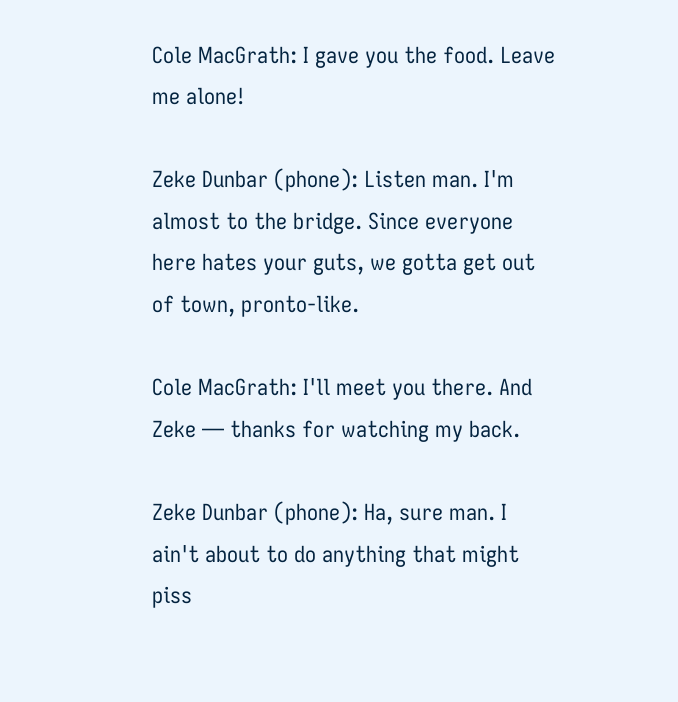Cole MacGrath: I gave you the food. Leave me alone!

Zeke Dunbar (phone): Listen man. I'm almost to the bridge. Since everyone here hates your guts, we gotta get out of town, pronto-like.

Cole MacGrath: I'll meet you there. And Zeke — thanks for watching my back.

Zeke Dunbar (phone): Ha, sure man. I ain't about to do anything that might piss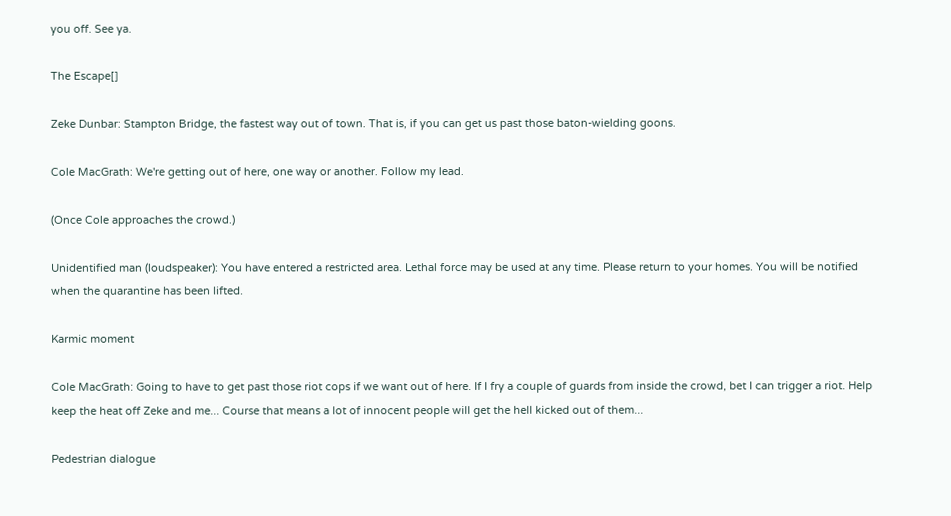you off. See ya.

The Escape[]

Zeke Dunbar: Stampton Bridge, the fastest way out of town. That is, if you can get us past those baton-wielding goons.

Cole MacGrath: We're getting out of here, one way or another. Follow my lead.

(Once Cole approaches the crowd.)

Unidentified man (loudspeaker): You have entered a restricted area. Lethal force may be used at any time. Please return to your homes. You will be notified when the quarantine has been lifted.

Karmic moment

Cole MacGrath: Going to have to get past those riot cops if we want out of here. If I fry a couple of guards from inside the crowd, bet I can trigger a riot. Help keep the heat off Zeke and me... Course that means a lot of innocent people will get the hell kicked out of them...

Pedestrian dialogue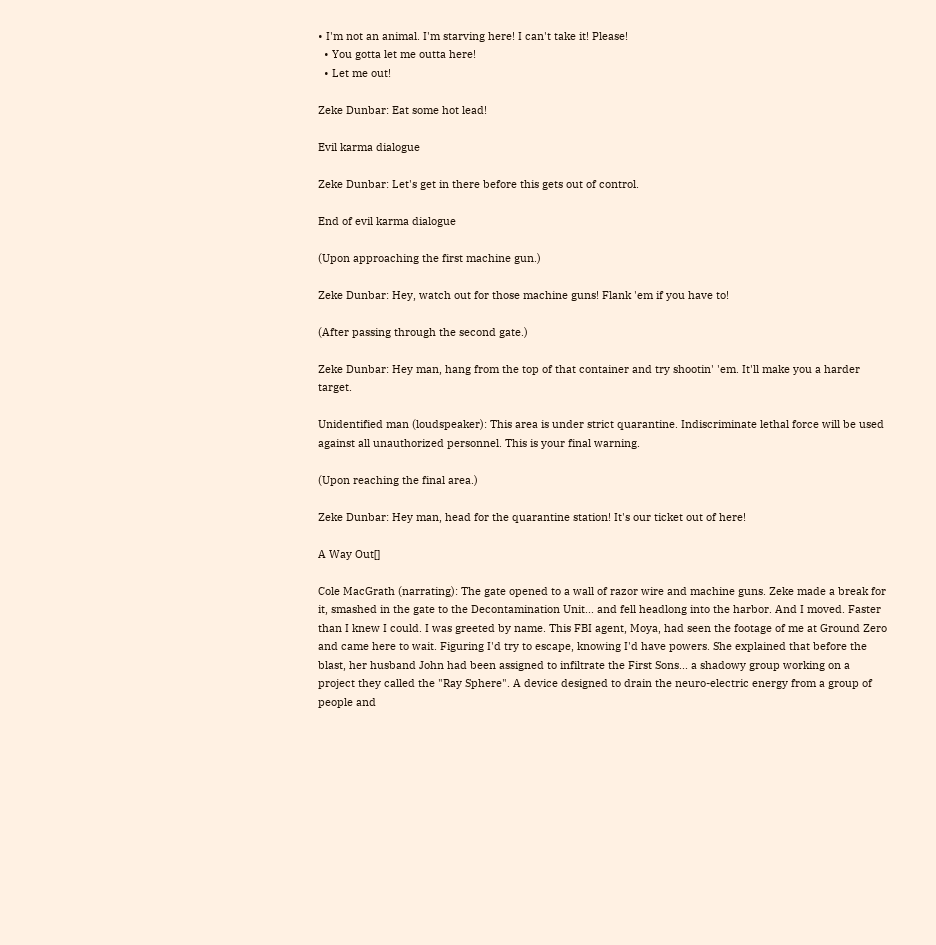• I'm not an animal. I'm starving here! I can't take it! Please!
  • You gotta let me outta here!
  • Let me out!

Zeke Dunbar: Eat some hot lead!

Evil karma dialogue

Zeke Dunbar: Let's get in there before this gets out of control.

End of evil karma dialogue

(Upon approaching the first machine gun.)

Zeke Dunbar: Hey, watch out for those machine guns! Flank 'em if you have to!

(After passing through the second gate.)

Zeke Dunbar: Hey man, hang from the top of that container and try shootin' 'em. It'll make you a harder target.

Unidentified man (loudspeaker): This area is under strict quarantine. Indiscriminate lethal force will be used against all unauthorized personnel. This is your final warning.

(Upon reaching the final area.)

Zeke Dunbar: Hey man, head for the quarantine station! It's our ticket out of here!

A Way Out[]

Cole MacGrath (narrating): The gate opened to a wall of razor wire and machine guns. Zeke made a break for it, smashed in the gate to the Decontamination Unit... and fell headlong into the harbor. And I moved. Faster than I knew I could. I was greeted by name. This FBI agent, Moya, had seen the footage of me at Ground Zero and came here to wait. Figuring I'd try to escape, knowing I'd have powers. She explained that before the blast, her husband John had been assigned to infiltrate the First Sons... a shadowy group working on a project they called the "Ray Sphere". A device designed to drain the neuro-electric energy from a group of people and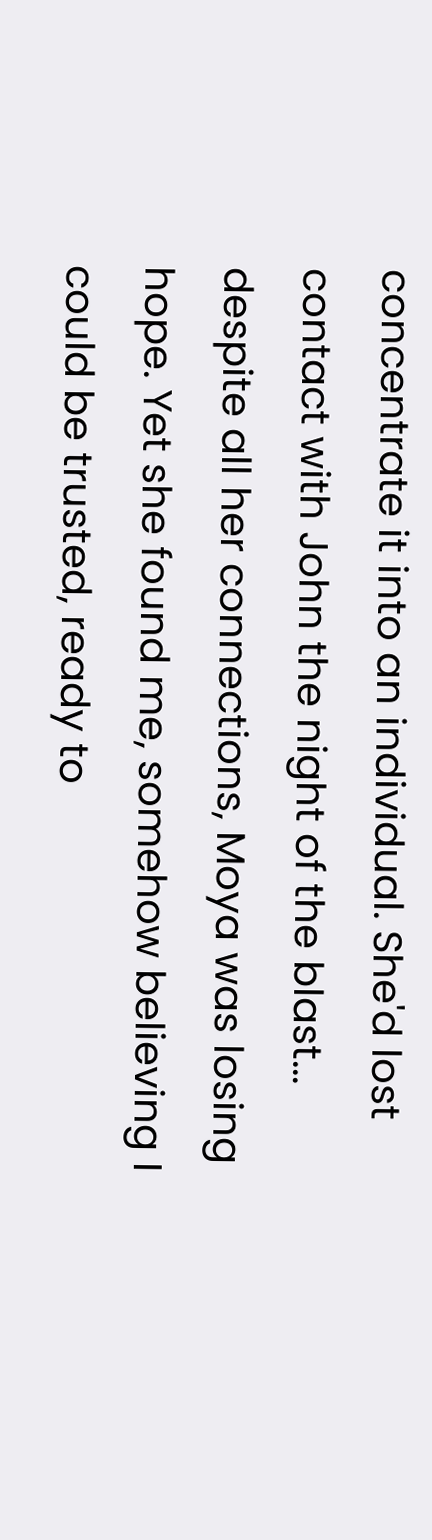concentrate it into an individual. She'd lost contact with John the night of the blast... despite all her connections, Moya was losing hope. Yet she found me, somehow believing I could be trusted, ready to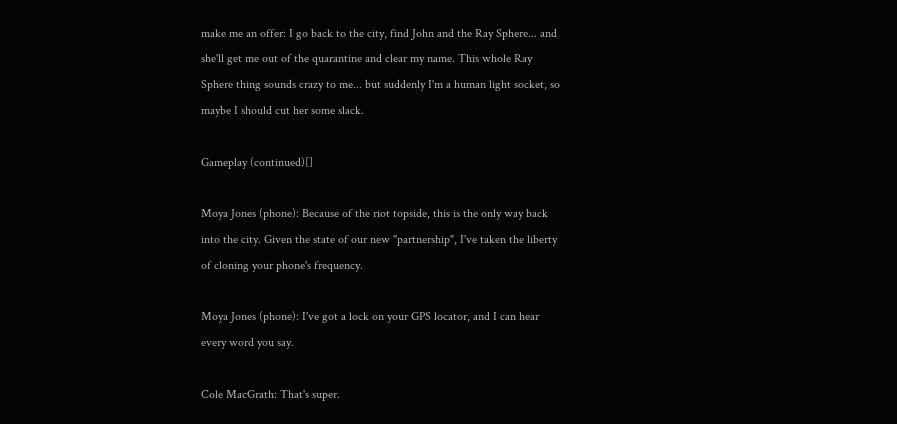make me an offer: I go back to the city, find John and the Ray Sphere... and she'll get me out of the quarantine and clear my name. This whole Ray Sphere thing sounds crazy to me... but suddenly I'm a human light socket, so maybe I should cut her some slack.

Gameplay (continued)[]

Moya Jones (phone): Because of the riot topside, this is the only way back into the city. Given the state of our new "partnership", I've taken the liberty of cloning your phone's frequency.

Moya Jones (phone): I've got a lock on your GPS locator, and I can hear every word you say.

Cole MacGrath: That's super.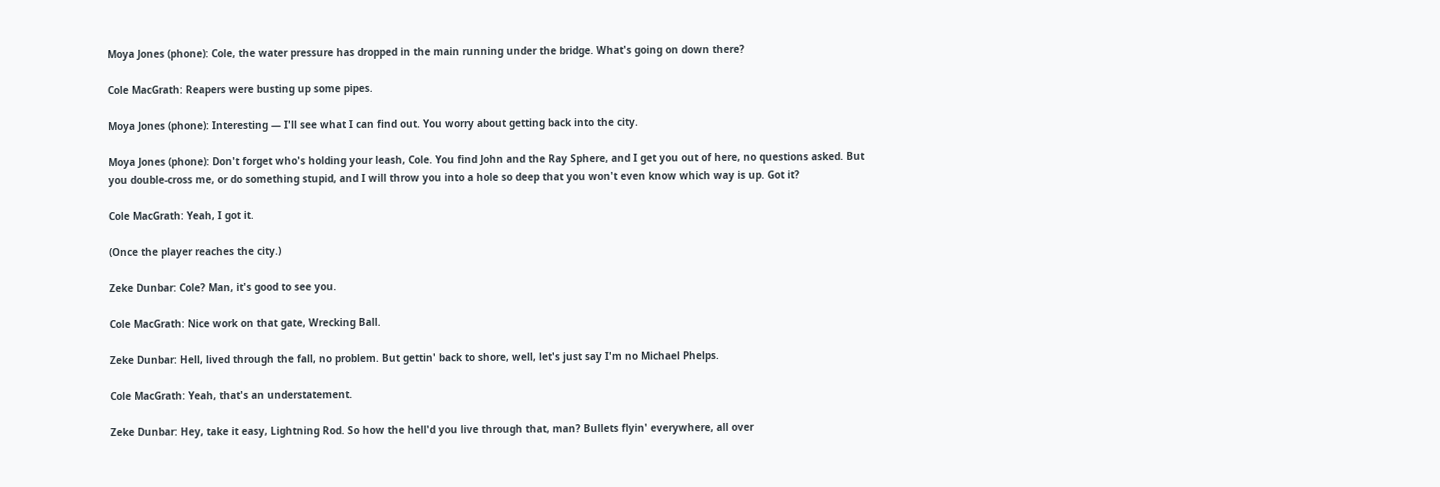Moya Jones (phone): Cole, the water pressure has dropped in the main running under the bridge. What's going on down there?

Cole MacGrath: Reapers were busting up some pipes.

Moya Jones (phone): Interesting — I'll see what I can find out. You worry about getting back into the city.

Moya Jones (phone): Don't forget who's holding your leash, Cole. You find John and the Ray Sphere, and I get you out of here, no questions asked. But you double-cross me, or do something stupid, and I will throw you into a hole so deep that you won't even know which way is up. Got it?

Cole MacGrath: Yeah, I got it.

(Once the player reaches the city.)

Zeke Dunbar: Cole? Man, it's good to see you.

Cole MacGrath: Nice work on that gate, Wrecking Ball.

Zeke Dunbar: Hell, lived through the fall, no problem. But gettin' back to shore, well, let's just say I'm no Michael Phelps.

Cole MacGrath: Yeah, that's an understatement.

Zeke Dunbar: Hey, take it easy, Lightning Rod. So how the hell'd you live through that, man? Bullets flyin' everywhere, all over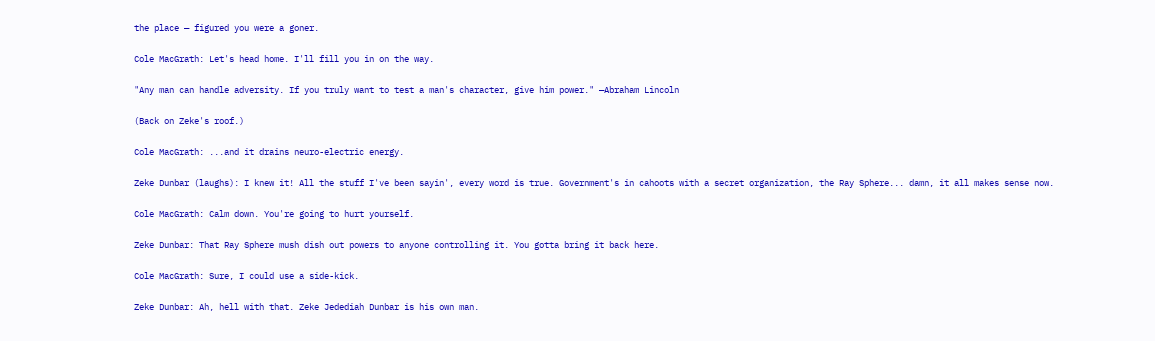the place — figured you were a goner.

Cole MacGrath: Let's head home. I'll fill you in on the way.

"Any man can handle adversity. If you truly want to test a man's character, give him power." —Abraham Lincoln

(Back on Zeke's roof.)

Cole MacGrath: ...and it drains neuro-electric energy.

Zeke Dunbar (laughs): I knew it! All the stuff I've been sayin', every word is true. Government's in cahoots with a secret organization, the Ray Sphere... damn, it all makes sense now.

Cole MacGrath: Calm down. You're going to hurt yourself.

Zeke Dunbar: That Ray Sphere mush dish out powers to anyone controlling it. You gotta bring it back here.

Cole MacGrath: Sure, I could use a side-kick.

Zeke Dunbar: Ah, hell with that. Zeke Jedediah Dunbar is his own man.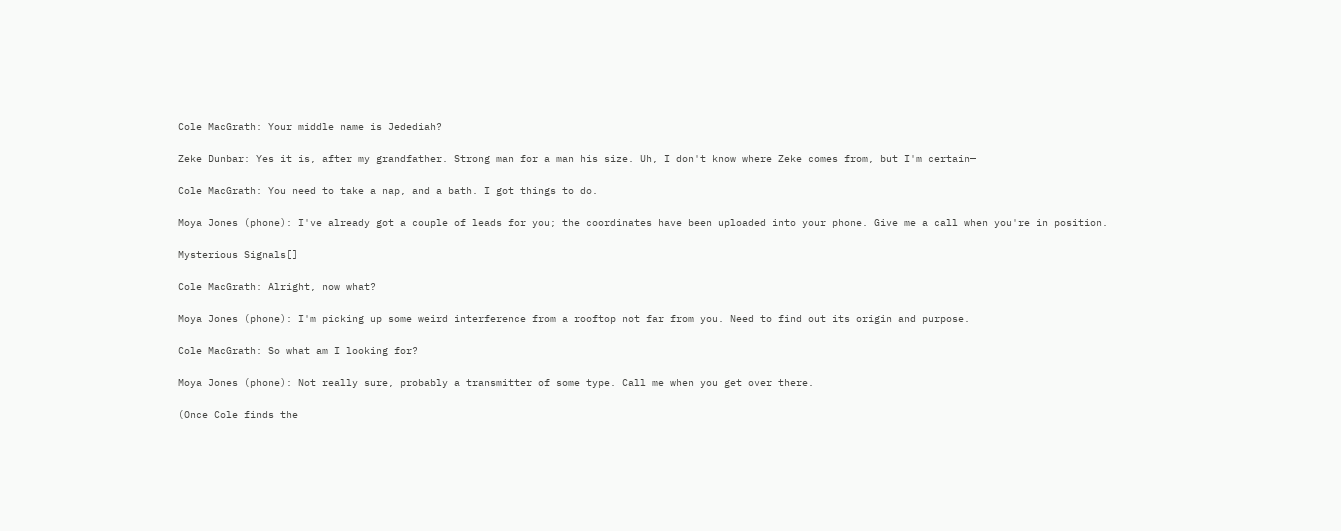Cole MacGrath: Your middle name is Jedediah?

Zeke Dunbar: Yes it is, after my grandfather. Strong man for a man his size. Uh, I don't know where Zeke comes from, but I'm certain—

Cole MacGrath: You need to take a nap, and a bath. I got things to do.

Moya Jones (phone): I've already got a couple of leads for you; the coordinates have been uploaded into your phone. Give me a call when you're in position.

Mysterious Signals[]

Cole MacGrath: Alright, now what?

Moya Jones (phone): I'm picking up some weird interference from a rooftop not far from you. Need to find out its origin and purpose.

Cole MacGrath: So what am I looking for?

Moya Jones (phone): Not really sure, probably a transmitter of some type. Call me when you get over there.

(Once Cole finds the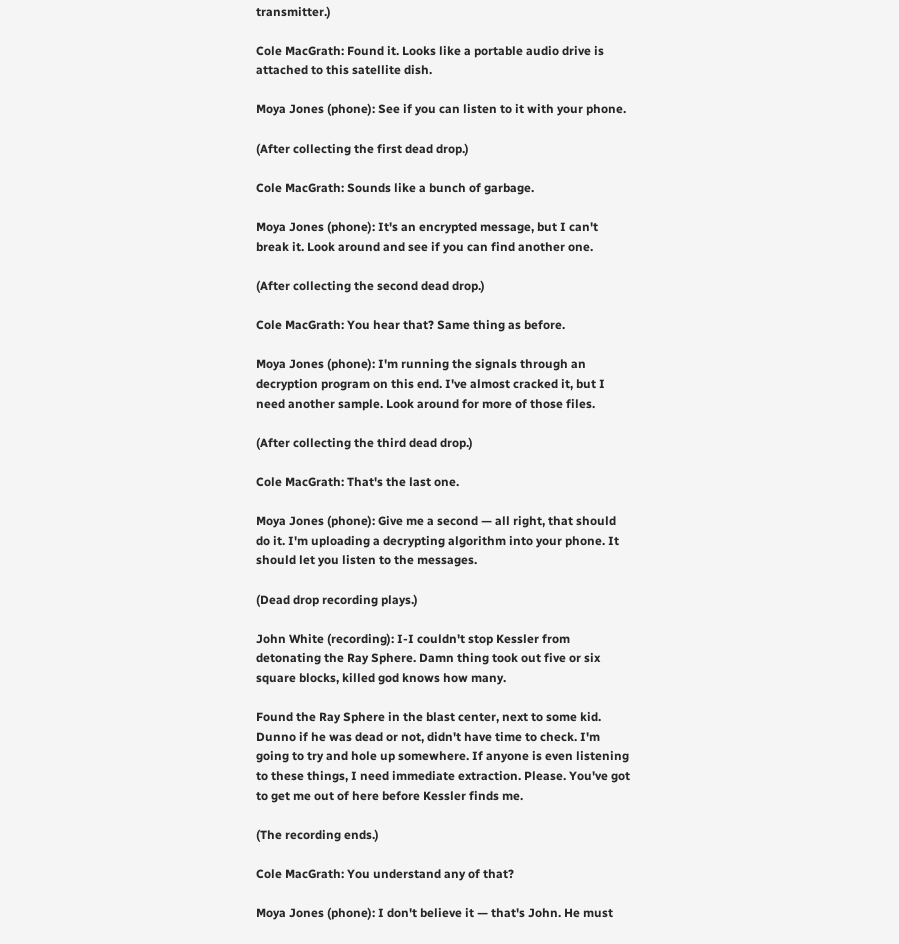transmitter.)

Cole MacGrath: Found it. Looks like a portable audio drive is attached to this satellite dish.

Moya Jones (phone): See if you can listen to it with your phone.

(After collecting the first dead drop.)

Cole MacGrath: Sounds like a bunch of garbage.

Moya Jones (phone): It's an encrypted message, but I can't break it. Look around and see if you can find another one.

(After collecting the second dead drop.)

Cole MacGrath: You hear that? Same thing as before.

Moya Jones (phone): I'm running the signals through an decryption program on this end. I've almost cracked it, but I need another sample. Look around for more of those files.

(After collecting the third dead drop.)

Cole MacGrath: That's the last one.

Moya Jones (phone): Give me a second — all right, that should do it. I'm uploading a decrypting algorithm into your phone. It should let you listen to the messages.

(Dead drop recording plays.)

John White (recording): I-I couldn't stop Kessler from detonating the Ray Sphere. Damn thing took out five or six square blocks, killed god knows how many.

Found the Ray Sphere in the blast center, next to some kid. Dunno if he was dead or not, didn't have time to check. I'm going to try and hole up somewhere. If anyone is even listening to these things, I need immediate extraction. Please. You've got to get me out of here before Kessler finds me.

(The recording ends.)

Cole MacGrath: You understand any of that?

Moya Jones (phone): I don't believe it — that's John. He must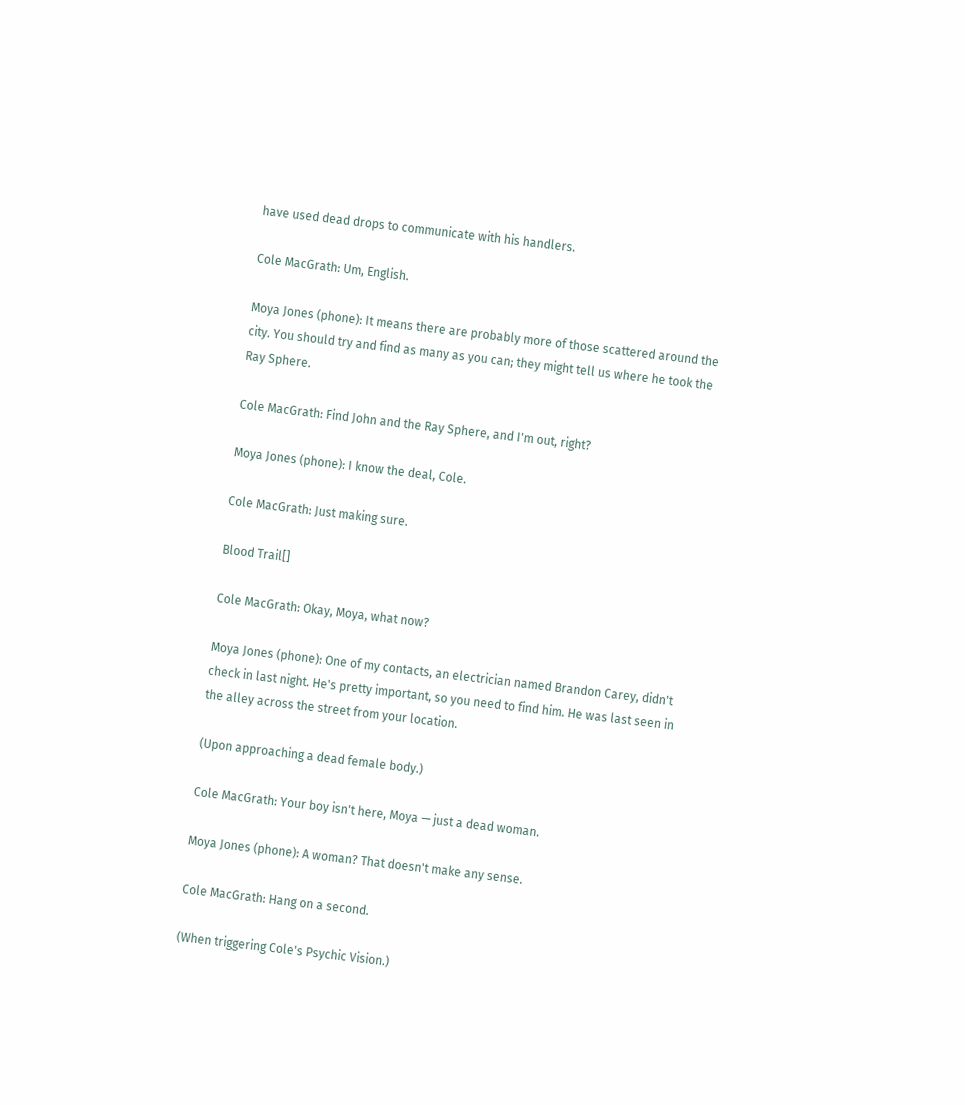have used dead drops to communicate with his handlers.

Cole MacGrath: Um, English.

Moya Jones (phone): It means there are probably more of those scattered around the city. You should try and find as many as you can; they might tell us where he took the Ray Sphere.

Cole MacGrath: Find John and the Ray Sphere, and I'm out, right?

Moya Jones (phone): I know the deal, Cole.

Cole MacGrath: Just making sure.

Blood Trail[]

Cole MacGrath: Okay, Moya, what now?

Moya Jones (phone): One of my contacts, an electrician named Brandon Carey, didn't check in last night. He's pretty important, so you need to find him. He was last seen in the alley across the street from your location.

(Upon approaching a dead female body.)

Cole MacGrath: Your boy isn't here, Moya — just a dead woman.

Moya Jones (phone): A woman? That doesn't make any sense.

Cole MacGrath: Hang on a second.

(When triggering Cole's Psychic Vision.)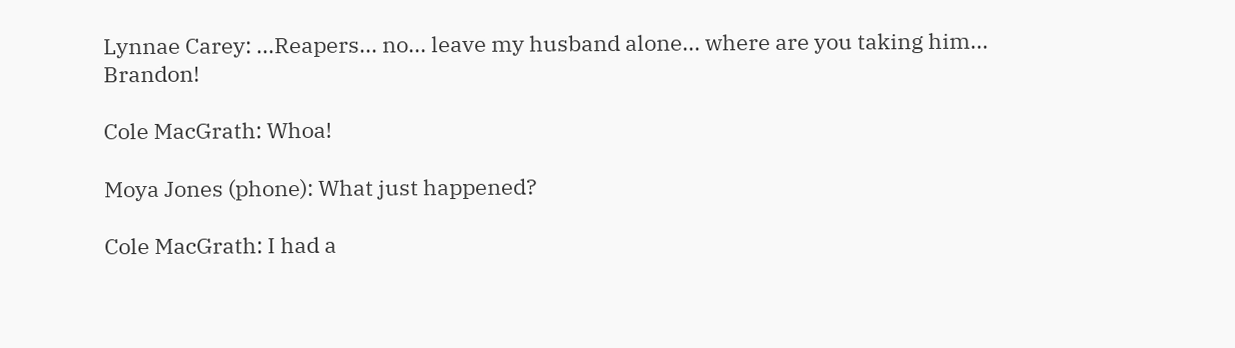Lynnae Carey: ...Reapers... no... leave my husband alone... where are you taking him... Brandon!

Cole MacGrath: Whoa!

Moya Jones (phone): What just happened?

Cole MacGrath: I had a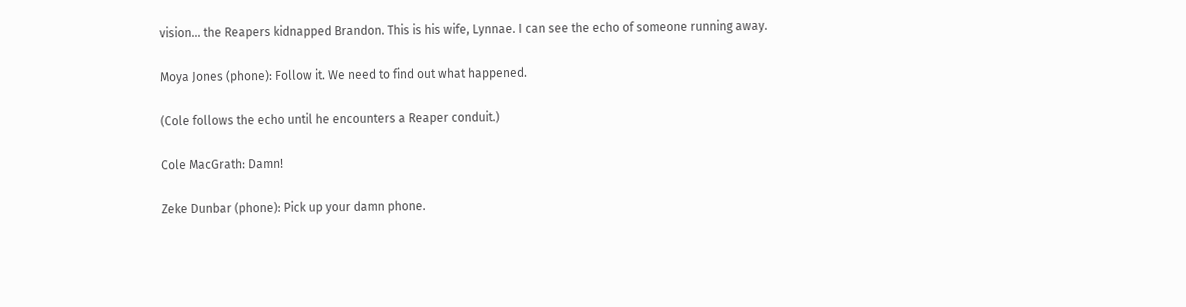vision... the Reapers kidnapped Brandon. This is his wife, Lynnae. I can see the echo of someone running away.

Moya Jones (phone): Follow it. We need to find out what happened.

(Cole follows the echo until he encounters a Reaper conduit.)

Cole MacGrath: Damn!

Zeke Dunbar (phone): Pick up your damn phone.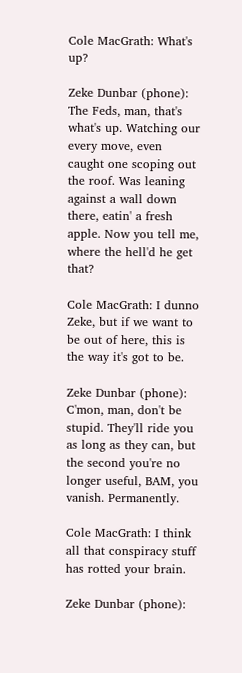Cole MacGrath: What's up?

Zeke Dunbar (phone): The Feds, man, that's what's up. Watching our every move, even caught one scoping out the roof. Was leaning against a wall down there, eatin' a fresh apple. Now you tell me, where the hell'd he get that?

Cole MacGrath: I dunno Zeke, but if we want to be out of here, this is the way it's got to be.

Zeke Dunbar (phone): C'mon, man, don't be stupid. They'll ride you as long as they can, but the second you're no longer useful, BAM, you vanish. Permanently.

Cole MacGrath: I think all that conspiracy stuff has rotted your brain.

Zeke Dunbar (phone):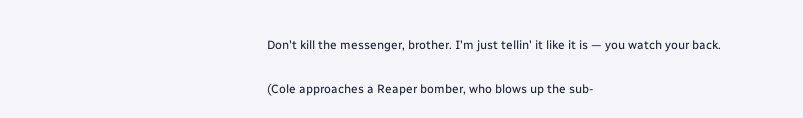Don't kill the messenger, brother. I'm just tellin' it like it is — you watch your back.

(Cole approaches a Reaper bomber, who blows up the sub-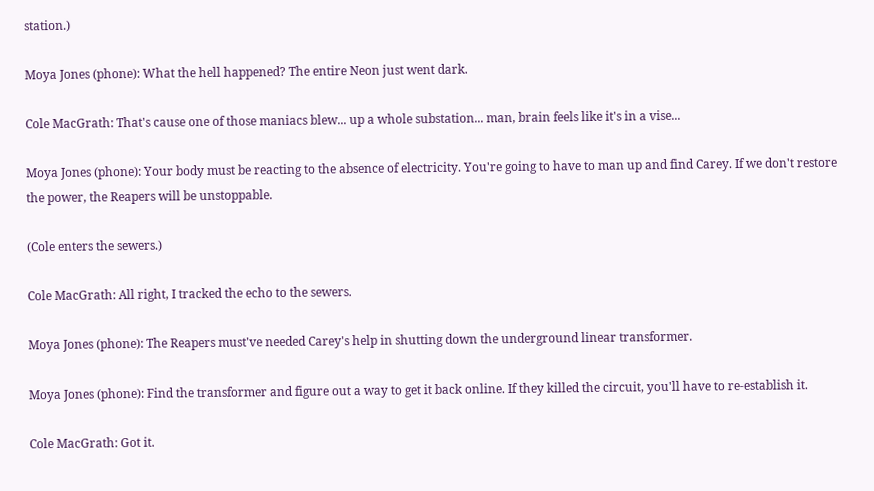station.)

Moya Jones (phone): What the hell happened? The entire Neon just went dark.

Cole MacGrath: That's cause one of those maniacs blew... up a whole substation... man, brain feels like it's in a vise...

Moya Jones (phone): Your body must be reacting to the absence of electricity. You're going to have to man up and find Carey. If we don't restore the power, the Reapers will be unstoppable.

(Cole enters the sewers.)

Cole MacGrath: All right, I tracked the echo to the sewers.

Moya Jones (phone): The Reapers must've needed Carey's help in shutting down the underground linear transformer.

Moya Jones (phone): Find the transformer and figure out a way to get it back online. If they killed the circuit, you'll have to re-establish it.

Cole MacGrath: Got it.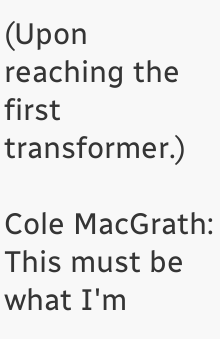(Upon reaching the first transformer.)

Cole MacGrath: This must be what I'm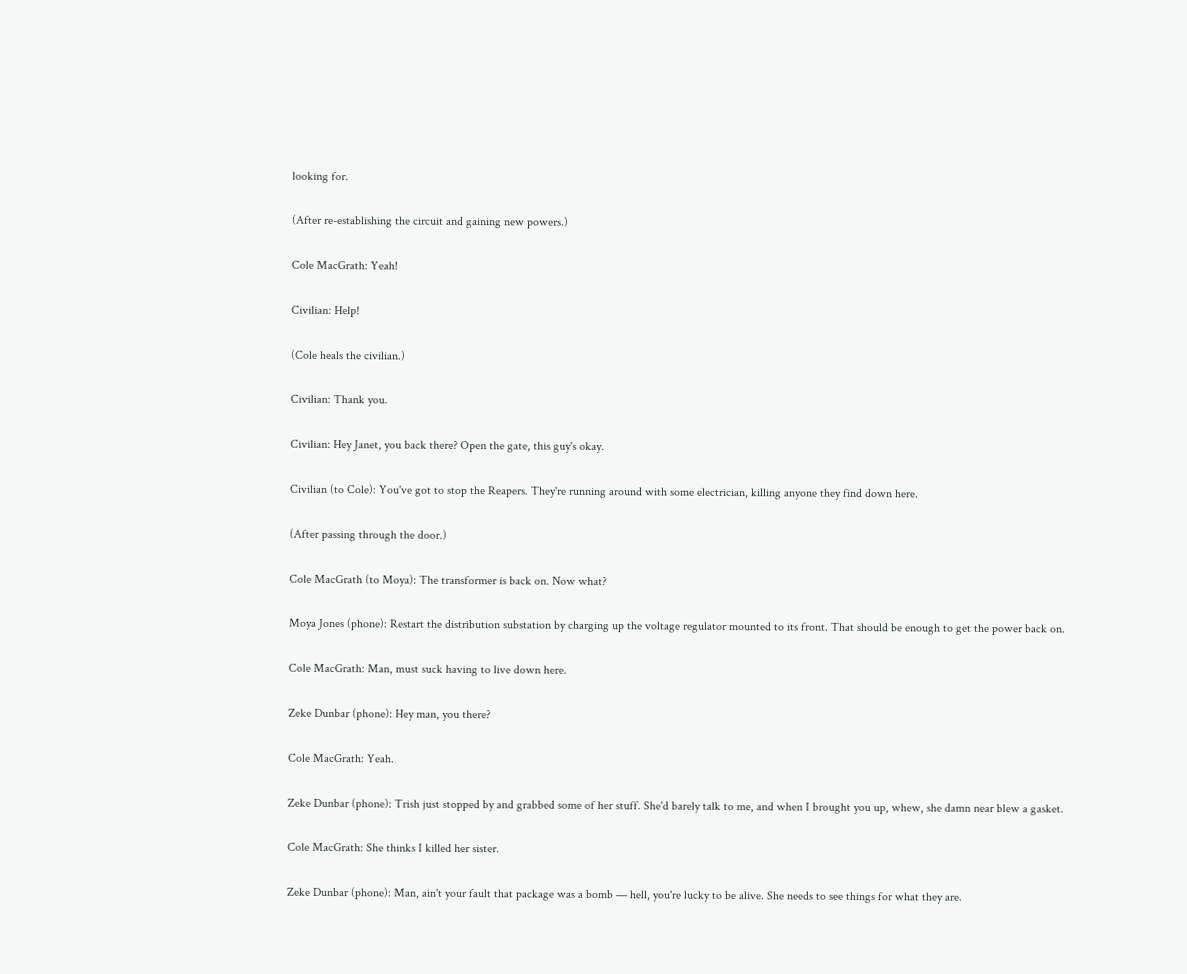looking for.

(After re-establishing the circuit and gaining new powers.)

Cole MacGrath: Yeah!

Civilian: Help!

(Cole heals the civilian.)

Civilian: Thank you.

Civilian: Hey Janet, you back there? Open the gate, this guy's okay.

Civilian (to Cole): You've got to stop the Reapers. They're running around with some electrician, killing anyone they find down here.

(After passing through the door.)

Cole MacGrath (to Moya): The transformer is back on. Now what?

Moya Jones (phone): Restart the distribution substation by charging up the voltage regulator mounted to its front. That should be enough to get the power back on.

Cole MacGrath: Man, must suck having to live down here.

Zeke Dunbar (phone): Hey man, you there?

Cole MacGrath: Yeah.

Zeke Dunbar (phone): Trish just stopped by and grabbed some of her stuff. She'd barely talk to me, and when I brought you up, whew, she damn near blew a gasket.

Cole MacGrath: She thinks I killed her sister.

Zeke Dunbar (phone): Man, ain't your fault that package was a bomb — hell, you're lucky to be alive. She needs to see things for what they are.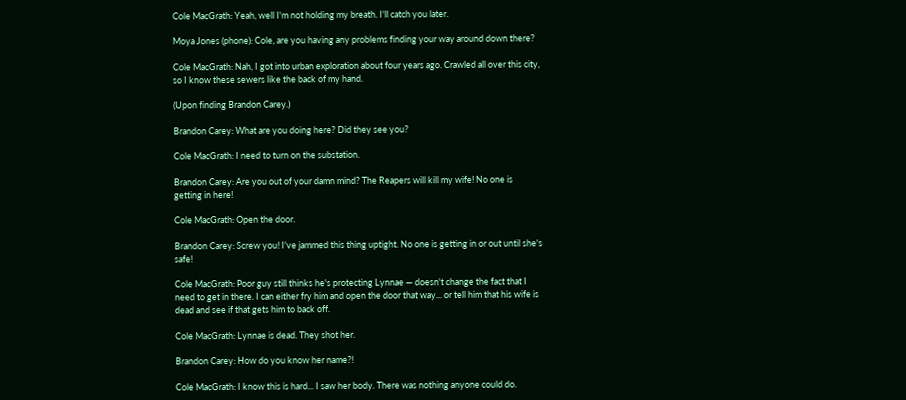Cole MacGrath: Yeah, well I'm not holding my breath. I'll catch you later.

Moya Jones (phone): Cole, are you having any problems finding your way around down there?

Cole MacGrath: Nah, I got into urban exploration about four years ago. Crawled all over this city, so I know these sewers like the back of my hand.

(Upon finding Brandon Carey.)

Brandon Carey: What are you doing here? Did they see you?

Cole MacGrath: I need to turn on the substation.

Brandon Carey: Are you out of your damn mind? The Reapers will kill my wife! No one is getting in here!

Cole MacGrath: Open the door.

Brandon Carey: Screw you! I've jammed this thing uptight. No one is getting in or out until she's safe!

Cole MacGrath: Poor guy still thinks he's protecting Lynnae — doesn't change the fact that I need to get in there. I can either fry him and open the door that way... or tell him that his wife is dead and see if that gets him to back off.

Cole MacGrath: Lynnae is dead. They shot her.

Brandon Carey: How do you know her name?!

Cole MacGrath: I know this is hard... I saw her body. There was nothing anyone could do.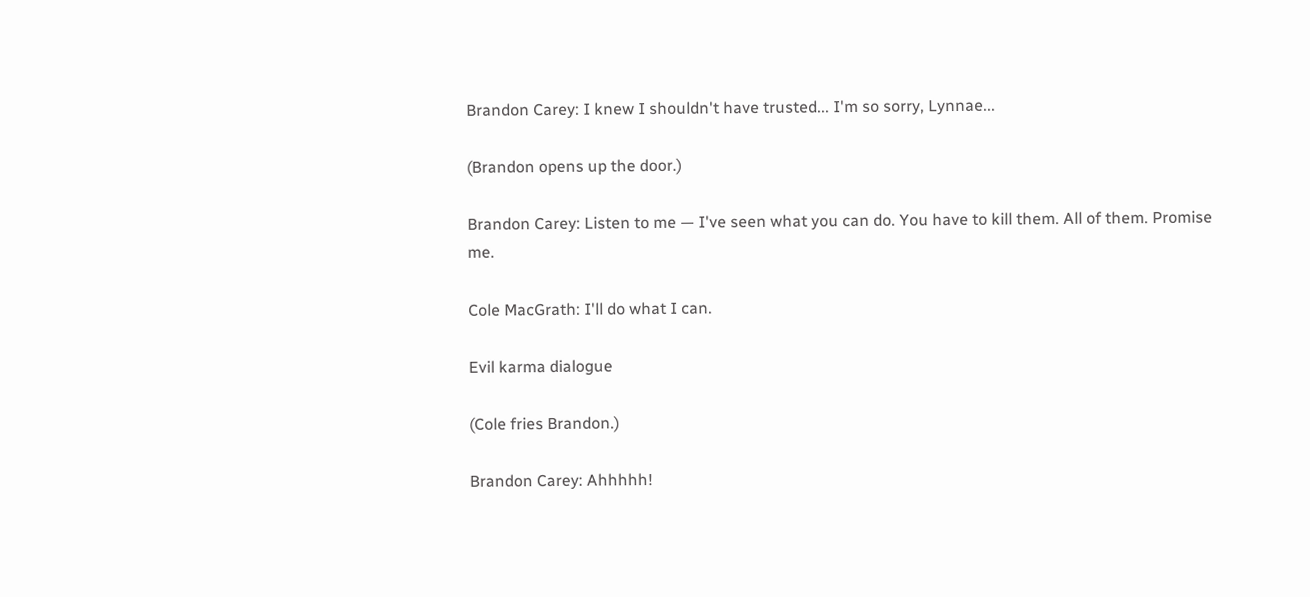Brandon Carey: I knew I shouldn't have trusted... I'm so sorry, Lynnae...

(Brandon opens up the door.)

Brandon Carey: Listen to me — I've seen what you can do. You have to kill them. All of them. Promise me.

Cole MacGrath: I'll do what I can.

Evil karma dialogue

(Cole fries Brandon.)

Brandon Carey: Ahhhhh!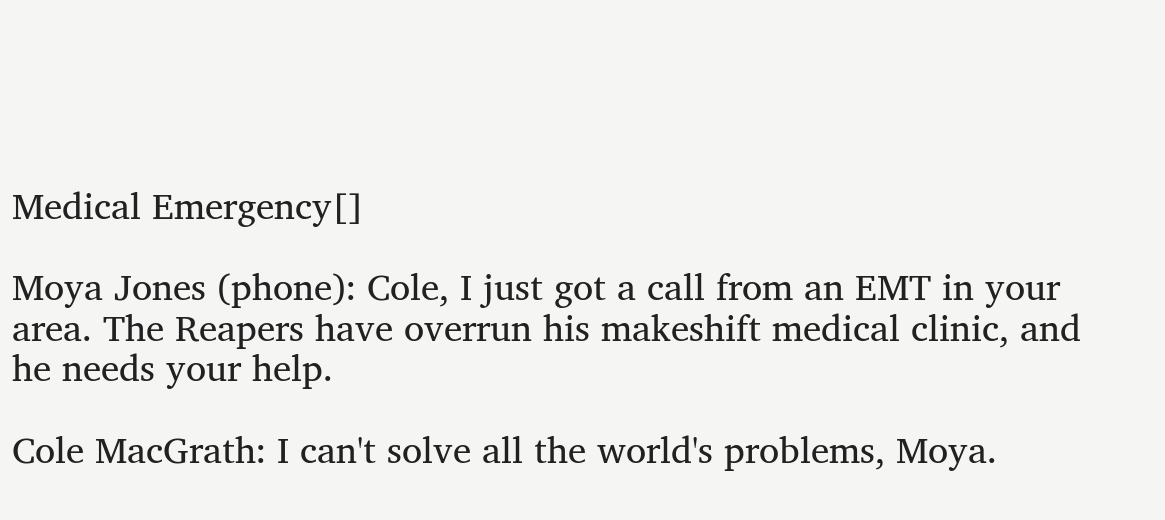Medical Emergency[]

Moya Jones (phone): Cole, I just got a call from an EMT in your area. The Reapers have overrun his makeshift medical clinic, and he needs your help.

Cole MacGrath: I can't solve all the world's problems, Moya.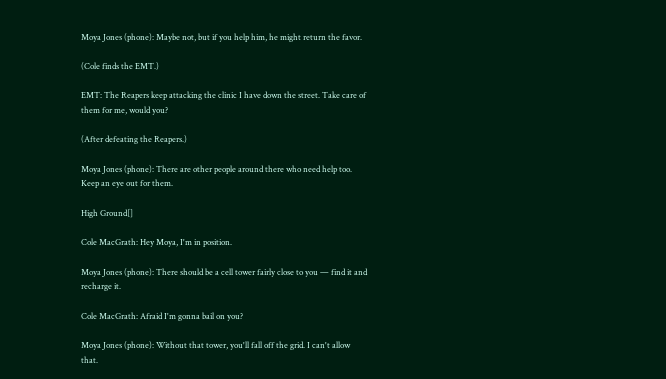Moya Jones (phone): Maybe not, but if you help him, he might return the favor.

(Cole finds the EMT.)

EMT: The Reapers keep attacking the clinic I have down the street. Take care of them for me, would you?

(After defeating the Reapers.)

Moya Jones (phone): There are other people around there who need help too. Keep an eye out for them.

High Ground[]

Cole MacGrath: Hey Moya, I'm in position.

Moya Jones (phone): There should be a cell tower fairly close to you — find it and recharge it.

Cole MacGrath: Afraid I'm gonna bail on you?

Moya Jones (phone): Without that tower, you'll fall off the grid. I can't allow that.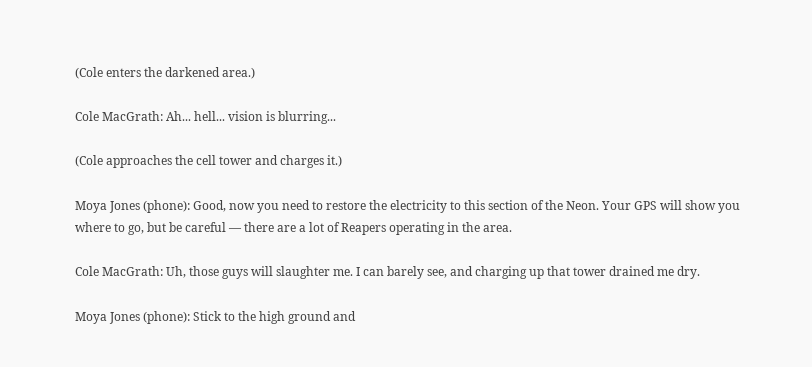(Cole enters the darkened area.)

Cole MacGrath: Ah... hell... vision is blurring...

(Cole approaches the cell tower and charges it.)

Moya Jones (phone): Good, now you need to restore the electricity to this section of the Neon. Your GPS will show you where to go, but be careful — there are a lot of Reapers operating in the area.

Cole MacGrath: Uh, those guys will slaughter me. I can barely see, and charging up that tower drained me dry.

Moya Jones (phone): Stick to the high ground and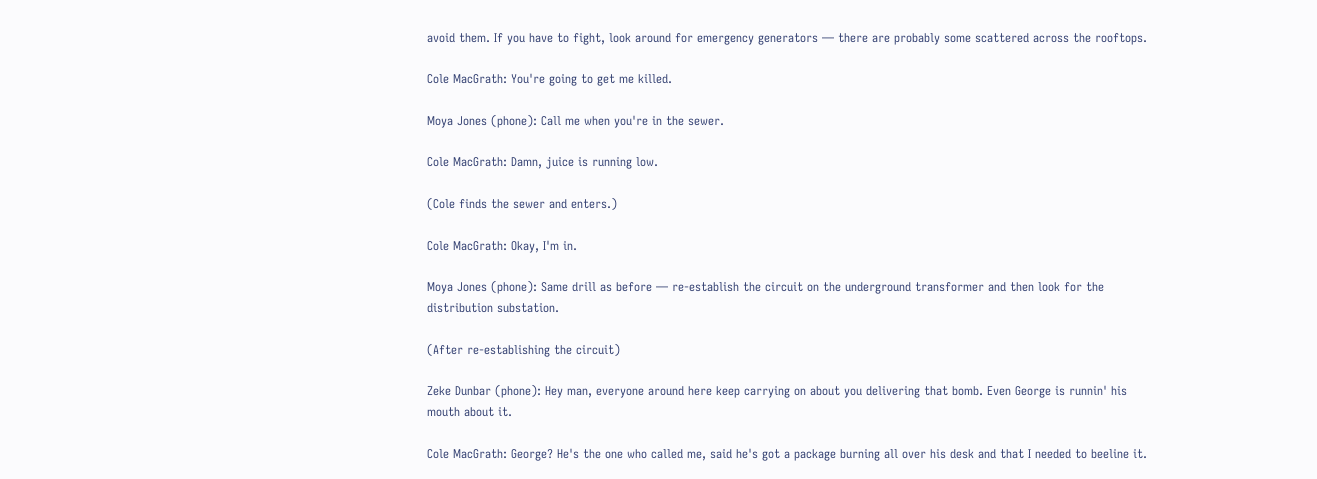avoid them. If you have to fight, look around for emergency generators — there are probably some scattered across the rooftops.

Cole MacGrath: You're going to get me killed.

Moya Jones (phone): Call me when you're in the sewer.

Cole MacGrath: Damn, juice is running low.

(Cole finds the sewer and enters.)

Cole MacGrath: Okay, I'm in.

Moya Jones (phone): Same drill as before — re-establish the circuit on the underground transformer and then look for the distribution substation.

(After re-establishing the circuit)

Zeke Dunbar (phone): Hey man, everyone around here keep carrying on about you delivering that bomb. Even George is runnin' his mouth about it.

Cole MacGrath: George? He's the one who called me, said he's got a package burning all over his desk and that I needed to beeline it.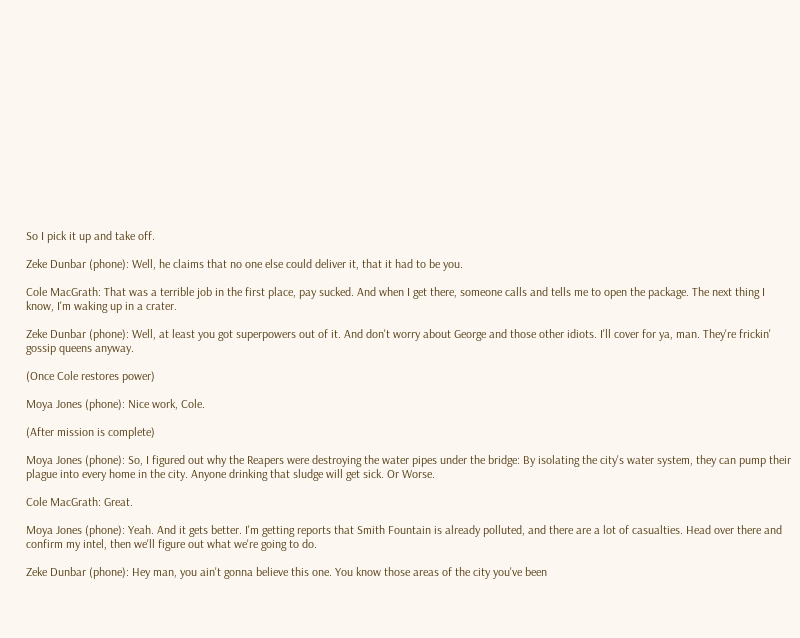So I pick it up and take off.

Zeke Dunbar (phone): Well, he claims that no one else could deliver it, that it had to be you.

Cole MacGrath: That was a terrible job in the first place, pay sucked. And when I get there, someone calls and tells me to open the package. The next thing I know, I'm waking up in a crater.

Zeke Dunbar (phone): Well, at least you got superpowers out of it. And don't worry about George and those other idiots. I'll cover for ya, man. They're frickin' gossip queens anyway.

(Once Cole restores power)

Moya Jones (phone): Nice work, Cole.

(After mission is complete)

Moya Jones (phone): So, I figured out why the Reapers were destroying the water pipes under the bridge: By isolating the city's water system, they can pump their plague into every home in the city. Anyone drinking that sludge will get sick. Or Worse.

Cole MacGrath: Great.

Moya Jones (phone): Yeah. And it gets better. I'm getting reports that Smith Fountain is already polluted, and there are a lot of casualties. Head over there and confirm my intel, then we'll figure out what we're going to do.

Zeke Dunbar (phone): Hey man, you ain't gonna believe this one. You know those areas of the city you've been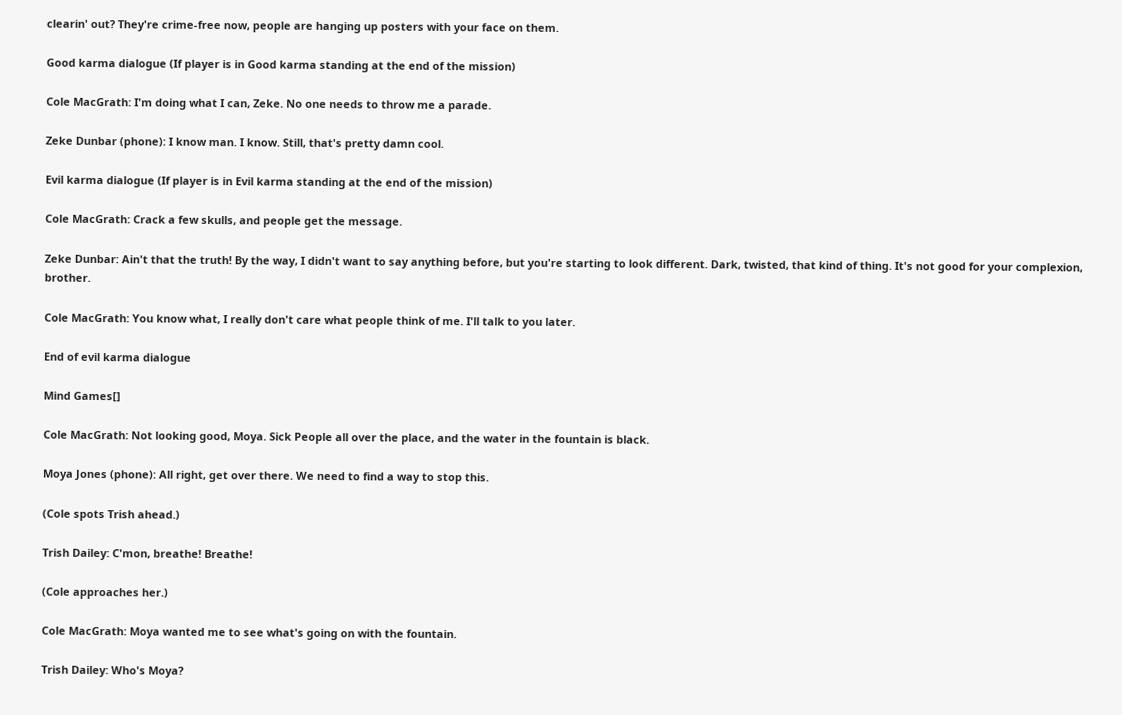clearin' out? They're crime-free now, people are hanging up posters with your face on them.

Good karma dialogue (If player is in Good karma standing at the end of the mission)

Cole MacGrath: I'm doing what I can, Zeke. No one needs to throw me a parade.

Zeke Dunbar (phone): I know man. I know. Still, that's pretty damn cool.

Evil karma dialogue (If player is in Evil karma standing at the end of the mission)

Cole MacGrath: Crack a few skulls, and people get the message.

Zeke Dunbar: Ain't that the truth! By the way, I didn't want to say anything before, but you're starting to look different. Dark, twisted, that kind of thing. It's not good for your complexion, brother.

Cole MacGrath: You know what, I really don't care what people think of me. I'll talk to you later.

End of evil karma dialogue

Mind Games[]

Cole MacGrath: Not looking good, Moya. Sick People all over the place, and the water in the fountain is black.

Moya Jones (phone): All right, get over there. We need to find a way to stop this.

(Cole spots Trish ahead.)

Trish Dailey: C'mon, breathe! Breathe!

(Cole approaches her.)

Cole MacGrath: Moya wanted me to see what's going on with the fountain.

Trish Dailey: Who's Moya?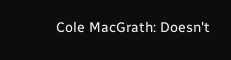Cole MacGrath: Doesn't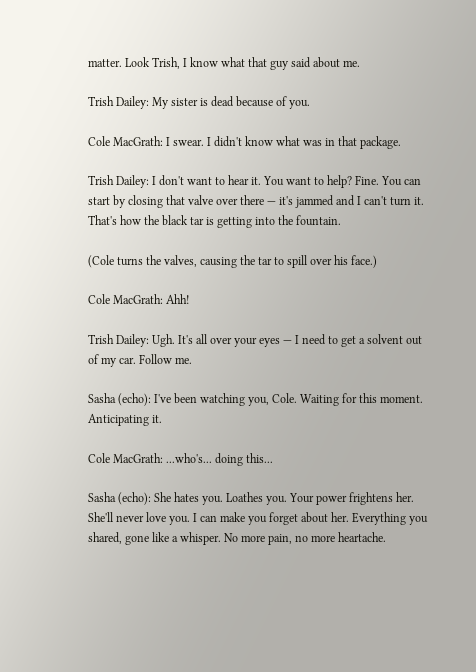matter. Look Trish, I know what that guy said about me.

Trish Dailey: My sister is dead because of you.

Cole MacGrath: I swear. I didn't know what was in that package.

Trish Dailey: I don't want to hear it. You want to help? Fine. You can start by closing that valve over there — it's jammed and I can't turn it. That's how the black tar is getting into the fountain.

(Cole turns the valves, causing the tar to spill over his face.)

Cole MacGrath: Ahh!

Trish Dailey: Ugh. It's all over your eyes — I need to get a solvent out of my car. Follow me.

Sasha (echo): I've been watching you, Cole. Waiting for this moment. Anticipating it.

Cole MacGrath: ...who's... doing this...

Sasha (echo): She hates you. Loathes you. Your power frightens her. She'll never love you. I can make you forget about her. Everything you shared, gone like a whisper. No more pain, no more heartache.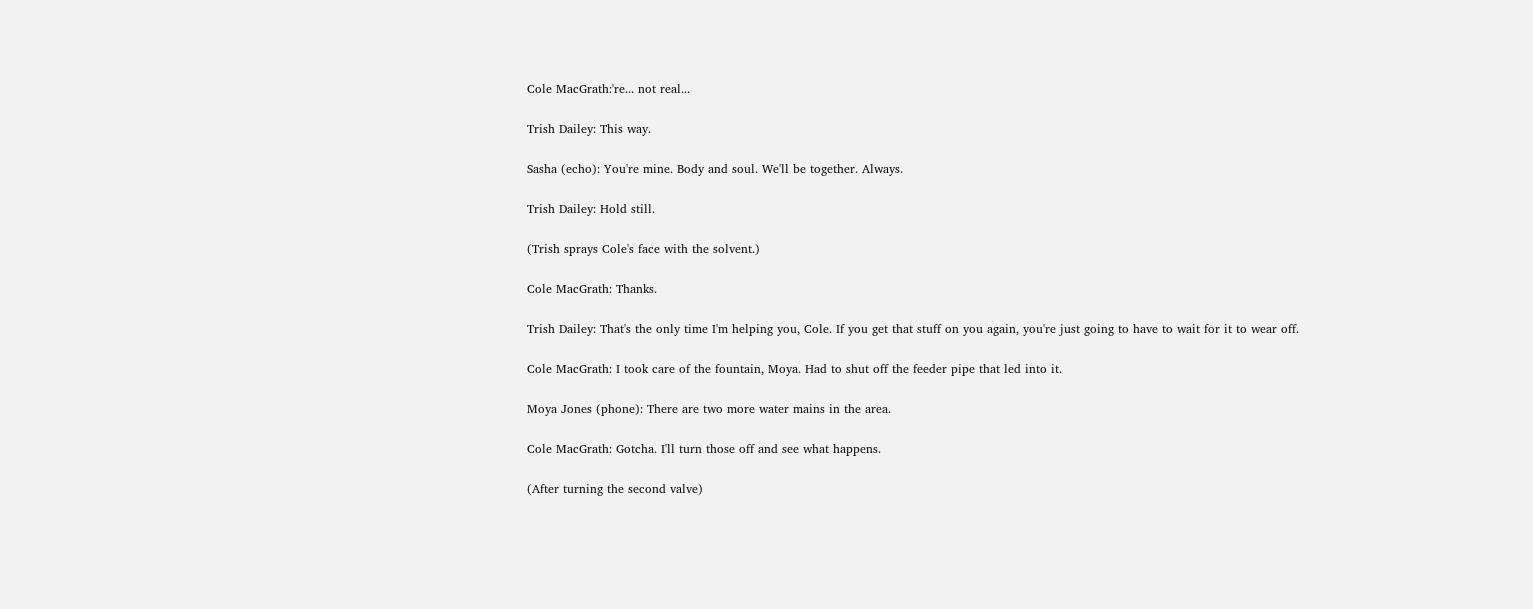Cole MacGrath:'re... not real...

Trish Dailey: This way.

Sasha (echo): You're mine. Body and soul. We'll be together. Always.

Trish Dailey: Hold still.

(Trish sprays Cole's face with the solvent.)

Cole MacGrath: Thanks.

Trish Dailey: That's the only time I'm helping you, Cole. If you get that stuff on you again, you're just going to have to wait for it to wear off.

Cole MacGrath: I took care of the fountain, Moya. Had to shut off the feeder pipe that led into it.

Moya Jones (phone): There are two more water mains in the area.

Cole MacGrath: Gotcha. I'll turn those off and see what happens.

(After turning the second valve)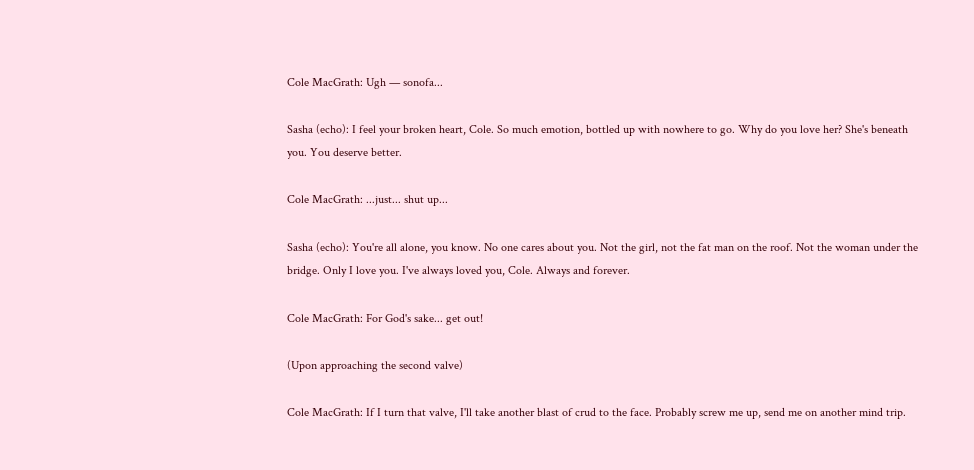Cole MacGrath: Ugh — sonofa...

Sasha (echo): I feel your broken heart, Cole. So much emotion, bottled up with nowhere to go. Why do you love her? She's beneath you. You deserve better.

Cole MacGrath: ...just... shut up...

Sasha (echo): You're all alone, you know. No one cares about you. Not the girl, not the fat man on the roof. Not the woman under the bridge. Only I love you. I've always loved you, Cole. Always and forever.

Cole MacGrath: For God's sake... get out!

(Upon approaching the second valve)

Cole MacGrath: If I turn that valve, I'll take another blast of crud to the face. Probably screw me up, send me on another mind trip.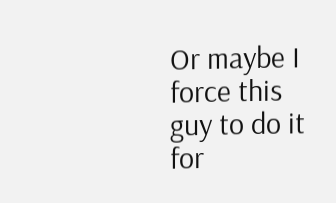Or maybe I force this guy to do it for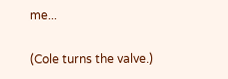me...

(Cole turns the valve.)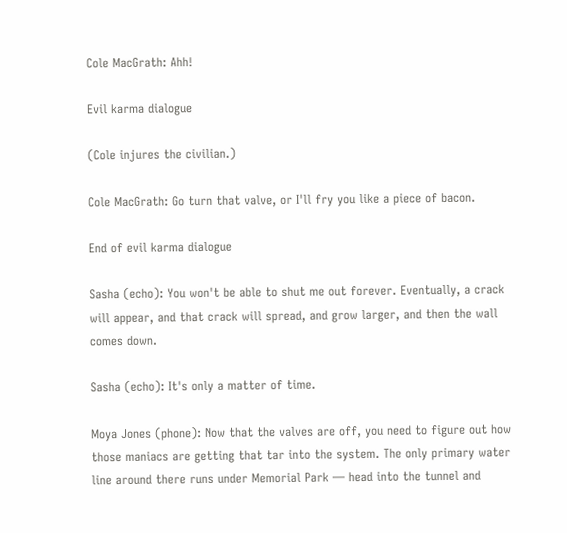Cole MacGrath: Ahh!

Evil karma dialogue

(Cole injures the civilian.)

Cole MacGrath: Go turn that valve, or I'll fry you like a piece of bacon.

End of evil karma dialogue

Sasha (echo): You won't be able to shut me out forever. Eventually, a crack will appear, and that crack will spread, and grow larger, and then the wall comes down.

Sasha (echo): It's only a matter of time.

Moya Jones (phone): Now that the valves are off, you need to figure out how those maniacs are getting that tar into the system. The only primary water line around there runs under Memorial Park — head into the tunnel and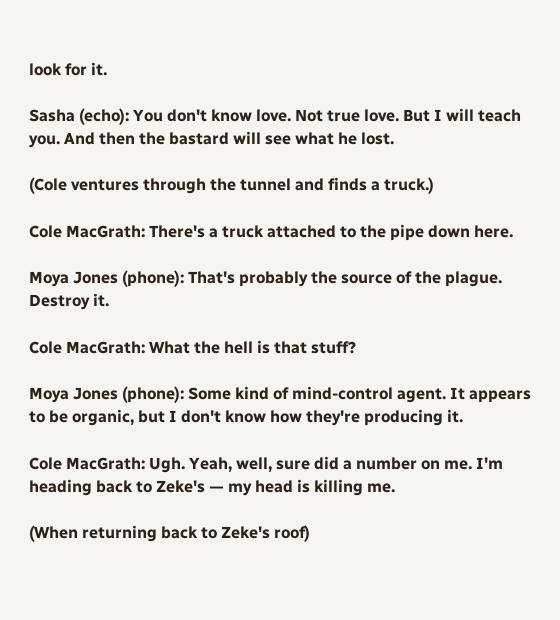look for it.

Sasha (echo): You don't know love. Not true love. But I will teach you. And then the bastard will see what he lost.

(Cole ventures through the tunnel and finds a truck.)

Cole MacGrath: There's a truck attached to the pipe down here.

Moya Jones (phone): That's probably the source of the plague. Destroy it.

Cole MacGrath: What the hell is that stuff?

Moya Jones (phone): Some kind of mind-control agent. It appears to be organic, but I don't know how they're producing it.

Cole MacGrath: Ugh. Yeah, well, sure did a number on me. I'm heading back to Zeke's — my head is killing me.

(When returning back to Zeke's roof)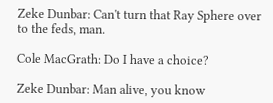Zeke Dunbar: Can't turn that Ray Sphere over to the feds, man.

Cole MacGrath: Do I have a choice?

Zeke Dunbar: Man alive, you know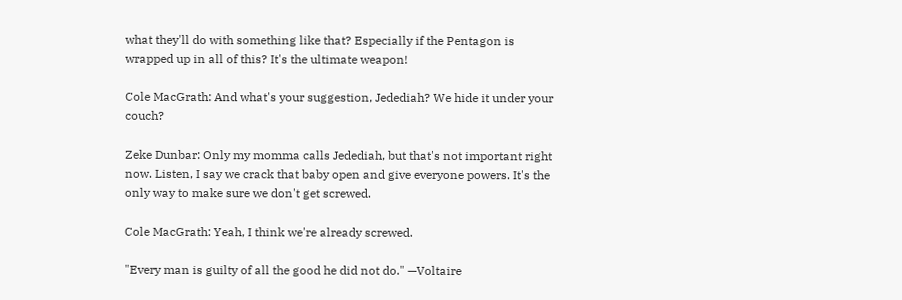what they'll do with something like that? Especially if the Pentagon is wrapped up in all of this? It's the ultimate weapon!

Cole MacGrath: And what's your suggestion, Jedediah? We hide it under your couch?

Zeke Dunbar: Only my momma calls Jedediah, but that's not important right now. Listen, I say we crack that baby open and give everyone powers. It's the only way to make sure we don't get screwed.

Cole MacGrath: Yeah, I think we're already screwed.

"Every man is guilty of all the good he did not do." —Voltaire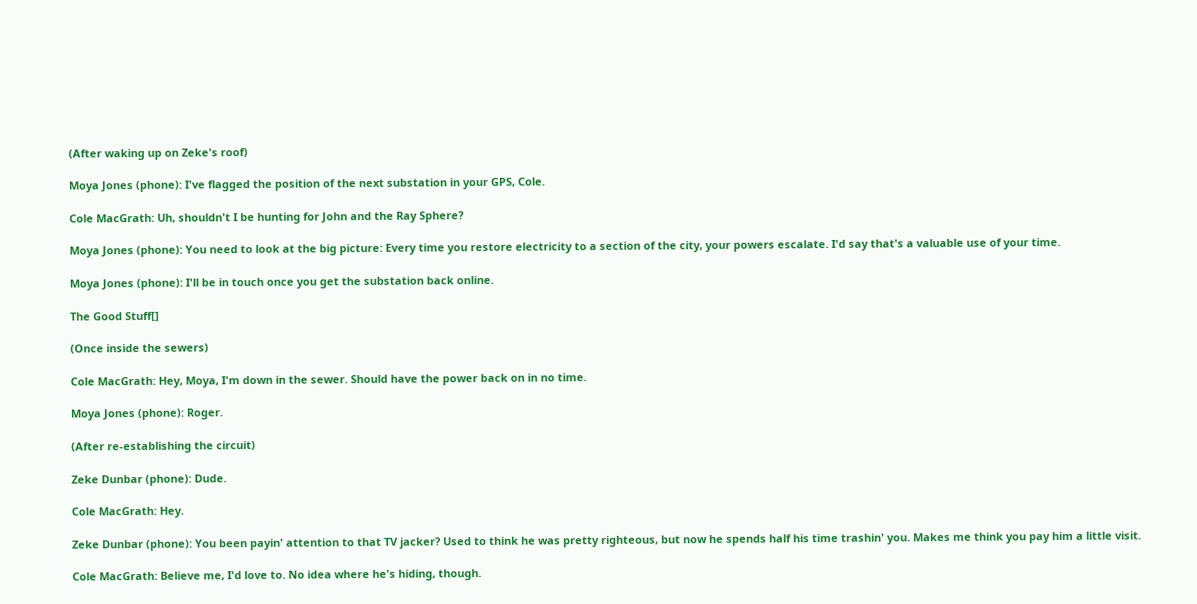(After waking up on Zeke's roof)

Moya Jones (phone): I've flagged the position of the next substation in your GPS, Cole.

Cole MacGrath: Uh, shouldn't I be hunting for John and the Ray Sphere?

Moya Jones (phone): You need to look at the big picture: Every time you restore electricity to a section of the city, your powers escalate. I'd say that's a valuable use of your time.

Moya Jones (phone): I'll be in touch once you get the substation back online.

The Good Stuff[]

(Once inside the sewers)

Cole MacGrath: Hey, Moya, I'm down in the sewer. Should have the power back on in no time.

Moya Jones (phone): Roger.

(After re-establishing the circuit)

Zeke Dunbar (phone): Dude.

Cole MacGrath: Hey.

Zeke Dunbar (phone): You been payin' attention to that TV jacker? Used to think he was pretty righteous, but now he spends half his time trashin' you. Makes me think you pay him a little visit.

Cole MacGrath: Believe me, I'd love to. No idea where he's hiding, though.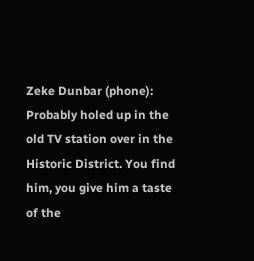Zeke Dunbar (phone): Probably holed up in the old TV station over in the Historic District. You find him, you give him a taste of the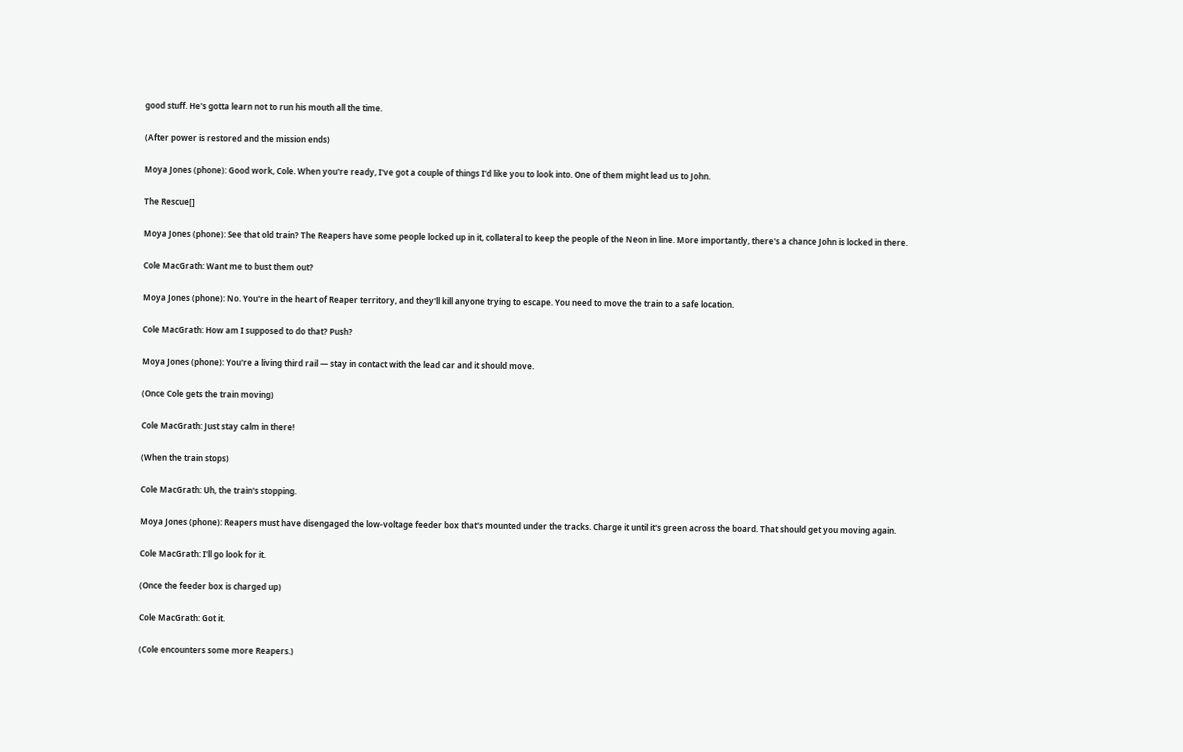good stuff. He's gotta learn not to run his mouth all the time.

(After power is restored and the mission ends)

Moya Jones (phone): Good work, Cole. When you're ready, I've got a couple of things I'd like you to look into. One of them might lead us to John.

The Rescue[]

Moya Jones (phone): See that old train? The Reapers have some people locked up in it, collateral to keep the people of the Neon in line. More importantly, there's a chance John is locked in there.

Cole MacGrath: Want me to bust them out?

Moya Jones (phone): No. You're in the heart of Reaper territory, and they'll kill anyone trying to escape. You need to move the train to a safe location.

Cole MacGrath: How am I supposed to do that? Push?

Moya Jones (phone): You're a living third rail — stay in contact with the lead car and it should move.

(Once Cole gets the train moving)

Cole MacGrath: Just stay calm in there!

(When the train stops)

Cole MacGrath: Uh, the train's stopping.

Moya Jones (phone): Reapers must have disengaged the low-voltage feeder box that's mounted under the tracks. Charge it until it's green across the board. That should get you moving again.

Cole MacGrath: I'll go look for it.

(Once the feeder box is charged up)

Cole MacGrath: Got it.

(Cole encounters some more Reapers.)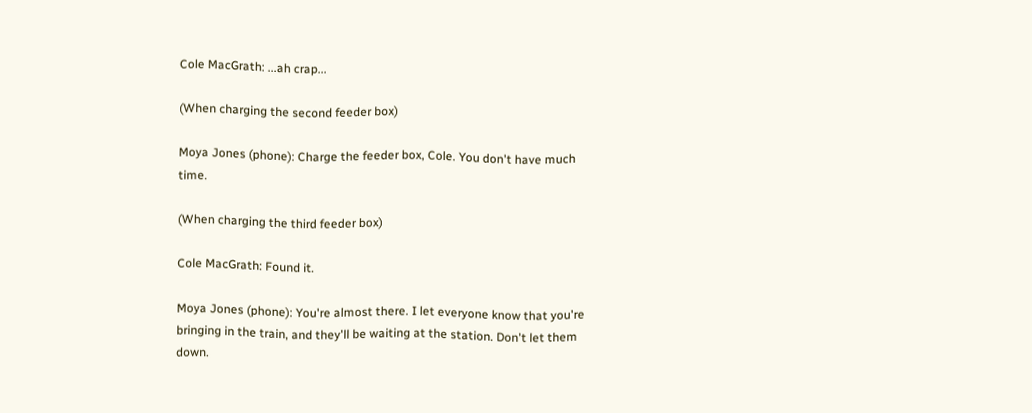Cole MacGrath: ...ah crap...

(When charging the second feeder box)

Moya Jones (phone): Charge the feeder box, Cole. You don't have much time.

(When charging the third feeder box)

Cole MacGrath: Found it.

Moya Jones (phone): You're almost there. I let everyone know that you're bringing in the train, and they'll be waiting at the station. Don't let them down.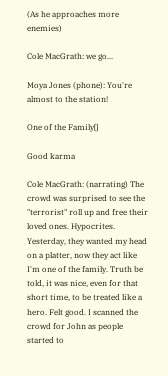(As he approaches more enemies)

Cole MacGrath: we go...

Moya Jones (phone): You're almost to the station!

One of the Family[]

Good karma

Cole MacGrath: (narrating) The crowd was surprised to see the "terrorist" roll up and free their loved ones. Hypocrites. Yesterday, they wanted my head on a platter, now they act like I'm one of the family. Truth be told, it was nice, even for that short time, to be treated like a hero. Felt good. I scanned the crowd for John as people started to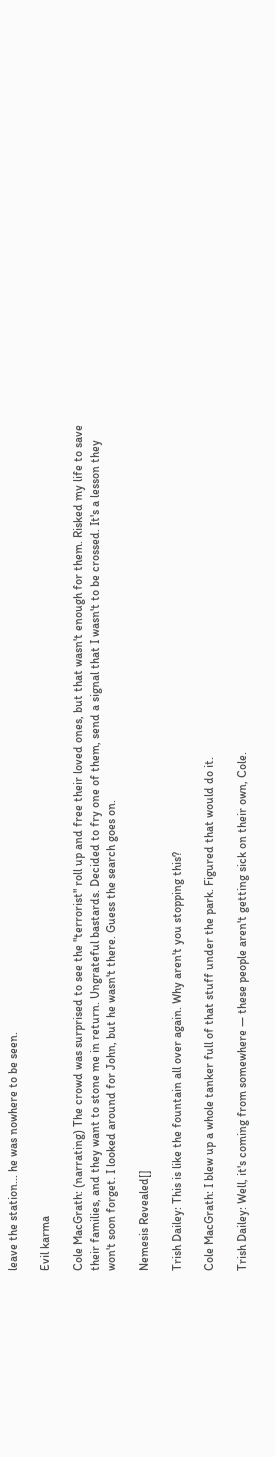leave the station... he was nowhere to be seen.

Evil karma

Cole MacGrath: (narrating) The crowd was surprised to see the "terrorist" roll up and free their loved ones, but that wasn't enough for them. Risked my life to save their families, and they want to stone me in return. Ungrateful bastards. Decided to fry one of them, send a signal that I wasn't to be crossed. It's a lesson they won't soon forget. I looked around for John, but he wasn't there. Guess the search goes on.

Nemesis Revealed[]

Trish Dailey: This is like the fountain all over again. Why aren't you stopping this?

Cole MacGrath: I blew up a whole tanker full of that stuff under the park. Figured that would do it.

Trish Dailey: Well, it's coming from somewhere — these people aren't getting sick on their own, Cole.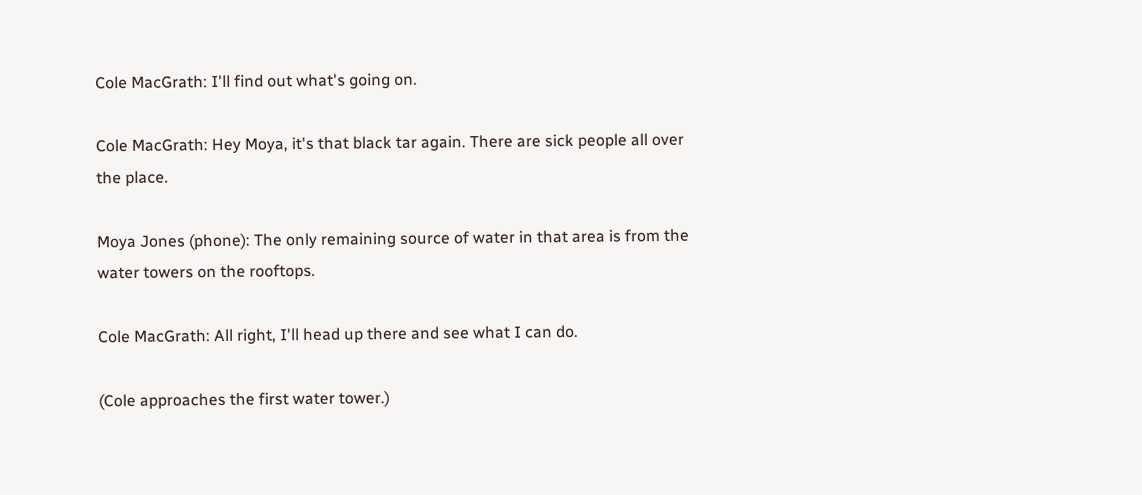Cole MacGrath: I'll find out what's going on.

Cole MacGrath: Hey Moya, it's that black tar again. There are sick people all over the place.

Moya Jones (phone): The only remaining source of water in that area is from the water towers on the rooftops.

Cole MacGrath: All right, I'll head up there and see what I can do.

(Cole approaches the first water tower.)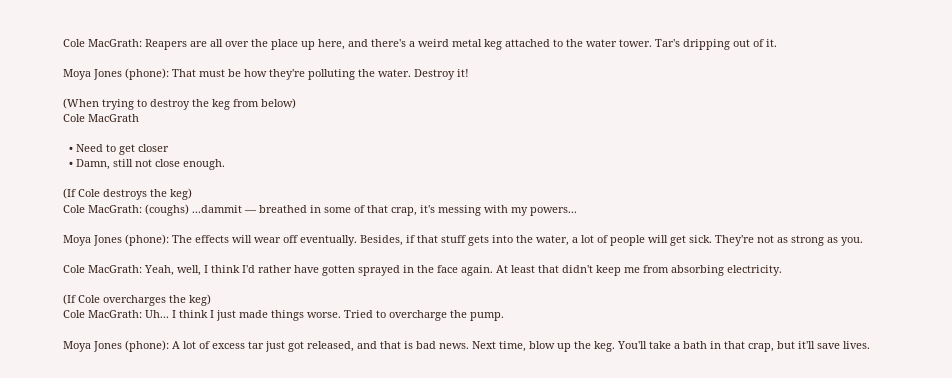Cole MacGrath: Reapers are all over the place up here, and there's a weird metal keg attached to the water tower. Tar's dripping out of it.

Moya Jones (phone): That must be how they're polluting the water. Destroy it!

(When trying to destroy the keg from below)
Cole MacGrath

  • Need to get closer
  • Damn, still not close enough.

(If Cole destroys the keg)
Cole MacGrath: (coughs) ...dammit — breathed in some of that crap, it's messing with my powers...

Moya Jones (phone): The effects will wear off eventually. Besides, if that stuff gets into the water, a lot of people will get sick. They're not as strong as you.

Cole MacGrath: Yeah, well, I think I'd rather have gotten sprayed in the face again. At least that didn't keep me from absorbing electricity.

(If Cole overcharges the keg)
Cole MacGrath: Uh... I think I just made things worse. Tried to overcharge the pump.

Moya Jones (phone): A lot of excess tar just got released, and that is bad news. Next time, blow up the keg. You'll take a bath in that crap, but it'll save lives.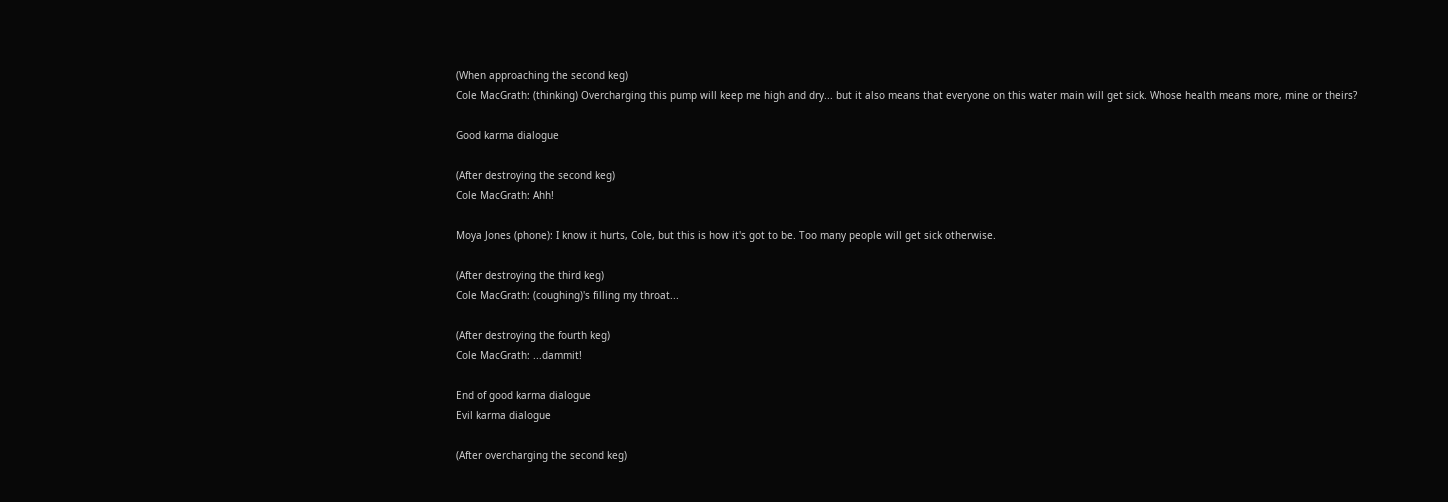(When approaching the second keg)
Cole MacGrath: (thinking) Overcharging this pump will keep me high and dry... but it also means that everyone on this water main will get sick. Whose health means more, mine or theirs?

Good karma dialogue

(After destroying the second keg)
Cole MacGrath: Ahh!

Moya Jones (phone): I know it hurts, Cole, but this is how it's got to be. Too many people will get sick otherwise.

(After destroying the third keg)
Cole MacGrath: (coughing)'s filling my throat...

(After destroying the fourth keg)
Cole MacGrath: ...dammit!

End of good karma dialogue
Evil karma dialogue

(After overcharging the second keg)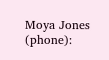Moya Jones (phone):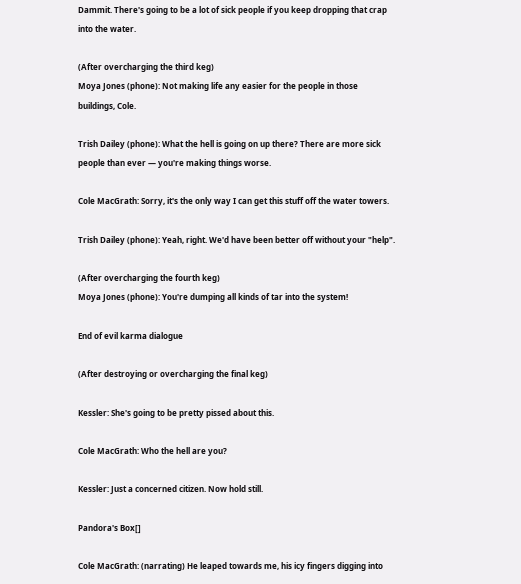Dammit. There's going to be a lot of sick people if you keep dropping that crap into the water.

(After overcharging the third keg)
Moya Jones (phone): Not making life any easier for the people in those buildings, Cole.

Trish Dailey (phone): What the hell is going on up there? There are more sick people than ever — you're making things worse.

Cole MacGrath: Sorry, it's the only way I can get this stuff off the water towers.

Trish Dailey (phone): Yeah, right. We'd have been better off without your "help".

(After overcharging the fourth keg)
Moya Jones (phone): You're dumping all kinds of tar into the system!

End of evil karma dialogue

(After destroying or overcharging the final keg)

Kessler: She's going to be pretty pissed about this.

Cole MacGrath: Who the hell are you?

Kessler: Just a concerned citizen. Now hold still.

Pandora's Box[]

Cole MacGrath: (narrating) He leaped towards me, his icy fingers digging into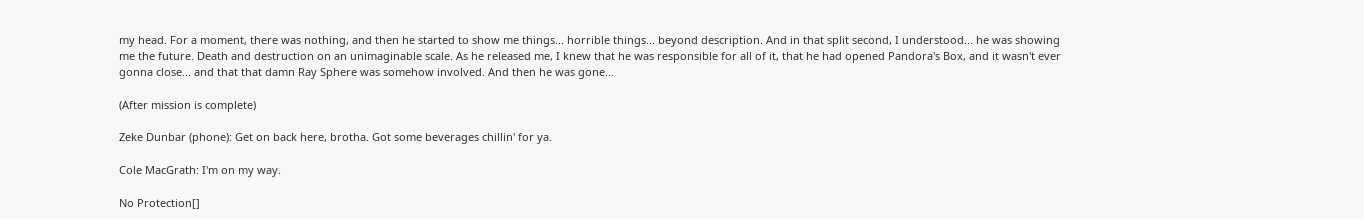my head. For a moment, there was nothing, and then he started to show me things... horrible things... beyond description. And in that split second, I understood... he was showing me the future. Death and destruction on an unimaginable scale. As he released me, I knew that he was responsible for all of it, that he had opened Pandora's Box, and it wasn't ever gonna close... and that that damn Ray Sphere was somehow involved. And then he was gone...

(After mission is complete)

Zeke Dunbar (phone): Get on back here, brotha. Got some beverages chillin' for ya.

Cole MacGrath: I'm on my way.

No Protection[]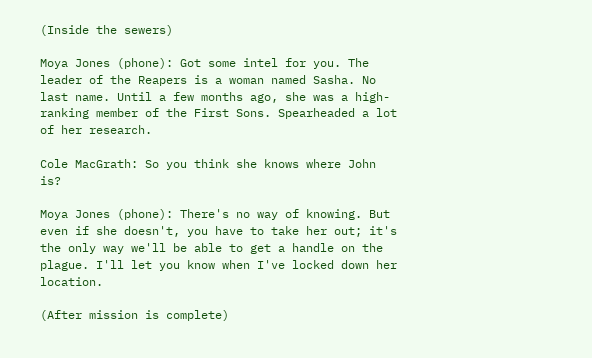(Inside the sewers)

Moya Jones (phone): Got some intel for you. The leader of the Reapers is a woman named Sasha. No last name. Until a few months ago, she was a high-ranking member of the First Sons. Spearheaded a lot of her research.

Cole MacGrath: So you think she knows where John is?

Moya Jones (phone): There's no way of knowing. But even if she doesn't, you have to take her out; it's the only way we'll be able to get a handle on the plague. I'll let you know when I've locked down her location.

(After mission is complete)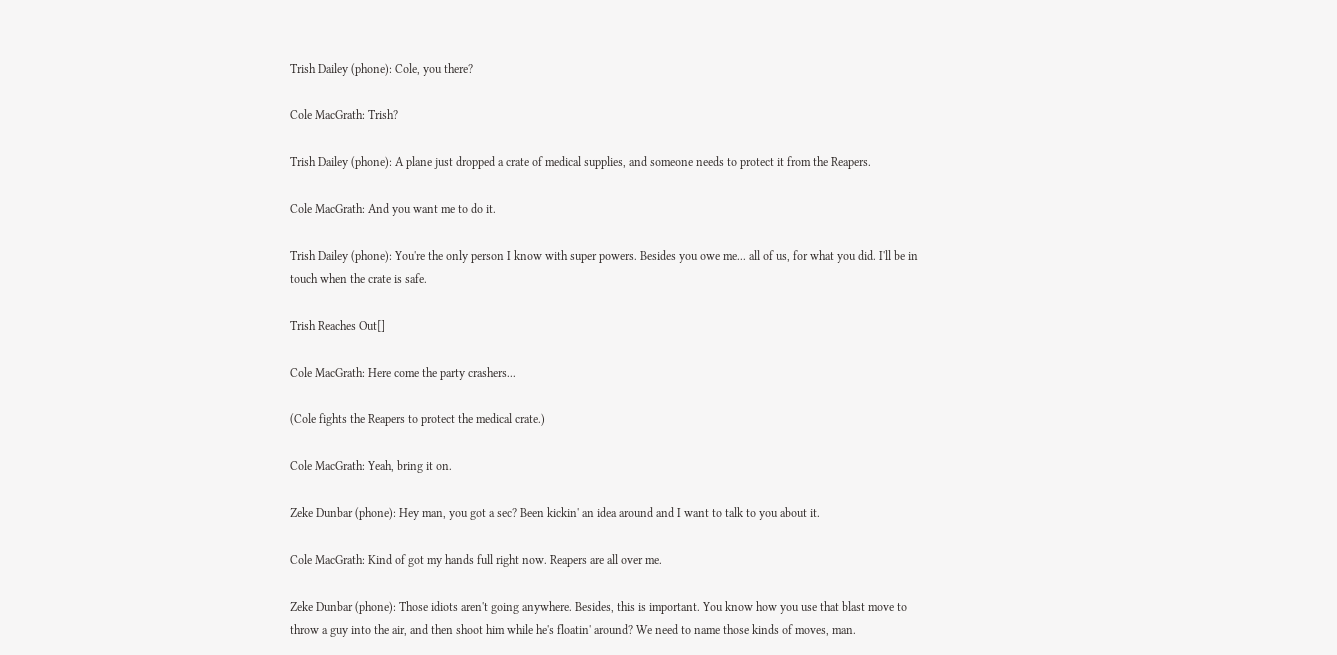Trish Dailey (phone): Cole, you there?

Cole MacGrath: Trish?

Trish Dailey (phone): A plane just dropped a crate of medical supplies, and someone needs to protect it from the Reapers.

Cole MacGrath: And you want me to do it.

Trish Dailey (phone): You're the only person I know with super powers. Besides you owe me... all of us, for what you did. I'll be in touch when the crate is safe.

Trish Reaches Out[]

Cole MacGrath: Here come the party crashers...

(Cole fights the Reapers to protect the medical crate.)

Cole MacGrath: Yeah, bring it on.

Zeke Dunbar (phone): Hey man, you got a sec? Been kickin' an idea around and I want to talk to you about it.

Cole MacGrath: Kind of got my hands full right now. Reapers are all over me.

Zeke Dunbar (phone): Those idiots aren't going anywhere. Besides, this is important. You know how you use that blast move to throw a guy into the air, and then shoot him while he's floatin' around? We need to name those kinds of moves, man.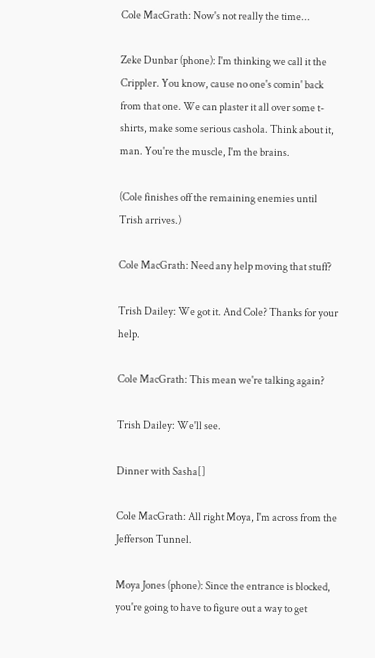Cole MacGrath: Now's not really the time...

Zeke Dunbar (phone): I'm thinking we call it the Crippler. You know, cause no one's comin' back from that one. We can plaster it all over some t-shirts, make some serious cashola. Think about it, man. You're the muscle, I'm the brains.

(Cole finishes off the remaining enemies until Trish arrives.)

Cole MacGrath: Need any help moving that stuff?

Trish Dailey: We got it. And Cole? Thanks for your help.

Cole MacGrath: This mean we're talking again?

Trish Dailey: We'll see.

Dinner with Sasha[]

Cole MacGrath: All right Moya, I'm across from the Jefferson Tunnel.

Moya Jones (phone): Since the entrance is blocked, you're going to have to figure out a way to get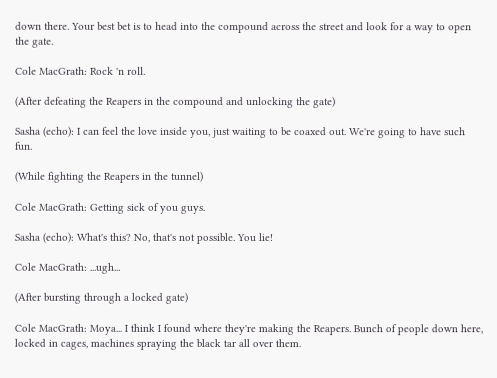down there. Your best bet is to head into the compound across the street and look for a way to open the gate.

Cole MacGrath: Rock 'n roll.

(After defeating the Reapers in the compound and unlocking the gate)

Sasha (echo): I can feel the love inside you, just waiting to be coaxed out. We're going to have such fun.

(While fighting the Reapers in the tunnel)

Cole MacGrath: Getting sick of you guys.

Sasha (echo): What's this? No, that's not possible. You lie!

Cole MacGrath: ...ugh...

(After bursting through a locked gate)

Cole MacGrath: Moya... I think I found where they're making the Reapers. Bunch of people down here, locked in cages, machines spraying the black tar all over them.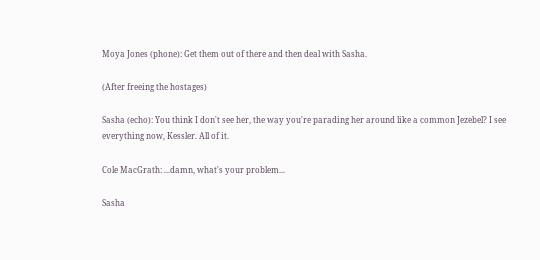Moya Jones (phone): Get them out of there and then deal with Sasha.

(After freeing the hostages)

Sasha (echo): You think I don't see her, the way you're parading her around like a common Jezebel? I see everything now, Kessler. All of it.

Cole MacGrath: ...damn, what's your problem...

Sasha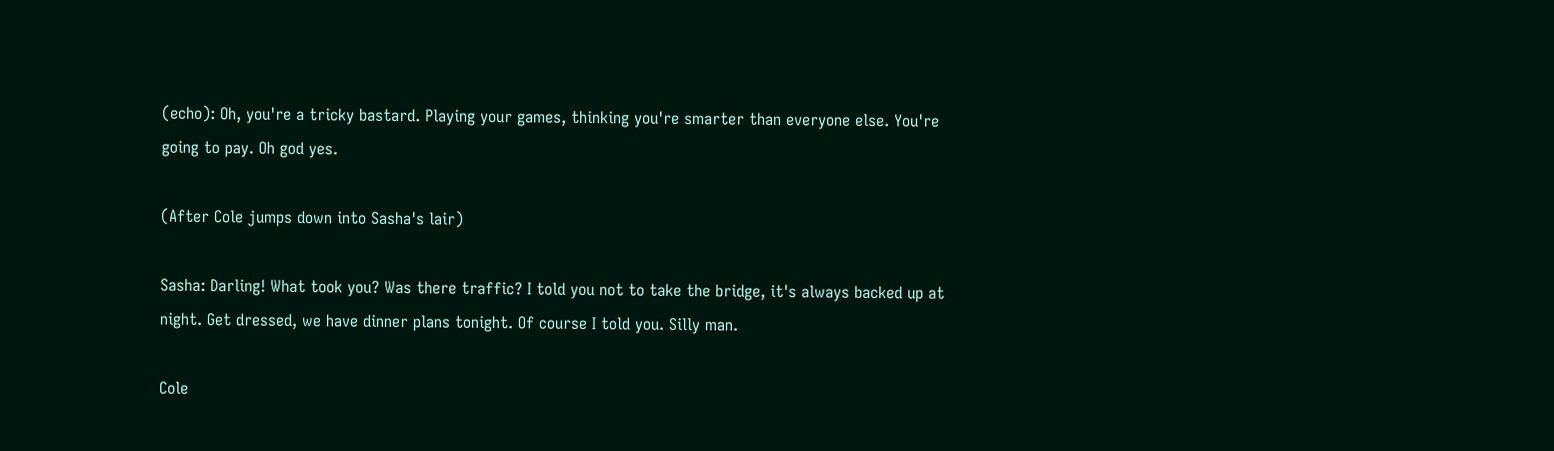(echo): Oh, you're a tricky bastard. Playing your games, thinking you're smarter than everyone else. You're going to pay. Oh god yes.

(After Cole jumps down into Sasha's lair)

Sasha: Darling! What took you? Was there traffic? I told you not to take the bridge, it's always backed up at night. Get dressed, we have dinner plans tonight. Of course I told you. Silly man.

Cole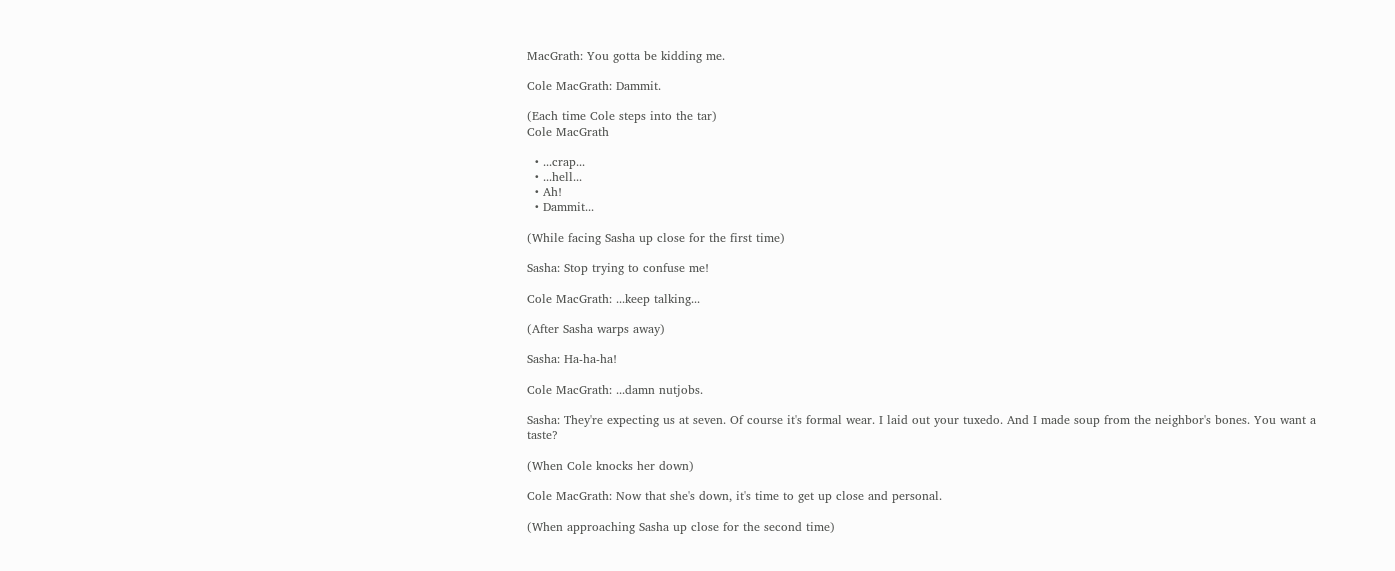MacGrath: You gotta be kidding me.

Cole MacGrath: Dammit.

(Each time Cole steps into the tar)
Cole MacGrath

  • ...crap...
  • ...hell...
  • Ah!
  • Dammit...

(While facing Sasha up close for the first time)

Sasha: Stop trying to confuse me!

Cole MacGrath: ...keep talking...

(After Sasha warps away)

Sasha: Ha-ha-ha!

Cole MacGrath: ...damn nutjobs.

Sasha: They're expecting us at seven. Of course it's formal wear. I laid out your tuxedo. And I made soup from the neighbor's bones. You want a taste?

(When Cole knocks her down)

Cole MacGrath: Now that she's down, it's time to get up close and personal.

(When approaching Sasha up close for the second time)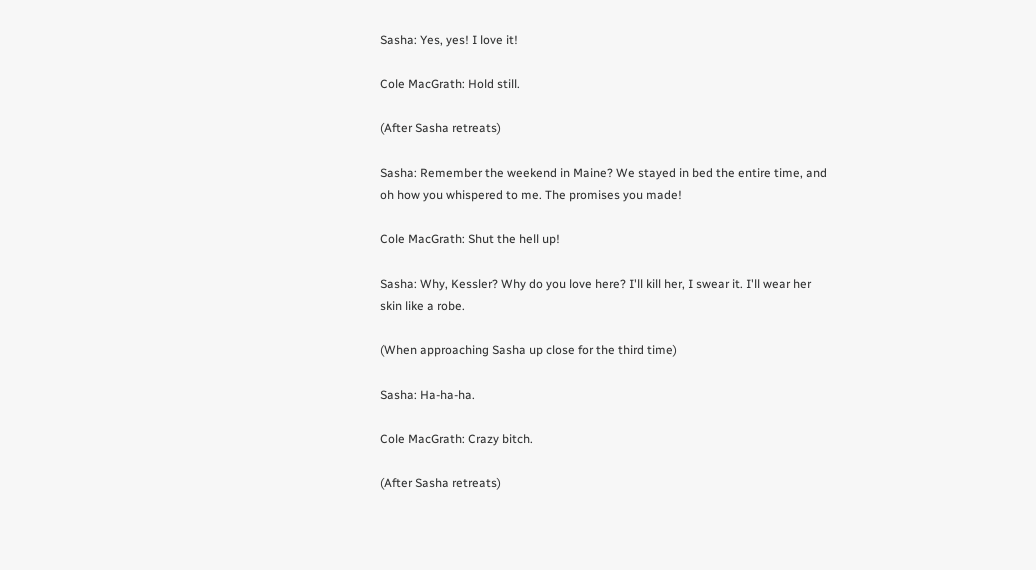Sasha: Yes, yes! I love it!

Cole MacGrath: Hold still.

(After Sasha retreats)

Sasha: Remember the weekend in Maine? We stayed in bed the entire time, and oh how you whispered to me. The promises you made!

Cole MacGrath: Shut the hell up!

Sasha: Why, Kessler? Why do you love here? I'll kill her, I swear it. I'll wear her skin like a robe.

(When approaching Sasha up close for the third time)

Sasha: Ha-ha-ha.

Cole MacGrath: Crazy bitch.

(After Sasha retreats)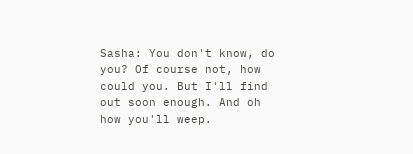Sasha: You don't know, do you? Of course not, how could you. But I'll find out soon enough. And oh how you'll weep.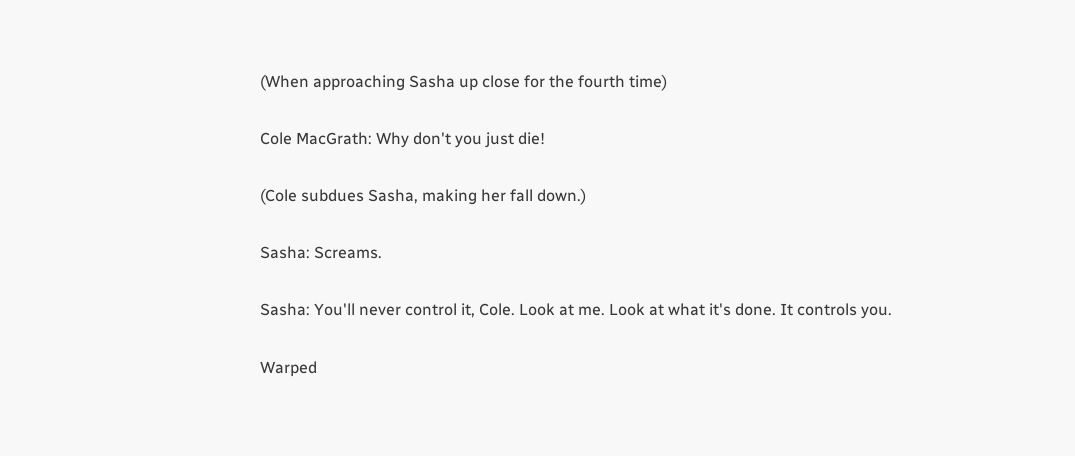(When approaching Sasha up close for the fourth time)

Cole MacGrath: Why don't you just die!

(Cole subdues Sasha, making her fall down.)

Sasha: Screams.

Sasha: You'll never control it, Cole. Look at me. Look at what it's done. It controls you.

Warped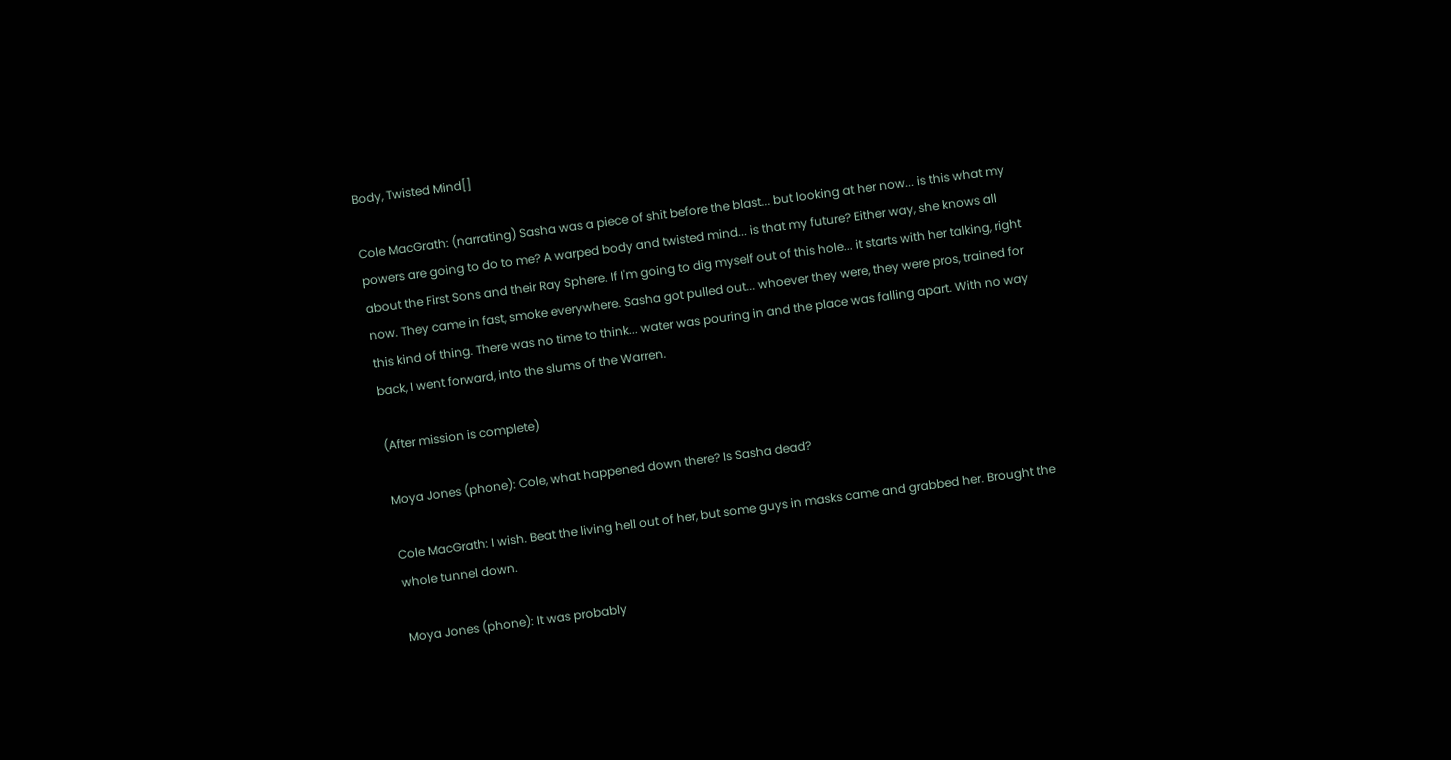Body, Twisted Mind[]

Cole MacGrath: (narrating) Sasha was a piece of shit before the blast... but looking at her now... is this what my powers are going to do to me? A warped body and twisted mind... is that my future? Either way, she knows all about the First Sons and their Ray Sphere. If I'm going to dig myself out of this hole... it starts with her talking, right now. They came in fast, smoke everywhere. Sasha got pulled out... whoever they were, they were pros, trained for this kind of thing. There was no time to think... water was pouring in and the place was falling apart. With no way back, I went forward, into the slums of the Warren.

(After mission is complete)

Moya Jones (phone): Cole, what happened down there? Is Sasha dead?

Cole MacGrath: I wish. Beat the living hell out of her, but some guys in masks came and grabbed her. Brought the whole tunnel down.

Moya Jones (phone): It was probably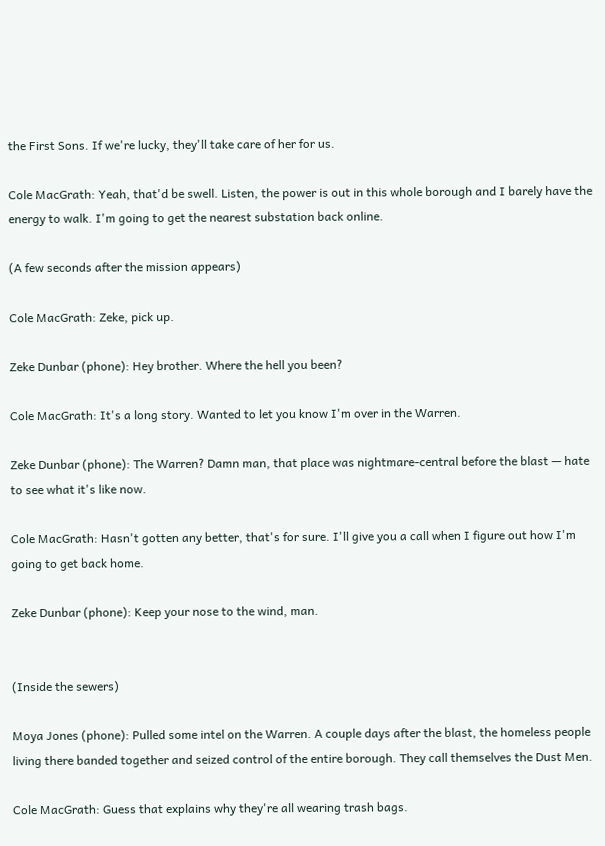the First Sons. If we're lucky, they'll take care of her for us.

Cole MacGrath: Yeah, that'd be swell. Listen, the power is out in this whole borough and I barely have the energy to walk. I'm going to get the nearest substation back online.

(A few seconds after the mission appears)

Cole MacGrath: Zeke, pick up.

Zeke Dunbar (phone): Hey brother. Where the hell you been?

Cole MacGrath: It's a long story. Wanted to let you know I'm over in the Warren.

Zeke Dunbar (phone): The Warren? Damn man, that place was nightmare-central before the blast — hate to see what it's like now.

Cole MacGrath: Hasn't gotten any better, that's for sure. I'll give you a call when I figure out how I'm going to get back home.

Zeke Dunbar (phone): Keep your nose to the wind, man.


(Inside the sewers)

Moya Jones (phone): Pulled some intel on the Warren. A couple days after the blast, the homeless people living there banded together and seized control of the entire borough. They call themselves the Dust Men.

Cole MacGrath: Guess that explains why they're all wearing trash bags.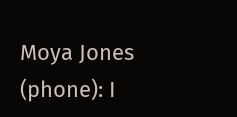Moya Jones (phone): I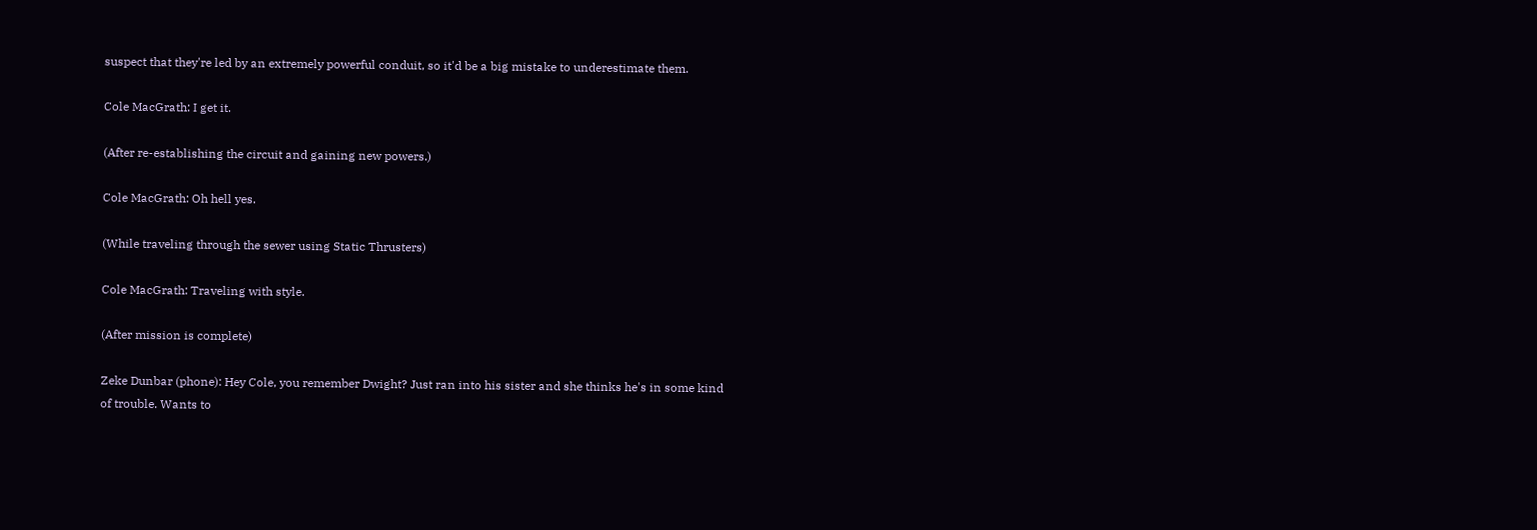suspect that they're led by an extremely powerful conduit, so it'd be a big mistake to underestimate them.

Cole MacGrath: I get it.

(After re-establishing the circuit and gaining new powers.)

Cole MacGrath: Oh hell yes.

(While traveling through the sewer using Static Thrusters)

Cole MacGrath: Traveling with style.

(After mission is complete)

Zeke Dunbar (phone): Hey Cole, you remember Dwight? Just ran into his sister and she thinks he's in some kind of trouble. Wants to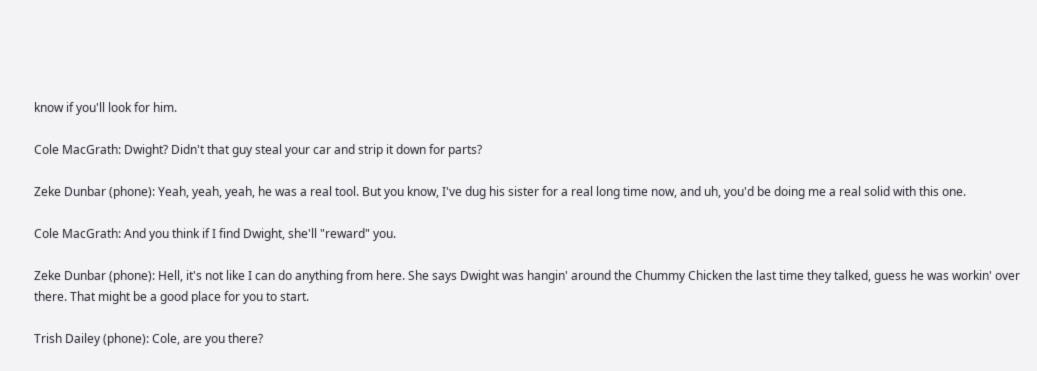know if you'll look for him.

Cole MacGrath: Dwight? Didn't that guy steal your car and strip it down for parts?

Zeke Dunbar (phone): Yeah, yeah, yeah, he was a real tool. But you know, I've dug his sister for a real long time now, and uh, you'd be doing me a real solid with this one.

Cole MacGrath: And you think if I find Dwight, she'll "reward" you.

Zeke Dunbar (phone): Hell, it's not like I can do anything from here. She says Dwight was hangin' around the Chummy Chicken the last time they talked, guess he was workin' over there. That might be a good place for you to start.

Trish Dailey (phone): Cole, are you there?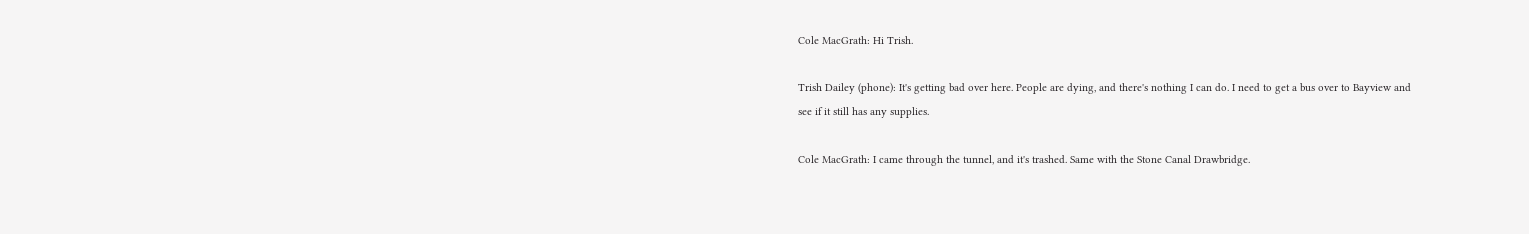Cole MacGrath: Hi Trish.

Trish Dailey (phone): It's getting bad over here. People are dying, and there's nothing I can do. I need to get a bus over to Bayview and see if it still has any supplies.

Cole MacGrath: I came through the tunnel, and it's trashed. Same with the Stone Canal Drawbridge.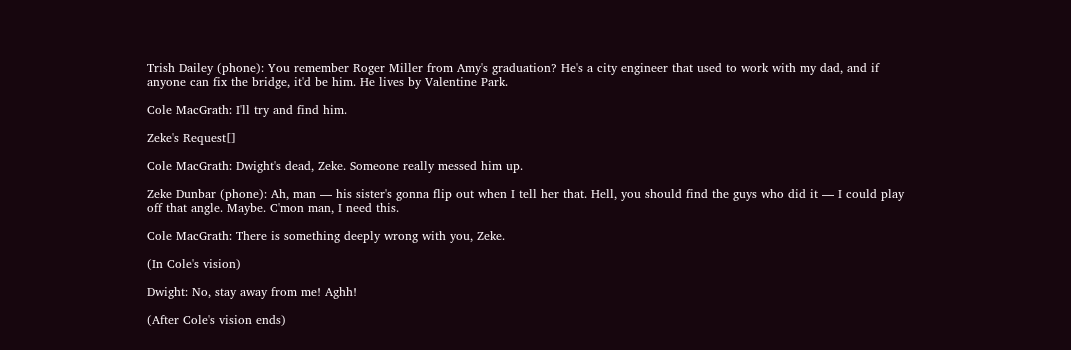Trish Dailey (phone): You remember Roger Miller from Amy's graduation? He's a city engineer that used to work with my dad, and if anyone can fix the bridge, it'd be him. He lives by Valentine Park.

Cole MacGrath: I'll try and find him.

Zeke's Request[]

Cole MacGrath: Dwight's dead, Zeke. Someone really messed him up.

Zeke Dunbar (phone): Ah, man — his sister's gonna flip out when I tell her that. Hell, you should find the guys who did it — I could play off that angle. Maybe. C'mon man, I need this.

Cole MacGrath: There is something deeply wrong with you, Zeke.

(In Cole's vision)

Dwight: No, stay away from me! Aghh!

(After Cole's vision ends)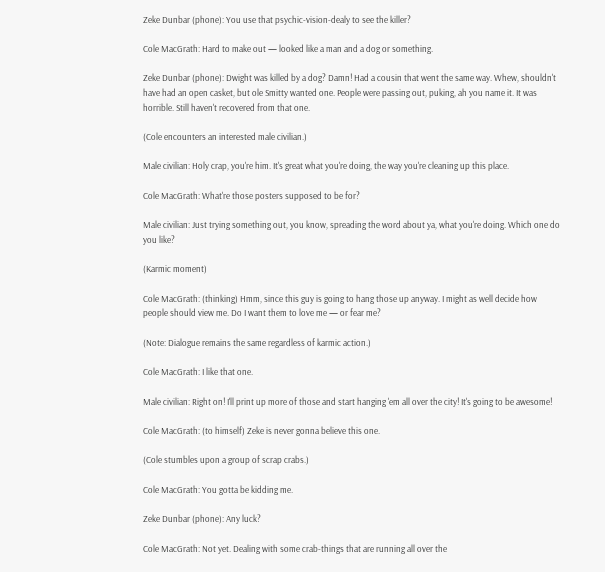Zeke Dunbar (phone): You use that psychic-vision-dealy to see the killer?

Cole MacGrath: Hard to make out — looked like a man and a dog or something.

Zeke Dunbar (phone): Dwight was killed by a dog? Damn! Had a cousin that went the same way. Whew, shouldn't have had an open casket, but ole Smitty wanted one. People were passing out, puking, ah you name it. It was horrible. Still haven't recovered from that one.

(Cole encounters an interested male civilian.)

Male civilian: Holy crap, you're him. It's great what you're doing, the way you're cleaning up this place.

Cole MacGrath: What're those posters supposed to be for?

Male civilian: Just trying something out, you know, spreading the word about ya, what you're doing. Which one do you like?

(Karmic moment)

Cole MacGrath: (thinking) Hmm, since this guy is going to hang those up anyway. I might as well decide how people should view me. Do I want them to love me — or fear me?

(Note: Dialogue remains the same regardless of karmic action.)

Cole MacGrath: I like that one.

Male civilian: Right on! I'll print up more of those and start hanging 'em all over the city! It's going to be awesome!

Cole MacGrath: (to himself) Zeke is never gonna believe this one.

(Cole stumbles upon a group of scrap crabs.)

Cole MacGrath: You gotta be kidding me.

Zeke Dunbar (phone): Any luck?

Cole MacGrath: Not yet. Dealing with some crab-things that are running all over the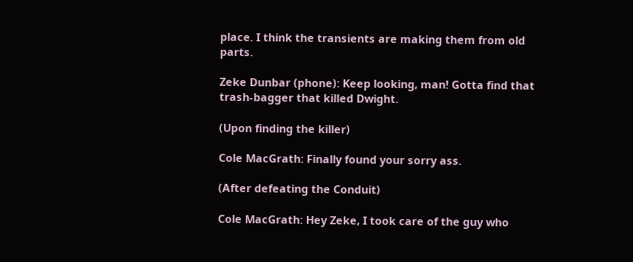place. I think the transients are making them from old parts.

Zeke Dunbar (phone): Keep looking, man! Gotta find that trash-bagger that killed Dwight.

(Upon finding the killer)

Cole MacGrath: Finally found your sorry ass.

(After defeating the Conduit)

Cole MacGrath: Hey Zeke, I took care of the guy who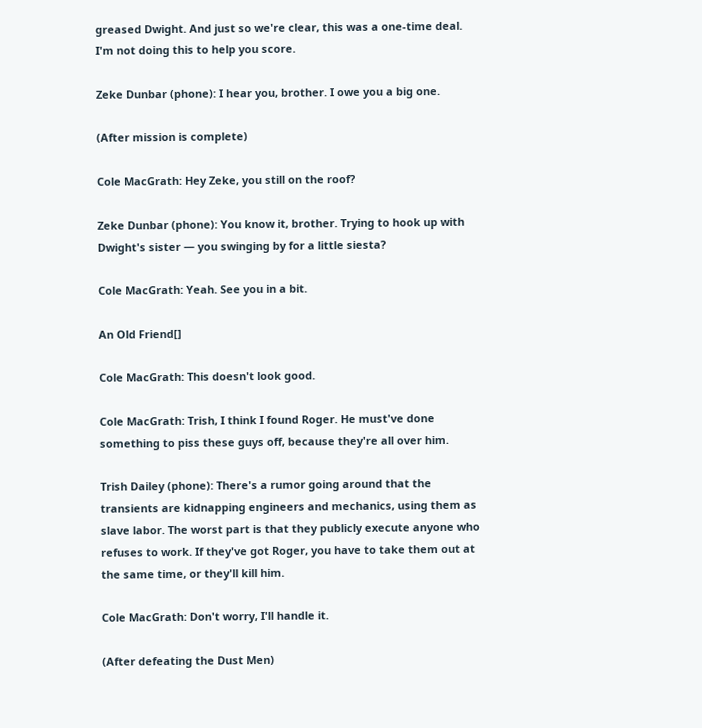greased Dwight. And just so we're clear, this was a one-time deal. I'm not doing this to help you score.

Zeke Dunbar (phone): I hear you, brother. I owe you a big one.

(After mission is complete)

Cole MacGrath: Hey Zeke, you still on the roof?

Zeke Dunbar (phone): You know it, brother. Trying to hook up with Dwight's sister — you swinging by for a little siesta?

Cole MacGrath: Yeah. See you in a bit.

An Old Friend[]

Cole MacGrath: This doesn't look good.

Cole MacGrath: Trish, I think I found Roger. He must've done something to piss these guys off, because they're all over him.

Trish Dailey (phone): There's a rumor going around that the transients are kidnapping engineers and mechanics, using them as slave labor. The worst part is that they publicly execute anyone who refuses to work. If they've got Roger, you have to take them out at the same time, or they'll kill him.

Cole MacGrath: Don't worry, I'll handle it.

(After defeating the Dust Men)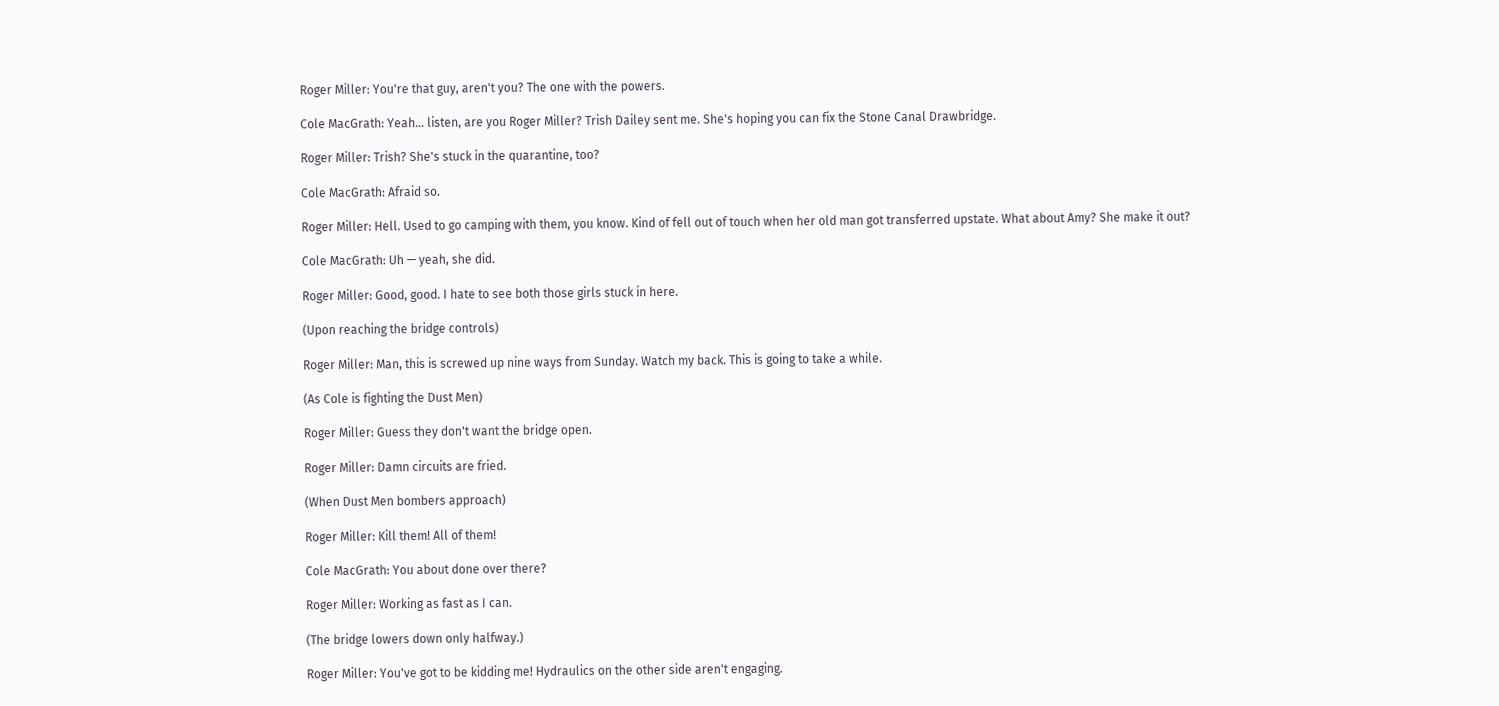Roger Miller: You're that guy, aren't you? The one with the powers.

Cole MacGrath: Yeah... listen, are you Roger Miller? Trish Dailey sent me. She's hoping you can fix the Stone Canal Drawbridge.

Roger Miller: Trish? She's stuck in the quarantine, too?

Cole MacGrath: Afraid so.

Roger Miller: Hell. Used to go camping with them, you know. Kind of fell out of touch when her old man got transferred upstate. What about Amy? She make it out?

Cole MacGrath: Uh — yeah, she did.

Roger Miller: Good, good. I hate to see both those girls stuck in here.

(Upon reaching the bridge controls)

Roger Miller: Man, this is screwed up nine ways from Sunday. Watch my back. This is going to take a while.

(As Cole is fighting the Dust Men)

Roger Miller: Guess they don't want the bridge open.

Roger Miller: Damn circuits are fried.

(When Dust Men bombers approach)

Roger Miller: Kill them! All of them!

Cole MacGrath: You about done over there?

Roger Miller: Working as fast as I can.

(The bridge lowers down only halfway.)

Roger Miller: You've got to be kidding me! Hydraulics on the other side aren't engaging.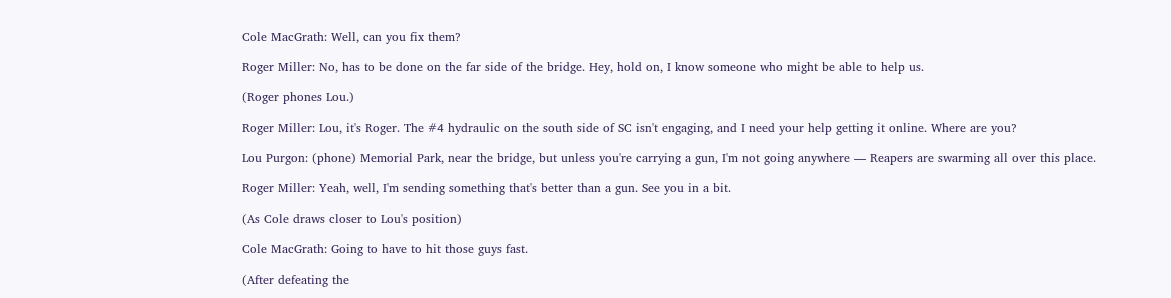Cole MacGrath: Well, can you fix them?

Roger Miller: No, has to be done on the far side of the bridge. Hey, hold on, I know someone who might be able to help us.

(Roger phones Lou.)

Roger Miller: Lou, it's Roger. The #4 hydraulic on the south side of SC isn't engaging, and I need your help getting it online. Where are you?

Lou Purgon: (phone) Memorial Park, near the bridge, but unless you're carrying a gun, I'm not going anywhere — Reapers are swarming all over this place.

Roger Miller: Yeah, well, I'm sending something that's better than a gun. See you in a bit.

(As Cole draws closer to Lou's position)

Cole MacGrath: Going to have to hit those guys fast.

(After defeating the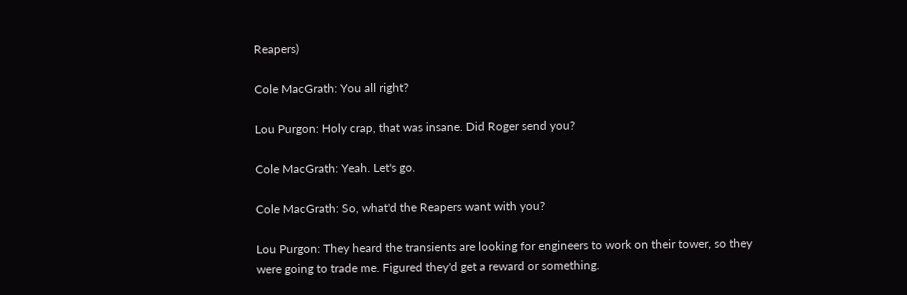Reapers)

Cole MacGrath: You all right?

Lou Purgon: Holy crap, that was insane. Did Roger send you?

Cole MacGrath: Yeah. Let's go.

Cole MacGrath: So, what'd the Reapers want with you?

Lou Purgon: They heard the transients are looking for engineers to work on their tower, so they were going to trade me. Figured they'd get a reward or something.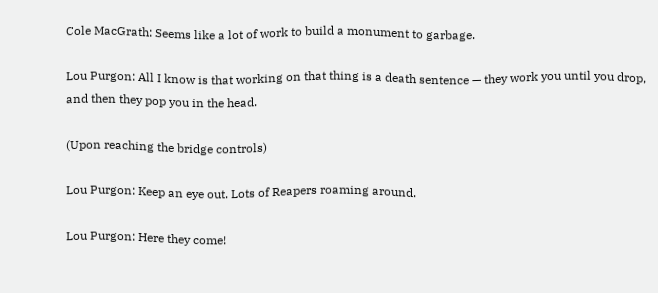Cole MacGrath: Seems like a lot of work to build a monument to garbage.

Lou Purgon: All I know is that working on that thing is a death sentence — they work you until you drop, and then they pop you in the head.

(Upon reaching the bridge controls)

Lou Purgon: Keep an eye out. Lots of Reapers roaming around.

Lou Purgon: Here they come!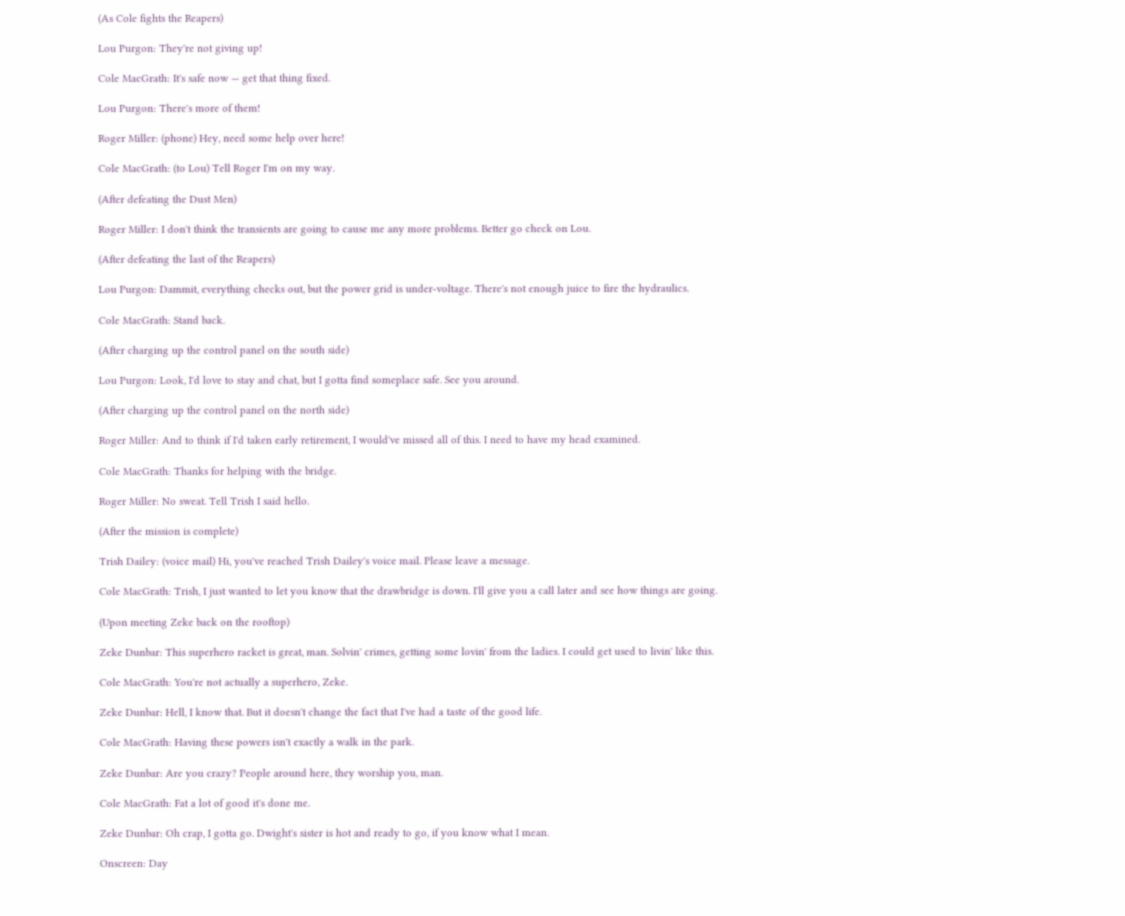(As Cole fights the Reapers)

Lou Purgon: They're not giving up!

Cole MacGrath: It's safe now — get that thing fixed.

Lou Purgon: There's more of them!

Roger Miller: (phone) Hey, need some help over here!

Cole MacGrath: (to Lou) Tell Roger I'm on my way.

(After defeating the Dust Men)

Roger Miller: I don't think the transients are going to cause me any more problems. Better go check on Lou.

(After defeating the last of the Reapers)

Lou Purgon: Dammit, everything checks out, but the power grid is under-voltage. There's not enough juice to fire the hydraulics.

Cole MacGrath: Stand back.

(After charging up the control panel on the south side)

Lou Purgon: Look, I'd love to stay and chat, but I gotta find someplace safe. See you around.

(After charging up the control panel on the north side)

Roger Miller: And to think if I'd taken early retirement, I would've missed all of this. I need to have my head examined.

Cole MacGrath: Thanks for helping with the bridge.

Roger Miller: No sweat. Tell Trish I said hello.

(After the mission is complete)

Trish Dailey: (voice mail) Hi, you've reached Trish Dailey's voice mail. Please leave a message.

Cole MacGrath: Trish, I just wanted to let you know that the drawbridge is down. I'll give you a call later and see how things are going.

(Upon meeting Zeke back on the rooftop)

Zeke Dunbar: This superhero racket is great, man. Solvin' crimes, getting some lovin' from the ladies. I could get used to livin' like this.

Cole MacGrath: You're not actually a superhero, Zeke.

Zeke Dunbar: Hell, I know that. But it doesn't change the fact that I've had a taste of the good life.

Cole MacGrath: Having these powers isn't exactly a walk in the park.

Zeke Dunbar: Are you crazy? People around here, they worship you, man.

Cole MacGrath: Fat a lot of good it's done me.

Zeke Dunbar: Oh crap, I gotta go. Dwight's sister is hot and ready to go, if you know what I mean.

Onscreen: Day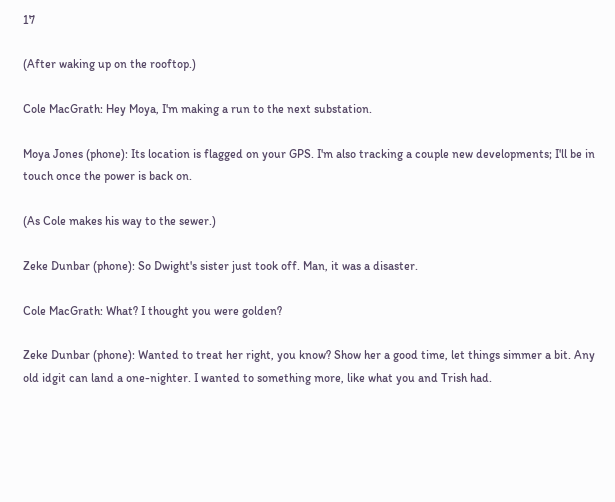17

(After waking up on the rooftop.)

Cole MacGrath: Hey Moya, I'm making a run to the next substation.

Moya Jones (phone): Its location is flagged on your GPS. I'm also tracking a couple new developments; I'll be in touch once the power is back on.

(As Cole makes his way to the sewer.)

Zeke Dunbar (phone): So Dwight's sister just took off. Man, it was a disaster.

Cole MacGrath: What? I thought you were golden?

Zeke Dunbar (phone): Wanted to treat her right, you know? Show her a good time, let things simmer a bit. Any old idgit can land a one-nighter. I wanted to something more, like what you and Trish had.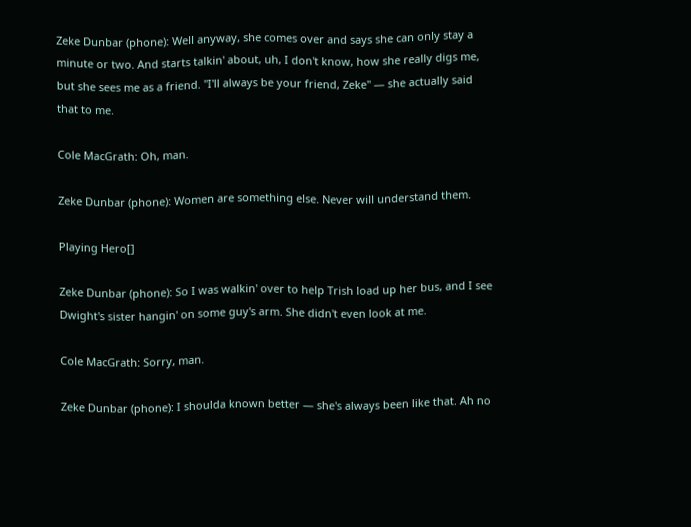Zeke Dunbar (phone): Well anyway, she comes over and says she can only stay a minute or two. And starts talkin' about, uh, I don't know, how she really digs me, but she sees me as a friend. "I'll always be your friend, Zeke" — she actually said that to me.

Cole MacGrath: Oh, man.

Zeke Dunbar (phone): Women are something else. Never will understand them.

Playing Hero[]

Zeke Dunbar (phone): So I was walkin' over to help Trish load up her bus, and I see Dwight's sister hangin' on some guy's arm. She didn't even look at me.

Cole MacGrath: Sorry, man.

Zeke Dunbar (phone): I shoulda known better — she's always been like that. Ah no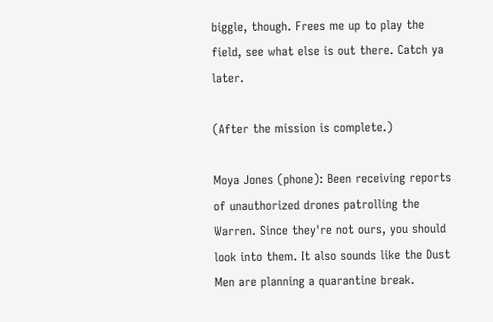biggle, though. Frees me up to play the field, see what else is out there. Catch ya later.

(After the mission is complete.)

Moya Jones (phone): Been receiving reports of unauthorized drones patrolling the Warren. Since they're not ours, you should look into them. It also sounds like the Dust Men are planning a quarantine break.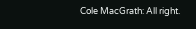Cole MacGrath: All right.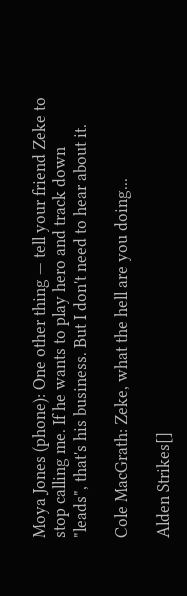Moya Jones (phone): One other thing — tell your friend Zeke to stop calling me. If he wants to play hero and track down "leads", that's his business. But I don't need to hear about it.

Cole MacGrath: Zeke, what the hell are you doing...

Alden Strikes[]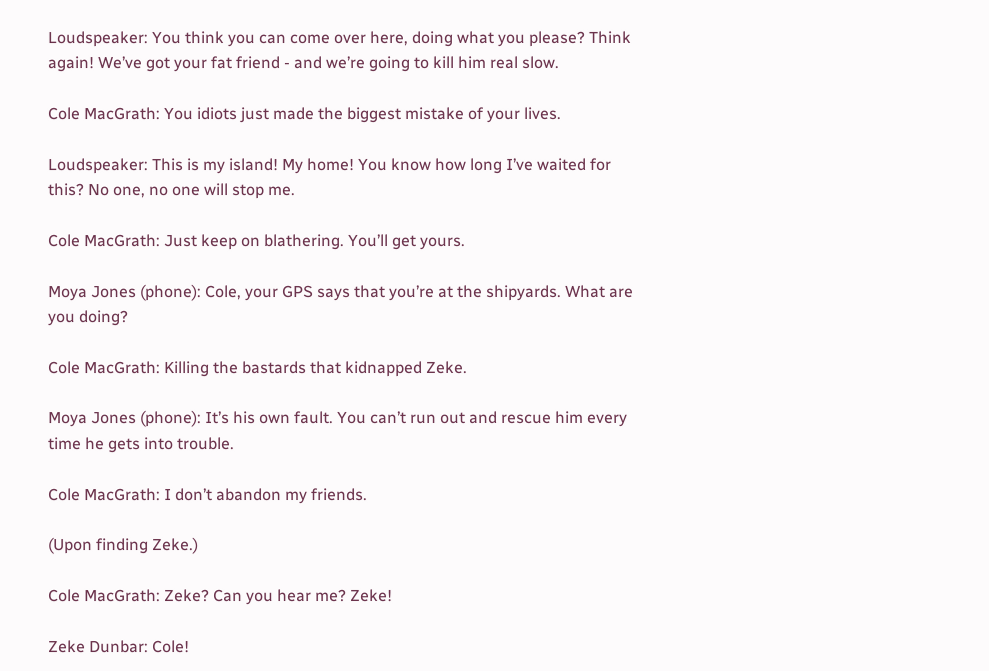Loudspeaker: You think you can come over here, doing what you please? Think again! We’ve got your fat friend - and we’re going to kill him real slow.

Cole MacGrath: You idiots just made the biggest mistake of your lives.

Loudspeaker: This is my island! My home! You know how long I’ve waited for this? No one, no one will stop me.

Cole MacGrath: Just keep on blathering. You’ll get yours.

Moya Jones (phone): Cole, your GPS says that you’re at the shipyards. What are you doing?

Cole MacGrath: Killing the bastards that kidnapped Zeke.

Moya Jones (phone): It’s his own fault. You can’t run out and rescue him every time he gets into trouble.

Cole MacGrath: I don’t abandon my friends.

(Upon finding Zeke.)

Cole MacGrath: Zeke? Can you hear me? Zeke!

Zeke Dunbar: Cole!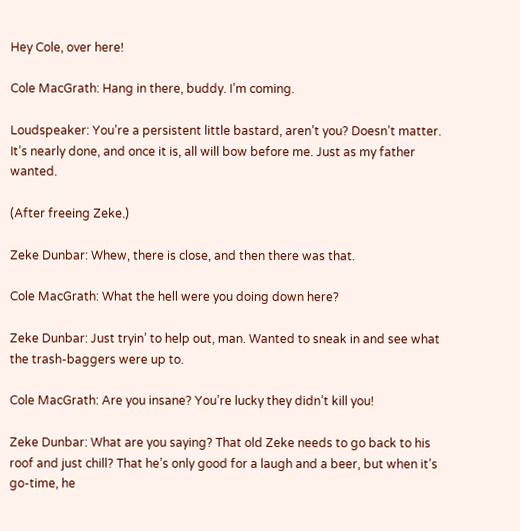Hey Cole, over here!

Cole MacGrath: Hang in there, buddy. I’m coming.

Loudspeaker: You’re a persistent little bastard, aren’t you? Doesn’t matter. It’s nearly done, and once it is, all will bow before me. Just as my father wanted.

(After freeing Zeke.)

Zeke Dunbar: Whew, there is close, and then there was that.

Cole MacGrath: What the hell were you doing down here?

Zeke Dunbar: Just tryin’ to help out, man. Wanted to sneak in and see what the trash-baggers were up to.

Cole MacGrath: Are you insane? You’re lucky they didn’t kill you!

Zeke Dunbar: What are you saying? That old Zeke needs to go back to his roof and just chill? That he’s only good for a laugh and a beer, but when it’s go-time, he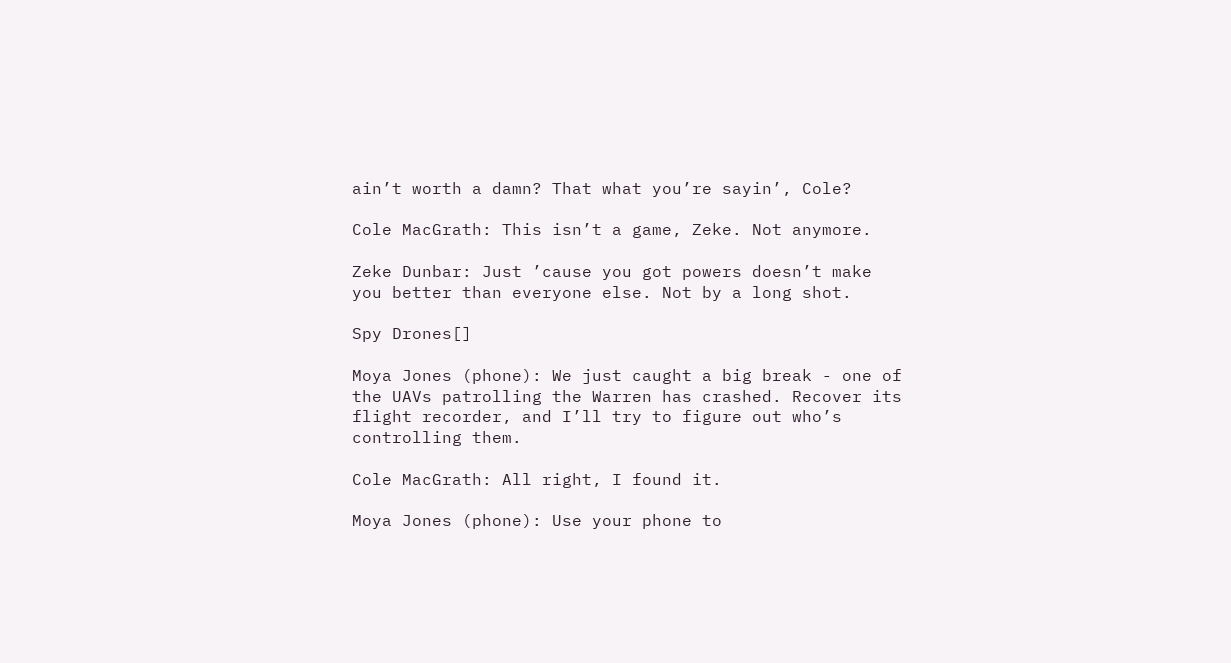ain’t worth a damn? That what you’re sayin’, Cole?

Cole MacGrath: This isn’t a game, Zeke. Not anymore.

Zeke Dunbar: Just ’cause you got powers doesn’t make you better than everyone else. Not by a long shot.

Spy Drones[]

Moya Jones (phone): We just caught a big break - one of the UAVs patrolling the Warren has crashed. Recover its flight recorder, and I’ll try to figure out who’s controlling them.

Cole MacGrath: All right, I found it.

Moya Jones (phone): Use your phone to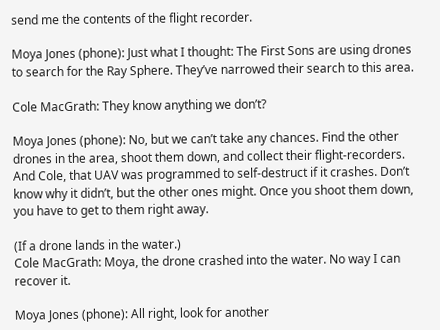send me the contents of the flight recorder.

Moya Jones (phone): Just what I thought: The First Sons are using drones to search for the Ray Sphere. They’ve narrowed their search to this area.

Cole MacGrath: They know anything we don’t?

Moya Jones (phone): No, but we can’t take any chances. Find the other drones in the area, shoot them down, and collect their flight-recorders. And Cole, that UAV was programmed to self-destruct if it crashes. Don’t know why it didn’t, but the other ones might. Once you shoot them down, you have to get to them right away.

(If a drone lands in the water.)
Cole MacGrath: Moya, the drone crashed into the water. No way I can recover it.

Moya Jones (phone): All right, look for another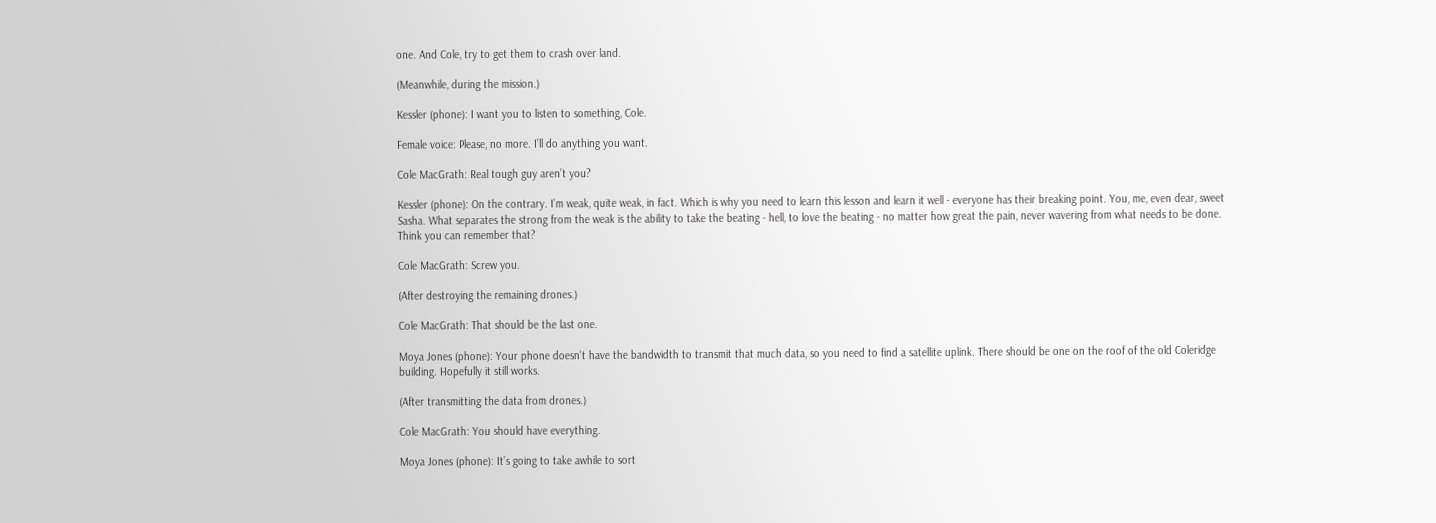one. And Cole, try to get them to crash over land.

(Meanwhile, during the mission.)

Kessler (phone): I want you to listen to something, Cole.

Female voice: Please, no more. I’ll do anything you want.

Cole MacGrath: Real tough guy aren’t you?

Kessler (phone): On the contrary. I’m weak, quite weak, in fact. Which is why you need to learn this lesson and learn it well - everyone has their breaking point. You, me, even dear, sweet Sasha. What separates the strong from the weak is the ability to take the beating - hell, to love the beating - no matter how great the pain, never wavering from what needs to be done. Think you can remember that?

Cole MacGrath: Screw you.

(After destroying the remaining drones.)

Cole MacGrath: That should be the last one.

Moya Jones (phone): Your phone doesn’t have the bandwidth to transmit that much data, so you need to find a satellite uplink. There should be one on the roof of the old Coleridge building. Hopefully it still works.

(After transmitting the data from drones.)

Cole MacGrath: You should have everything.

Moya Jones (phone): It’s going to take awhile to sort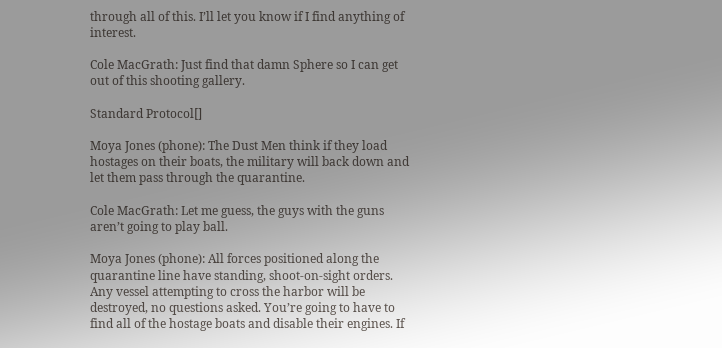through all of this. I’ll let you know if I find anything of interest.

Cole MacGrath: Just find that damn Sphere so I can get out of this shooting gallery.

Standard Protocol[]

Moya Jones (phone): The Dust Men think if they load hostages on their boats, the military will back down and let them pass through the quarantine.

Cole MacGrath: Let me guess, the guys with the guns aren’t going to play ball.

Moya Jones (phone): All forces positioned along the quarantine line have standing, shoot-on-sight orders. Any vessel attempting to cross the harbor will be destroyed, no questions asked. You’re going to have to find all of the hostage boats and disable their engines. If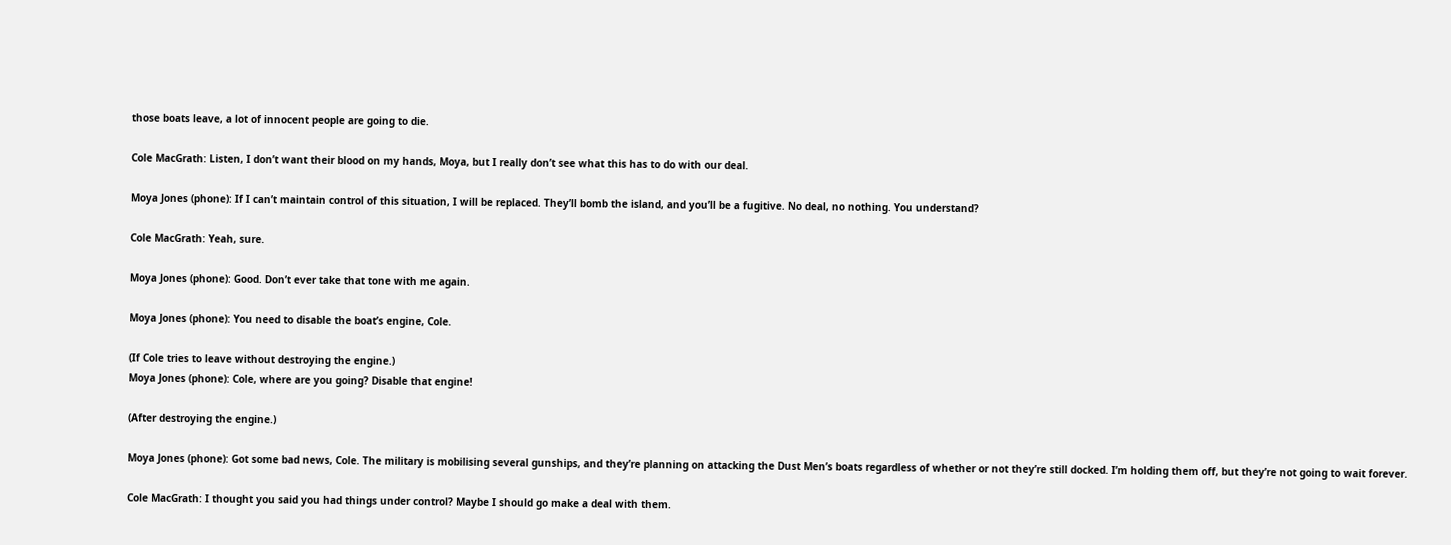those boats leave, a lot of innocent people are going to die.

Cole MacGrath: Listen, I don’t want their blood on my hands, Moya, but I really don’t see what this has to do with our deal.

Moya Jones (phone): If I can’t maintain control of this situation, I will be replaced. They’ll bomb the island, and you’ll be a fugitive. No deal, no nothing. You understand?

Cole MacGrath: Yeah, sure.

Moya Jones (phone): Good. Don’t ever take that tone with me again.

Moya Jones (phone): You need to disable the boat’s engine, Cole.

(If Cole tries to leave without destroying the engine.)
Moya Jones (phone): Cole, where are you going? Disable that engine!

(After destroying the engine.)

Moya Jones (phone): Got some bad news, Cole. The military is mobilising several gunships, and they’re planning on attacking the Dust Men’s boats regardless of whether or not they’re still docked. I’m holding them off, but they’re not going to wait forever.

Cole MacGrath: I thought you said you had things under control? Maybe I should go make a deal with them.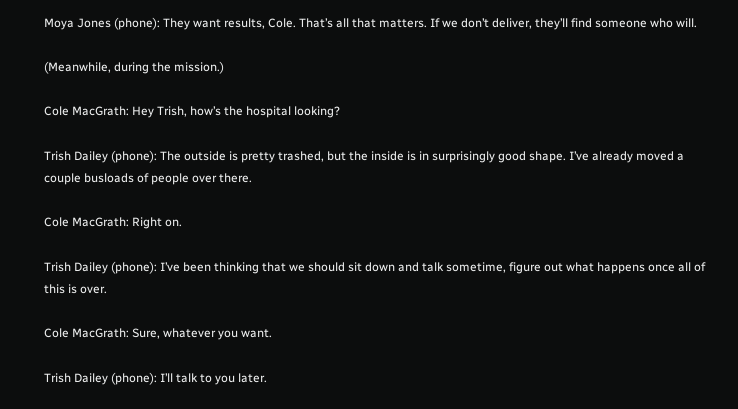Moya Jones (phone): They want results, Cole. That’s all that matters. If we don’t deliver, they’ll find someone who will.

(Meanwhile, during the mission.)

Cole MacGrath: Hey Trish, how’s the hospital looking?

Trish Dailey (phone): The outside is pretty trashed, but the inside is in surprisingly good shape. I’ve already moved a couple busloads of people over there.

Cole MacGrath: Right on.

Trish Dailey (phone): I’ve been thinking that we should sit down and talk sometime, figure out what happens once all of this is over.

Cole MacGrath: Sure, whatever you want.

Trish Dailey (phone): I’ll talk to you later.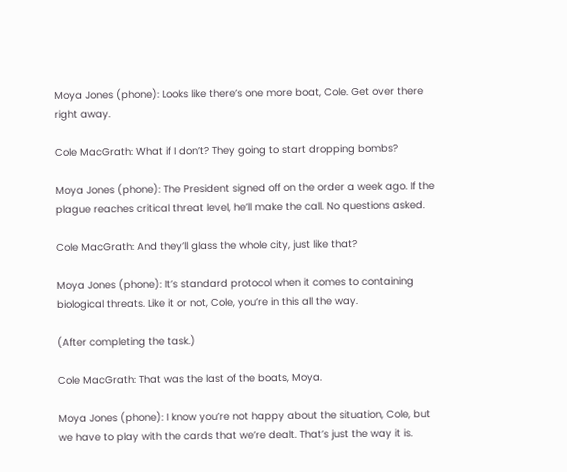Moya Jones (phone): Looks like there’s one more boat, Cole. Get over there right away.

Cole MacGrath: What if I don’t? They going to start dropping bombs?

Moya Jones (phone): The President signed off on the order a week ago. If the plague reaches critical threat level, he’ll make the call. No questions asked.

Cole MacGrath: And they’ll glass the whole city, just like that?

Moya Jones (phone): It’s standard protocol when it comes to containing biological threats. Like it or not, Cole, you’re in this all the way.

(After completing the task.)

Cole MacGrath: That was the last of the boats, Moya.

Moya Jones (phone): I know you’re not happy about the situation, Cole, but we have to play with the cards that we’re dealt. That’s just the way it is.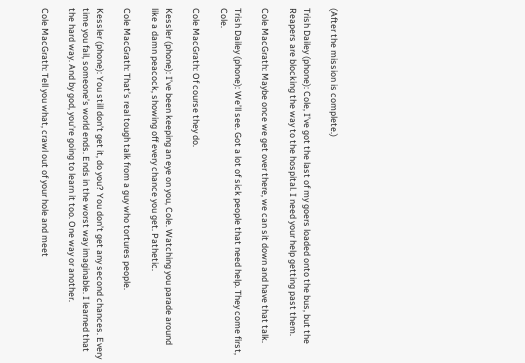(After the mission is complete.)

Trish Dailey (phone): Cole, I’ve got the last of my goers loaded onto the bus, but the Reapers are blocking the way to the hospital. I need your help getting past them.

Cole MacGrath: Maybe once we get over there, we can sit down and have that talk.

Trish Dailey (phone): We’ll see. Got a lot of sick people that need help. They come first, Cole.

Cole MacGrath: Of course they do.

Kessler (phone): I’ve been keeping an eye on you, Cole. Watching you parade around like a damn peacock, showing off every chance you get. Pathetic.

Cole MacGrath: That’s real tough talk from a guy who tortures people.

Kessler (phone): You still don’t get it, do you? You don’t get any second chances. Every time you fail, someone’s world ends. Ends in the worst way imaginable. I learned that the hard way. And by god, you’re going to learn it too. One way or another.

Cole MacGrath: Tell you what, crawl out of your hole and meet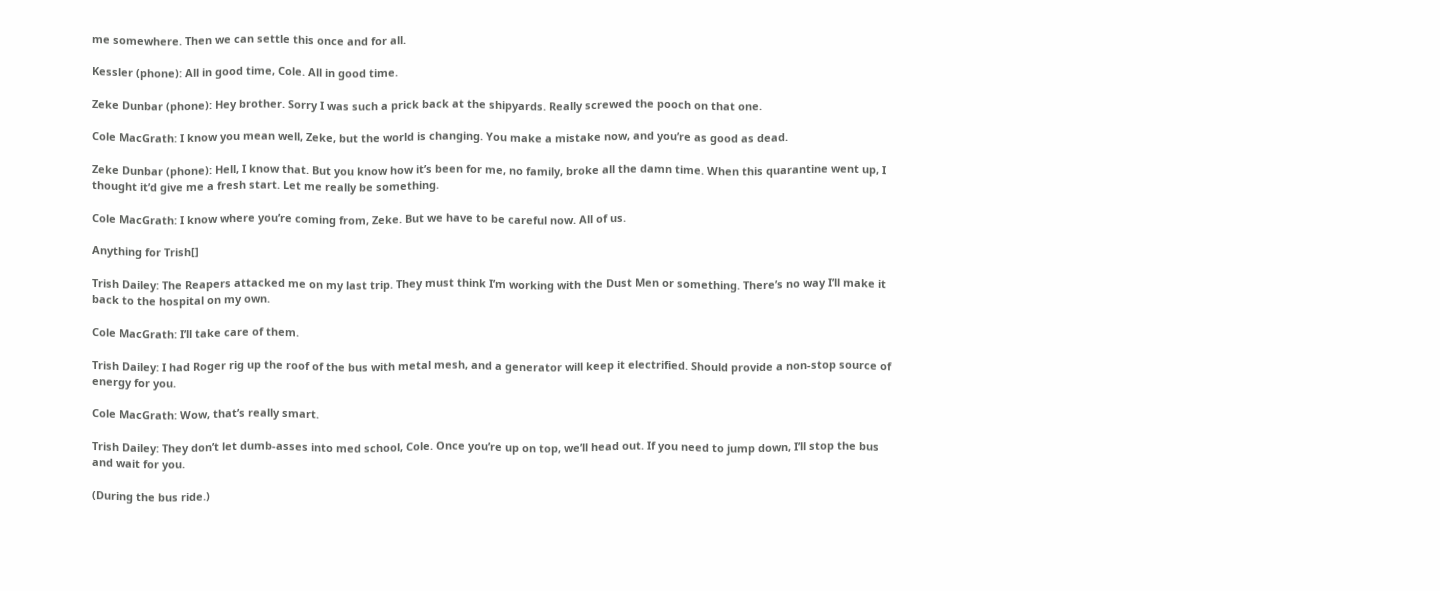me somewhere. Then we can settle this once and for all.

Kessler (phone): All in good time, Cole. All in good time.

Zeke Dunbar (phone): Hey brother. Sorry I was such a prick back at the shipyards. Really screwed the pooch on that one.

Cole MacGrath: I know you mean well, Zeke, but the world is changing. You make a mistake now, and you’re as good as dead.

Zeke Dunbar (phone): Hell, I know that. But you know how it’s been for me, no family, broke all the damn time. When this quarantine went up, I thought it’d give me a fresh start. Let me really be something.

Cole MacGrath: I know where you’re coming from, Zeke. But we have to be careful now. All of us.

Anything for Trish[]

Trish Dailey: The Reapers attacked me on my last trip. They must think I’m working with the Dust Men or something. There’s no way I’ll make it back to the hospital on my own.

Cole MacGrath: I’ll take care of them.

Trish Dailey: I had Roger rig up the roof of the bus with metal mesh, and a generator will keep it electrified. Should provide a non-stop source of energy for you.

Cole MacGrath: Wow, that’s really smart.

Trish Dailey: They don’t let dumb-asses into med school, Cole. Once you’re up on top, we’ll head out. If you need to jump down, I’ll stop the bus and wait for you.

(During the bus ride.)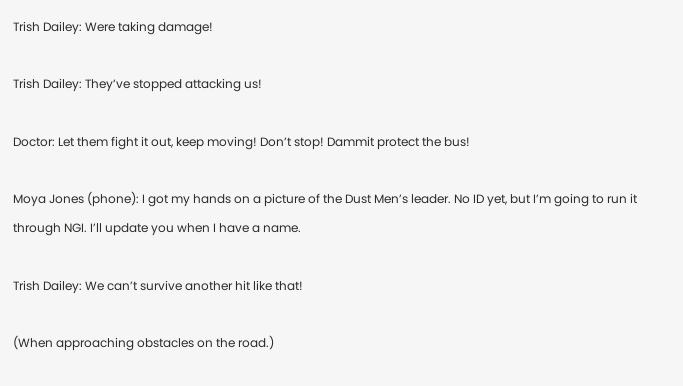Trish Dailey: Were taking damage!

Trish Dailey: They’ve stopped attacking us!

Doctor: Let them fight it out, keep moving! Don’t stop! Dammit protect the bus!

Moya Jones (phone): I got my hands on a picture of the Dust Men’s leader. No ID yet, but I’m going to run it through NGI. I’ll update you when I have a name.

Trish Dailey: We can’t survive another hit like that!

(When approaching obstacles on the road.)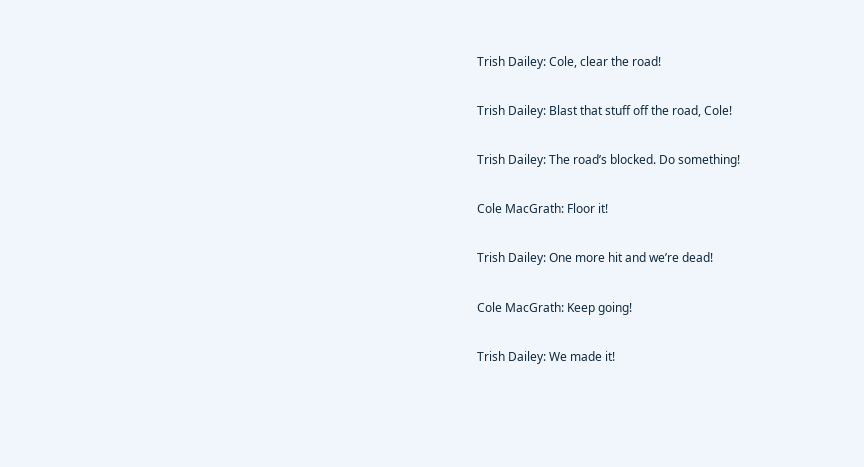Trish Dailey: Cole, clear the road!

Trish Dailey: Blast that stuff off the road, Cole!

Trish Dailey: The road’s blocked. Do something!

Cole MacGrath: Floor it!

Trish Dailey: One more hit and we’re dead!

Cole MacGrath: Keep going!

Trish Dailey: We made it!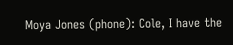Moya Jones (phone): Cole, I have the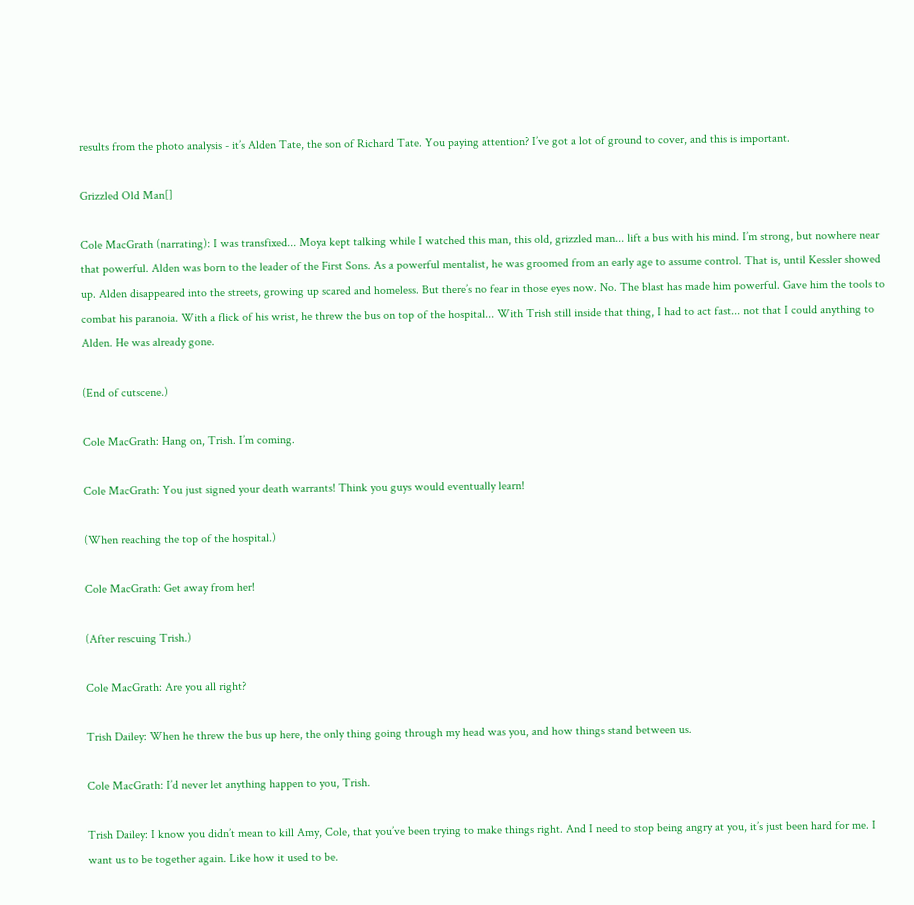results from the photo analysis - it’s Alden Tate, the son of Richard Tate. You paying attention? I’ve got a lot of ground to cover, and this is important.

Grizzled Old Man[]

Cole MacGrath (narrating): I was transfixed... Moya kept talking while I watched this man, this old, grizzled man... lift a bus with his mind. I’m strong, but nowhere near that powerful. Alden was born to the leader of the First Sons. As a powerful mentalist, he was groomed from an early age to assume control. That is, until Kessler showed up. Alden disappeared into the streets, growing up scared and homeless. But there’s no fear in those eyes now. No. The blast has made him powerful. Gave him the tools to combat his paranoia. With a flick of his wrist, he threw the bus on top of the hospital... With Trish still inside that thing, I had to act fast... not that I could anything to Alden. He was already gone.

(End of cutscene.)

Cole MacGrath: Hang on, Trish. I’m coming.

Cole MacGrath: You just signed your death warrants! Think you guys would eventually learn!

(When reaching the top of the hospital.)

Cole MacGrath: Get away from her!

(After rescuing Trish.)

Cole MacGrath: Are you all right?

Trish Dailey: When he threw the bus up here, the only thing going through my head was you, and how things stand between us.

Cole MacGrath: I’d never let anything happen to you, Trish.

Trish Dailey: I know you didn’t mean to kill Amy, Cole, that you’ve been trying to make things right. And I need to stop being angry at you, it’s just been hard for me. I want us to be together again. Like how it used to be.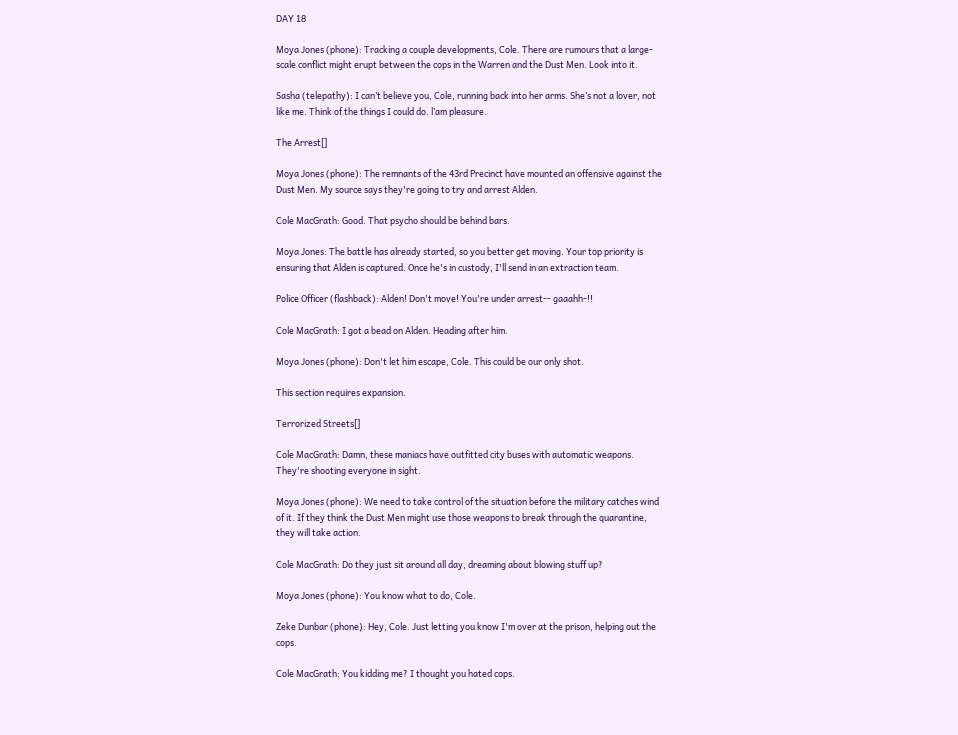DAY 18

Moya Jones (phone): Tracking a couple developments, Cole. There are rumours that a large-scale conflict might erupt between the cops in the Warren and the Dust Men. Look into it.

Sasha (telepathy): I can’t believe you, Cole, running back into her arms. She’s not a lover, not like me. Think of the things I could do. l’am pleasure.

The Arrest[]

Moya Jones (phone): The remnants of the 43rd Precinct have mounted an offensive against the Dust Men. My source says they're going to try and arrest Alden.

Cole MacGrath: Good. That psycho should be behind bars.

Moya Jones: The battle has already started, so you better get moving. Your top priority is ensuring that Alden is captured. Once he's in custody, I'll send in an extraction team.

Police Officer (flashback): Alden! Don't move! You're under arrest-- gaaahh-!!

Cole MacGrath: I got a bead on Alden. Heading after him.

Moya Jones (phone): Don't let him escape, Cole. This could be our only shot.

This section requires expansion.

Terrorized Streets[]

Cole MacGrath: Damn, these maniacs have outfitted city buses with automatic weapons. They're shooting everyone in sight.

Moya Jones (phone): We need to take control of the situation before the military catches wind of it. If they think the Dust Men might use those weapons to break through the quarantine, they will take action.

Cole MacGrath: Do they just sit around all day, dreaming about blowing stuff up?

Moya Jones (phone): You know what to do, Cole.

Zeke Dunbar (phone): Hey, Cole. Just letting you know I'm over at the prison, helping out the cops.

Cole MacGrath: You kidding me? I thought you hated cops.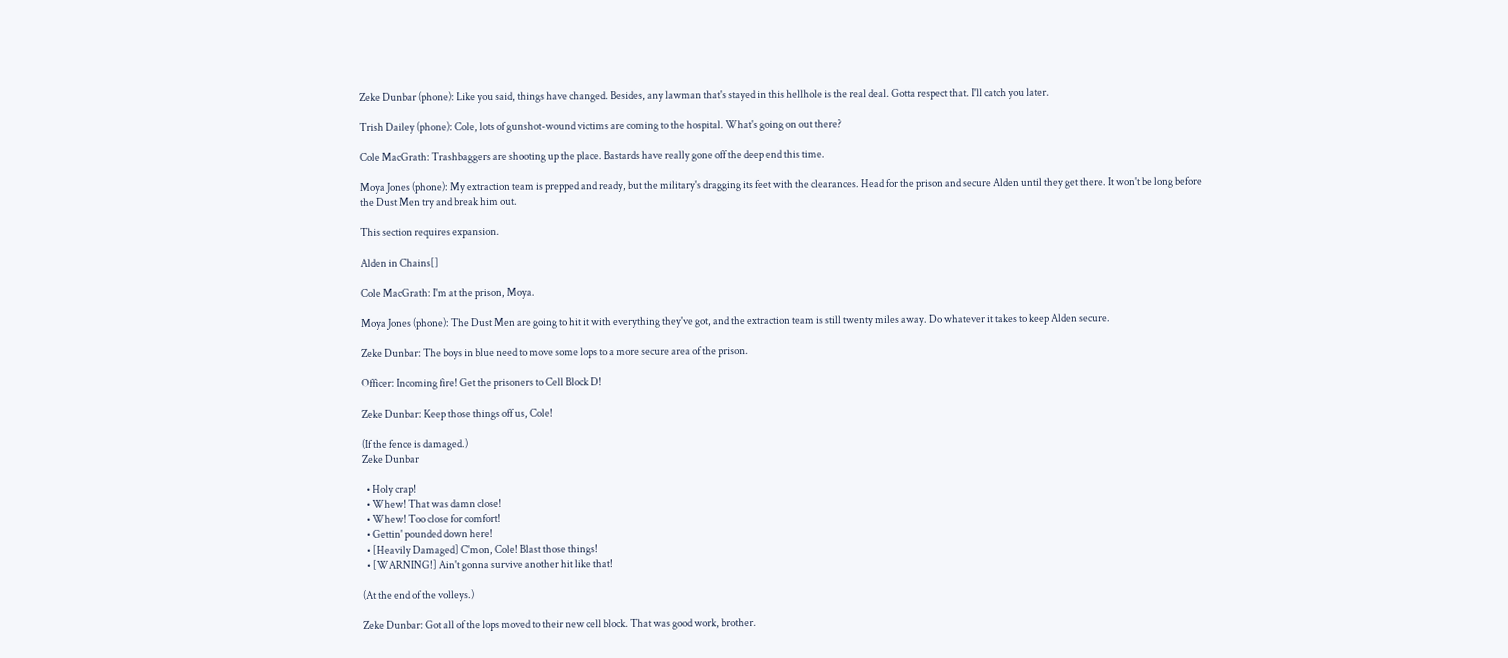Zeke Dunbar (phone): Like you said, things have changed. Besides, any lawman that's stayed in this hellhole is the real deal. Gotta respect that. I'll catch you later.

Trish Dailey (phone): Cole, lots of gunshot-wound victims are coming to the hospital. What's going on out there?

Cole MacGrath: Trashbaggers are shooting up the place. Bastards have really gone off the deep end this time.

Moya Jones (phone): My extraction team is prepped and ready, but the military's dragging its feet with the clearances. Head for the prison and secure Alden until they get there. It won't be long before the Dust Men try and break him out.

This section requires expansion.

Alden in Chains[]

Cole MacGrath: I'm at the prison, Moya.

Moya Jones (phone): The Dust Men are going to hit it with everything they've got, and the extraction team is still twenty miles away. Do whatever it takes to keep Alden secure.

Zeke Dunbar: The boys in blue need to move some lops to a more secure area of the prison.

Officer: Incoming fire! Get the prisoners to Cell Block D!

Zeke Dunbar: Keep those things off us, Cole!

(If the fence is damaged.)
Zeke Dunbar

  • Holy crap!
  • Whew! That was damn close!
  • Whew! Too close for comfort!
  • Gettin' pounded down here!
  • [Heavily Damaged] C'mon, Cole! Blast those things!
  • [WARNING!] Ain't gonna survive another hit like that!

(At the end of the volleys.)

Zeke Dunbar: Got all of the lops moved to their new cell block. That was good work, brother.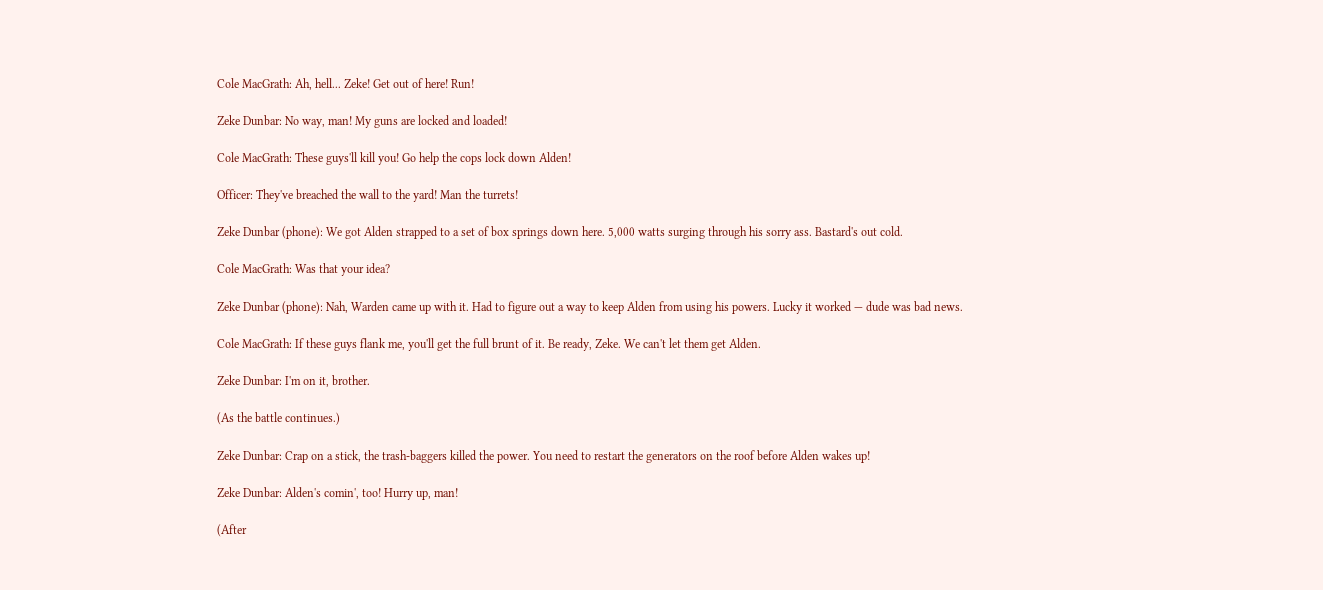Cole MacGrath: Ah, hell... Zeke! Get out of here! Run!

Zeke Dunbar: No way, man! My guns are locked and loaded!

Cole MacGrath: These guys'll kill you! Go help the cops lock down Alden!

Officer: They've breached the wall to the yard! Man the turrets!

Zeke Dunbar (phone): We got Alden strapped to a set of box springs down here. 5,000 watts surging through his sorry ass. Bastard's out cold.

Cole MacGrath: Was that your idea?

Zeke Dunbar (phone): Nah, Warden came up with it. Had to figure out a way to keep Alden from using his powers. Lucky it worked — dude was bad news.

Cole MacGrath: If these guys flank me, you'll get the full brunt of it. Be ready, Zeke. We can't let them get Alden.

Zeke Dunbar: I'm on it, brother.

(As the battle continues.)

Zeke Dunbar: Crap on a stick, the trash-baggers killed the power. You need to restart the generators on the roof before Alden wakes up!

Zeke Dunbar: Alden's comin', too! Hurry up, man!

(After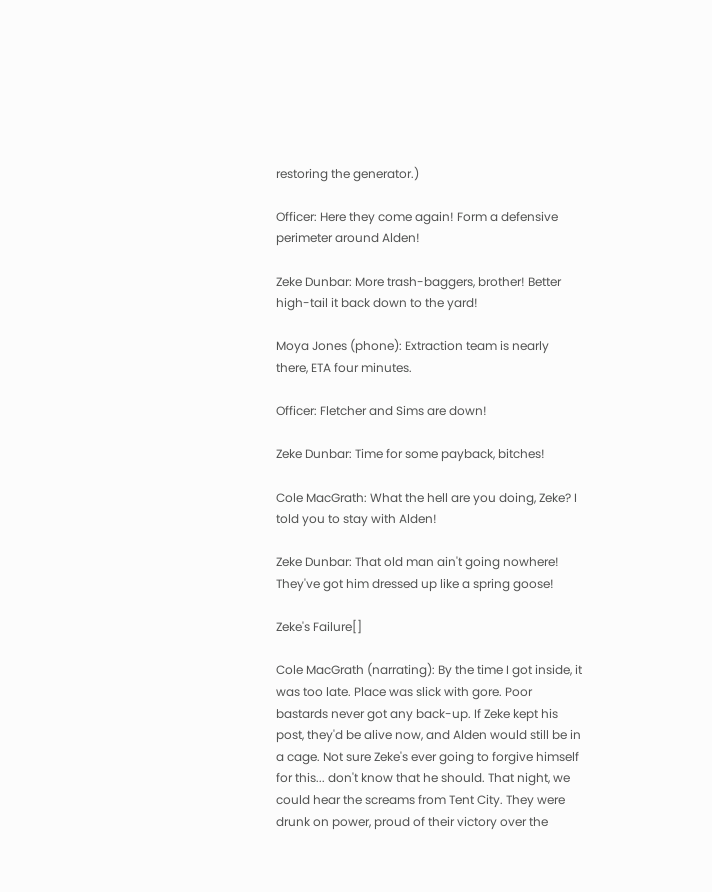restoring the generator.)

Officer: Here they come again! Form a defensive perimeter around Alden!

Zeke Dunbar: More trash-baggers, brother! Better high-tail it back down to the yard!

Moya Jones (phone): Extraction team is nearly there, ETA four minutes.

Officer: Fletcher and Sims are down!

Zeke Dunbar: Time for some payback, bitches!

Cole MacGrath: What the hell are you doing, Zeke? I told you to stay with Alden!

Zeke Dunbar: That old man ain't going nowhere! They've got him dressed up like a spring goose!

Zeke's Failure[]

Cole MacGrath (narrating): By the time I got inside, it was too late. Place was slick with gore. Poor bastards never got any back-up. If Zeke kept his post, they'd be alive now, and Alden would still be in a cage. Not sure Zeke's ever going to forgive himself for this... don't know that he should. That night, we could hear the screams from Tent City. They were drunk on power, proud of their victory over the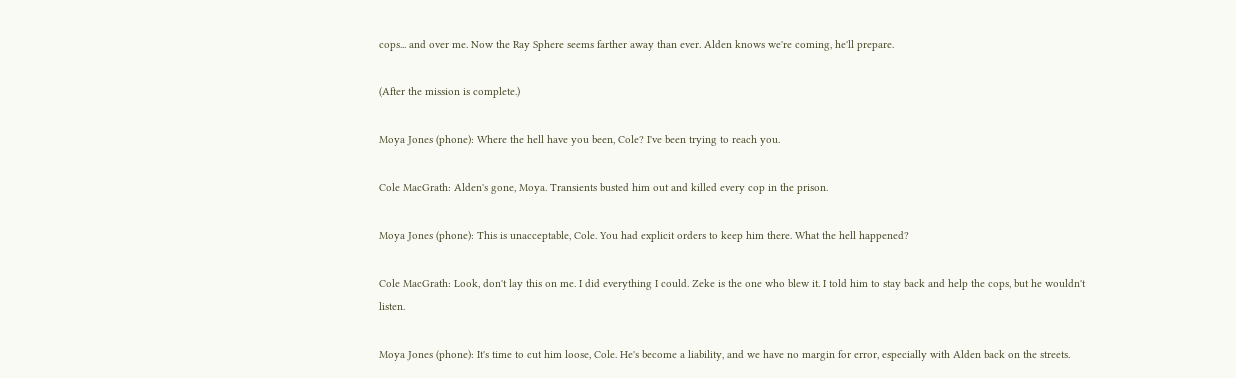cops... and over me. Now the Ray Sphere seems farther away than ever. Alden knows we're coming, he'll prepare.

(After the mission is complete.)

Moya Jones (phone): Where the hell have you been, Cole? I've been trying to reach you.

Cole MacGrath: Alden's gone, Moya. Transients busted him out and killed every cop in the prison.

Moya Jones (phone): This is unacceptable, Cole. You had explicit orders to keep him there. What the hell happened?

Cole MacGrath: Look, don't lay this on me. I did everything I could. Zeke is the one who blew it. I told him to stay back and help the cops, but he wouldn't listen.

Moya Jones (phone): It's time to cut him loose, Cole. He's become a liability, and we have no margin for error, especially with Alden back on the streets.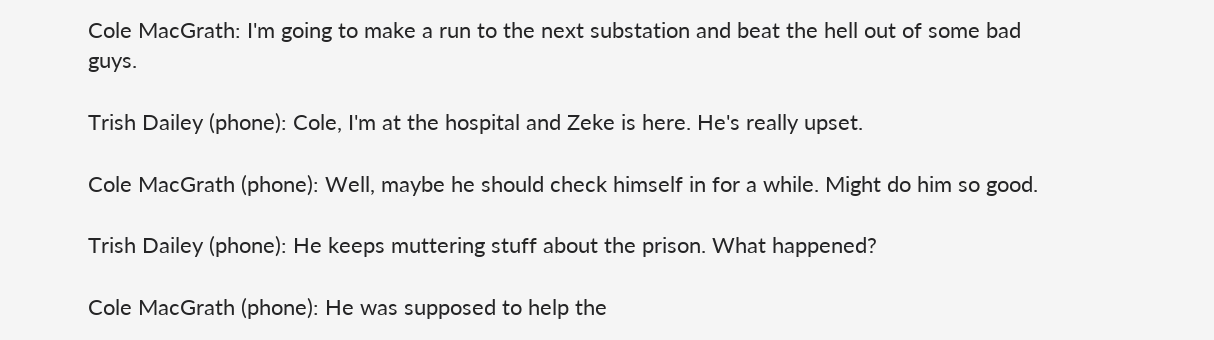Cole MacGrath: I'm going to make a run to the next substation and beat the hell out of some bad guys.

Trish Dailey (phone): Cole, I'm at the hospital and Zeke is here. He's really upset.

Cole MacGrath (phone): Well, maybe he should check himself in for a while. Might do him so good.

Trish Dailey (phone): He keeps muttering stuff about the prison. What happened?

Cole MacGrath (phone): He was supposed to help the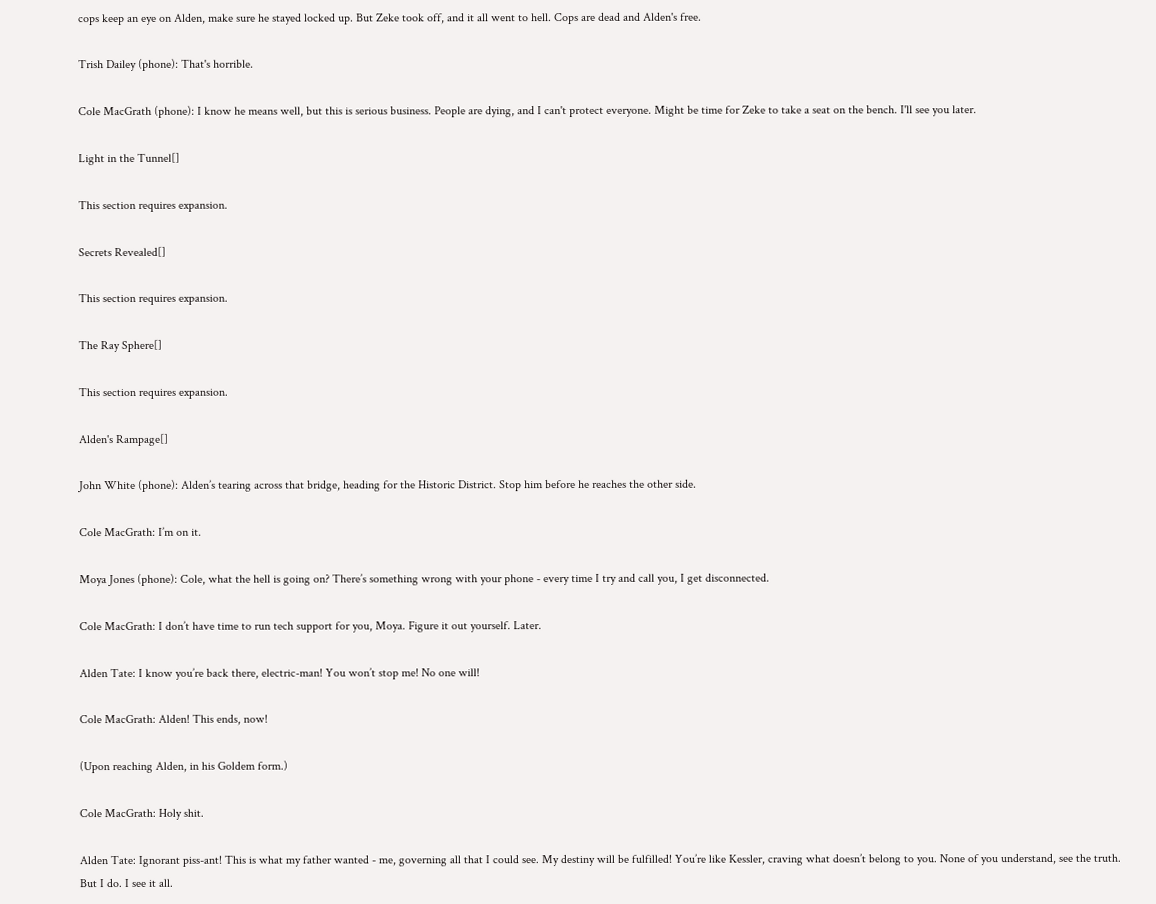cops keep an eye on Alden, make sure he stayed locked up. But Zeke took off, and it all went to hell. Cops are dead and Alden's free.

Trish Dailey (phone): That's horrible.

Cole MacGrath (phone): I know he means well, but this is serious business. People are dying, and I can't protect everyone. Might be time for Zeke to take a seat on the bench. I'll see you later.

Light in the Tunnel[]

This section requires expansion.

Secrets Revealed[]

This section requires expansion.

The Ray Sphere[]

This section requires expansion.

Alden's Rampage[]

John White (phone): Alden’s tearing across that bridge, heading for the Historic District. Stop him before he reaches the other side.

Cole MacGrath: I’m on it.

Moya Jones (phone): Cole, what the hell is going on? There’s something wrong with your phone - every time I try and call you, I get disconnected.

Cole MacGrath: I don’t have time to run tech support for you, Moya. Figure it out yourself. Later.

Alden Tate: I know you’re back there, electric-man! You won’t stop me! No one will!

Cole MacGrath: Alden! This ends, now!

(Upon reaching Alden, in his Goldem form.)

Cole MacGrath: Holy shit.

Alden Tate: Ignorant piss-ant! This is what my father wanted - me, governing all that I could see. My destiny will be fulfilled! You’re like Kessler, craving what doesn’t belong to you. None of you understand, see the truth. But I do. I see it all.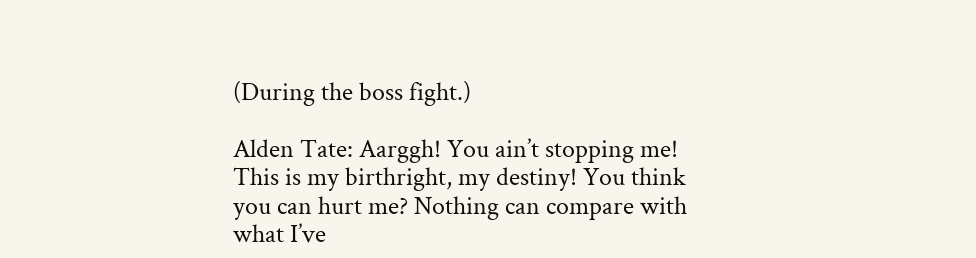(During the boss fight.)

Alden Tate: Aarggh! You ain’t stopping me! This is my birthright, my destiny! You think you can hurt me? Nothing can compare with what I’ve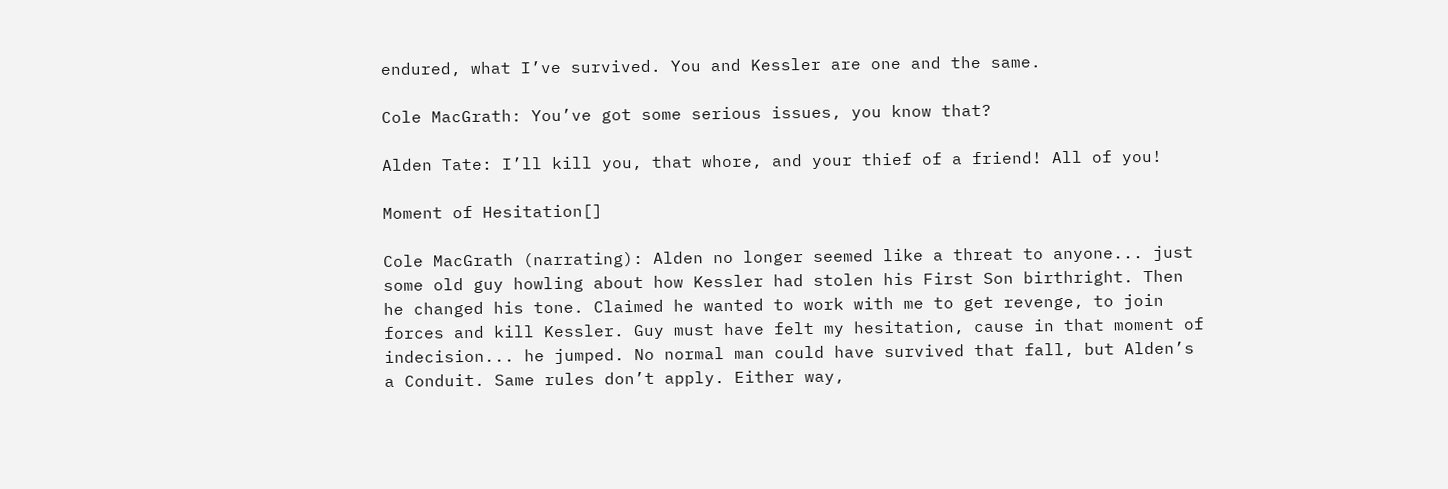endured, what I’ve survived. You and Kessler are one and the same.

Cole MacGrath: You’ve got some serious issues, you know that?

Alden Tate: I’ll kill you, that whore, and your thief of a friend! All of you!

Moment of Hesitation[]

Cole MacGrath (narrating): Alden no longer seemed like a threat to anyone... just some old guy howling about how Kessler had stolen his First Son birthright. Then he changed his tone. Claimed he wanted to work with me to get revenge, to join forces and kill Kessler. Guy must have felt my hesitation, cause in that moment of indecision... he jumped. No normal man could have survived that fall, but Alden’s a Conduit. Same rules don’t apply. Either way,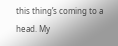this thing’s coming to a head. My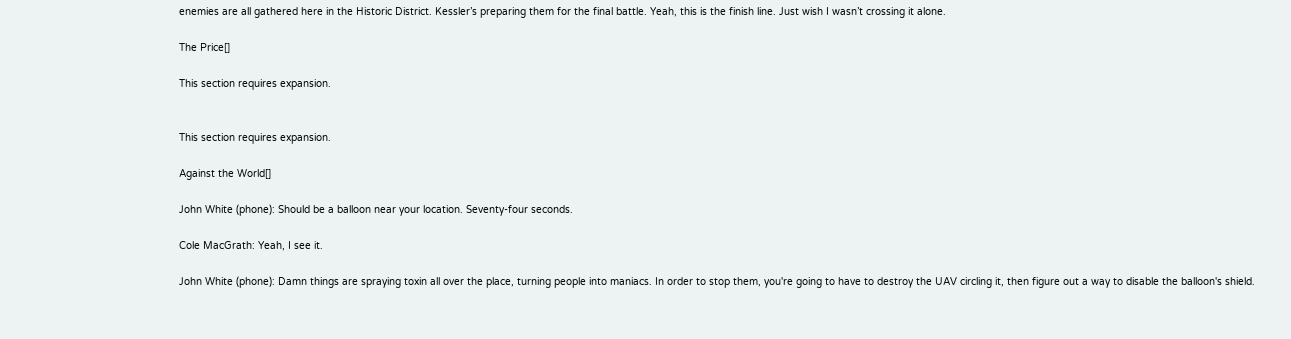enemies are all gathered here in the Historic District. Kessler’s preparing them for the final battle. Yeah, this is the finish line. Just wish I wasn’t crossing it alone.

The Price[]

This section requires expansion.


This section requires expansion.

Against the World[]

John White (phone): Should be a balloon near your location. Seventy-four seconds.

Cole MacGrath: Yeah, I see it.

John White (phone): Damn things are spraying toxin all over the place, turning people into maniacs. In order to stop them, you're going to have to destroy the UAV circling it, then figure out a way to disable the balloon's shield.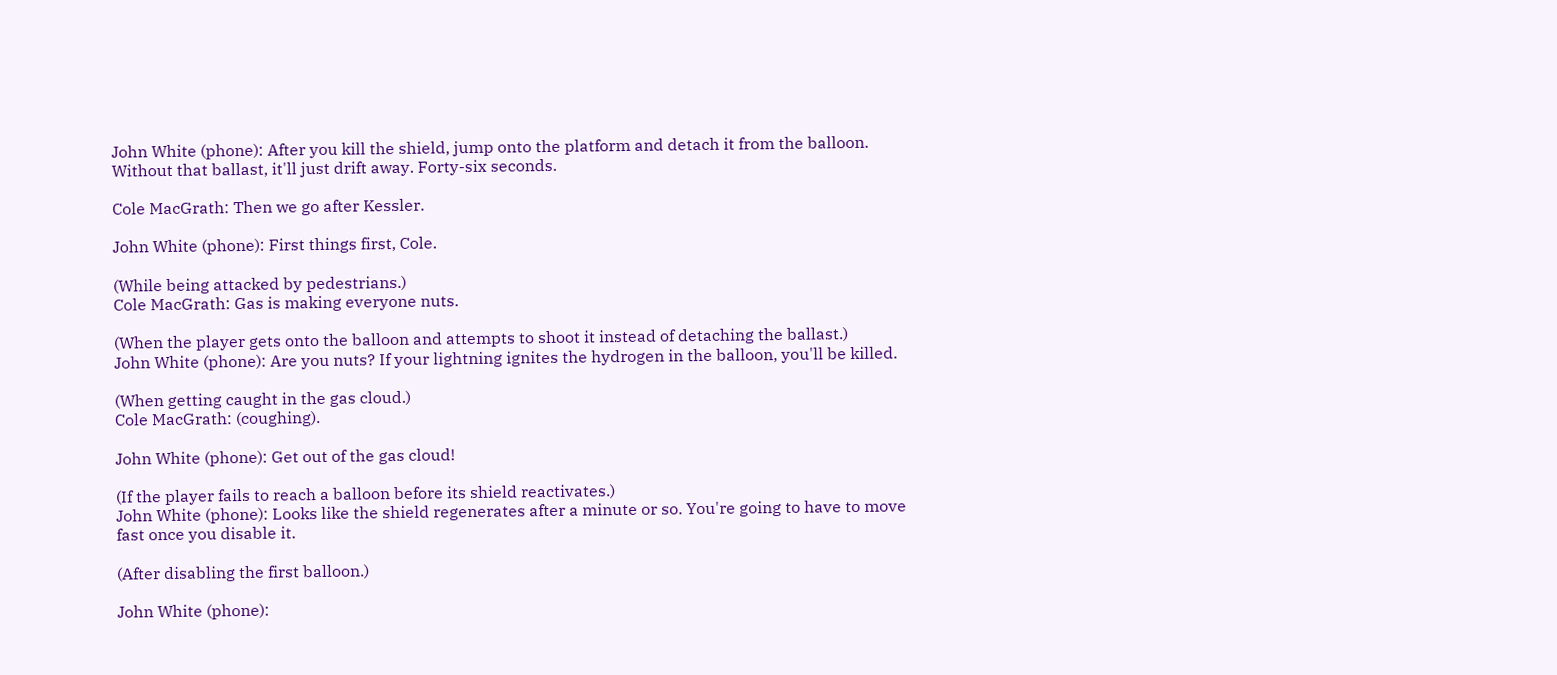John White (phone): After you kill the shield, jump onto the platform and detach it from the balloon. Without that ballast, it'll just drift away. Forty-six seconds.

Cole MacGrath: Then we go after Kessler.

John White (phone): First things first, Cole.

(While being attacked by pedestrians.)
Cole MacGrath: Gas is making everyone nuts.

(When the player gets onto the balloon and attempts to shoot it instead of detaching the ballast.)
John White (phone): Are you nuts? If your lightning ignites the hydrogen in the balloon, you'll be killed.

(When getting caught in the gas cloud.)
Cole MacGrath: (coughing).

John White (phone): Get out of the gas cloud!

(If the player fails to reach a balloon before its shield reactivates.)
John White (phone): Looks like the shield regenerates after a minute or so. You're going to have to move fast once you disable it.

(After disabling the first balloon.)

John White (phone):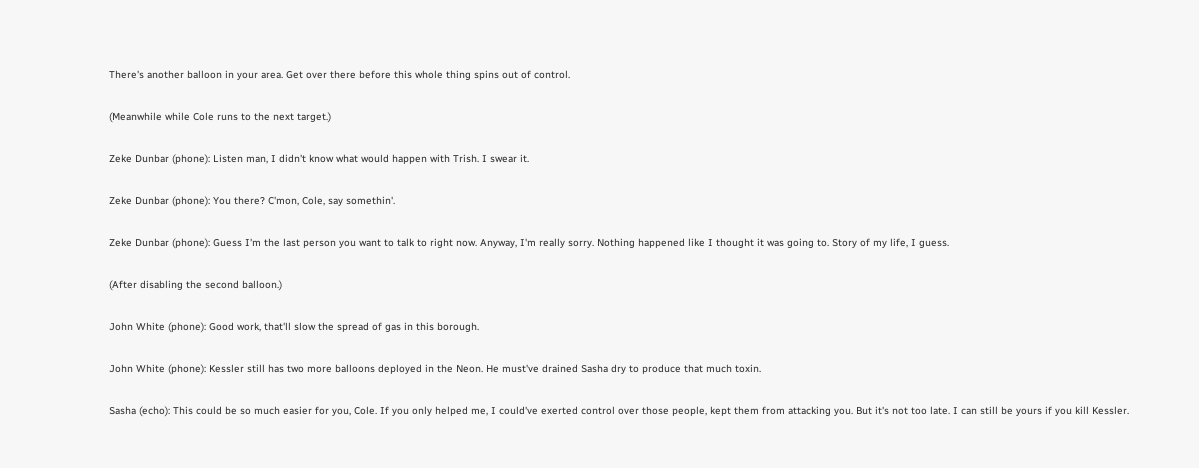There's another balloon in your area. Get over there before this whole thing spins out of control.

(Meanwhile while Cole runs to the next target.)

Zeke Dunbar (phone): Listen man, I didn't know what would happen with Trish. I swear it.

Zeke Dunbar (phone): You there? C'mon, Cole, say somethin'.

Zeke Dunbar (phone): Guess I'm the last person you want to talk to right now. Anyway, I'm really sorry. Nothing happened like I thought it was going to. Story of my life, I guess.

(After disabling the second balloon.)

John White (phone): Good work, that'll slow the spread of gas in this borough.

John White (phone): Kessler still has two more balloons deployed in the Neon. He must've drained Sasha dry to produce that much toxin.

Sasha (echo): This could be so much easier for you, Cole. If you only helped me, I could've exerted control over those people, kept them from attacking you. But it's not too late. I can still be yours if you kill Kessler.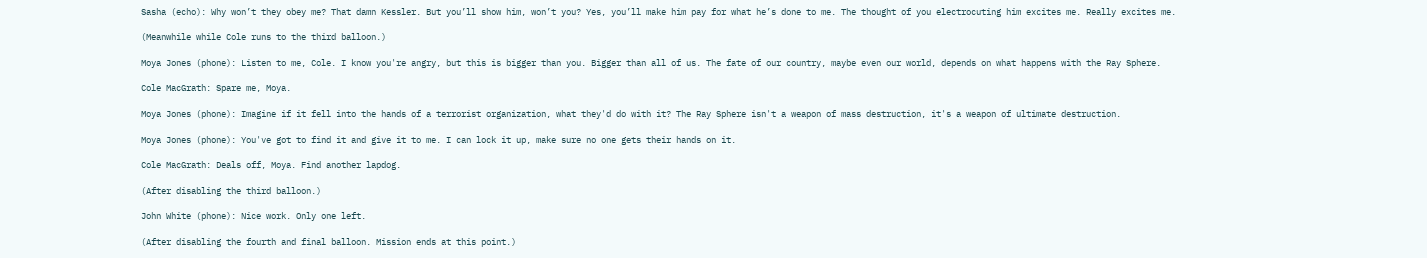Sasha (echo): Why won’t they obey me? That damn Kessler. But you’ll show him, won’t you? Yes, you’ll make him pay for what he’s done to me. The thought of you electrocuting him excites me. Really excites me.

(Meanwhile while Cole runs to the third balloon.)

Moya Jones (phone): Listen to me, Cole. I know you're angry, but this is bigger than you. Bigger than all of us. The fate of our country, maybe even our world, depends on what happens with the Ray Sphere.

Cole MacGrath: Spare me, Moya.

Moya Jones (phone): Imagine if it fell into the hands of a terrorist organization, what they'd do with it? The Ray Sphere isn't a weapon of mass destruction, it's a weapon of ultimate destruction.

Moya Jones (phone): You've got to find it and give it to me. I can lock it up, make sure no one gets their hands on it.

Cole MacGrath: Deals off, Moya. Find another lapdog.

(After disabling the third balloon.)

John White (phone): Nice work. Only one left.

(After disabling the fourth and final balloon. Mission ends at this point.)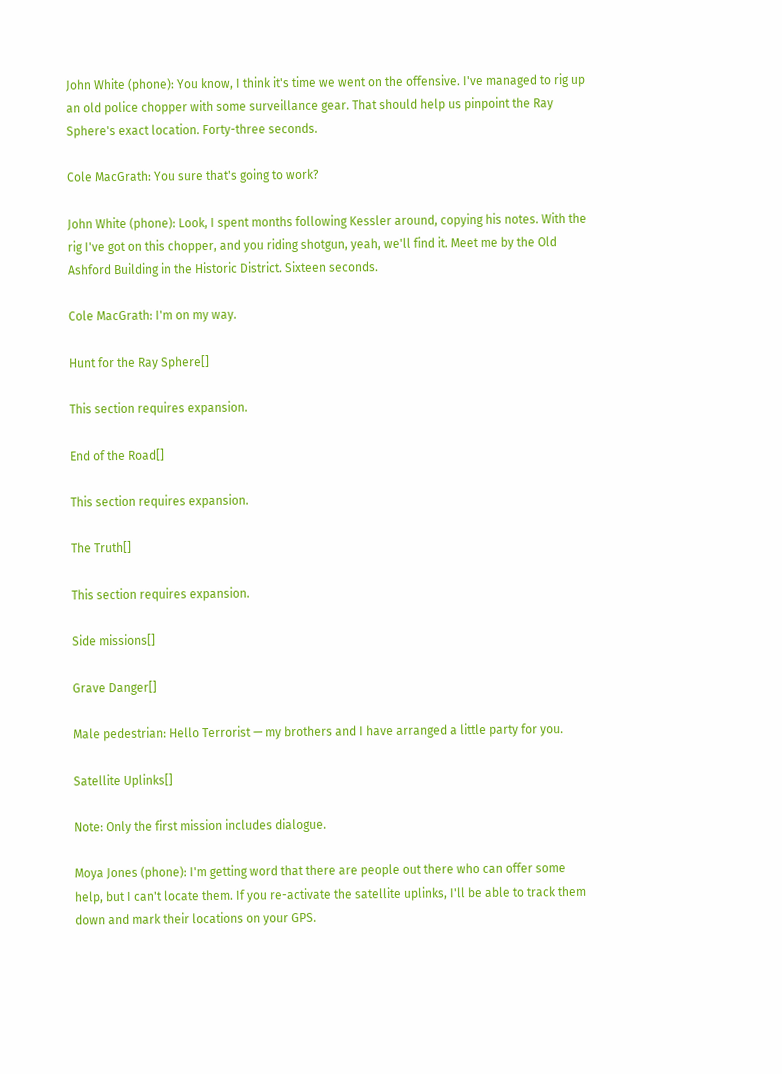John White (phone): You know, I think it's time we went on the offensive. I've managed to rig up an old police chopper with some surveillance gear. That should help us pinpoint the Ray Sphere's exact location. Forty-three seconds.

Cole MacGrath: You sure that's going to work?

John White (phone): Look, I spent months following Kessler around, copying his notes. With the rig I've got on this chopper, and you riding shotgun, yeah, we'll find it. Meet me by the Old Ashford Building in the Historic District. Sixteen seconds.

Cole MacGrath: I'm on my way.

Hunt for the Ray Sphere[]

This section requires expansion.

End of the Road[]

This section requires expansion.

The Truth[]

This section requires expansion.

Side missions[]

Grave Danger[]

Male pedestrian: Hello Terrorist — my brothers and I have arranged a little party for you.

Satellite Uplinks[]

Note: Only the first mission includes dialogue.

Moya Jones (phone): I'm getting word that there are people out there who can offer some help, but I can't locate them. If you re-activate the satellite uplinks, I'll be able to track them down and mark their locations on your GPS.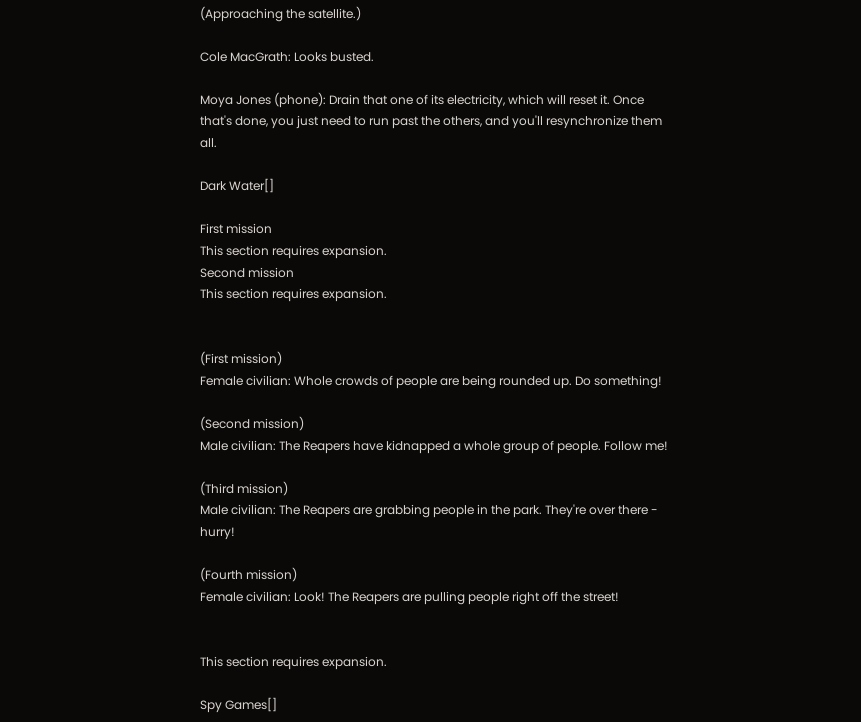(Approaching the satellite.)

Cole MacGrath: Looks busted.

Moya Jones (phone): Drain that one of its electricity, which will reset it. Once that's done, you just need to run past the others, and you'll resynchronize them all.

Dark Water[]

First mission
This section requires expansion.
Second mission
This section requires expansion.


(First mission)
Female civilian: Whole crowds of people are being rounded up. Do something!

(Second mission)
Male civilian: The Reapers have kidnapped a whole group of people. Follow me!

(Third mission)
Male civilian: The Reapers are grabbing people in the park. They're over there - hurry!

(Fourth mission)
Female civilian: Look! The Reapers are pulling people right off the street!


This section requires expansion.

Spy Games[]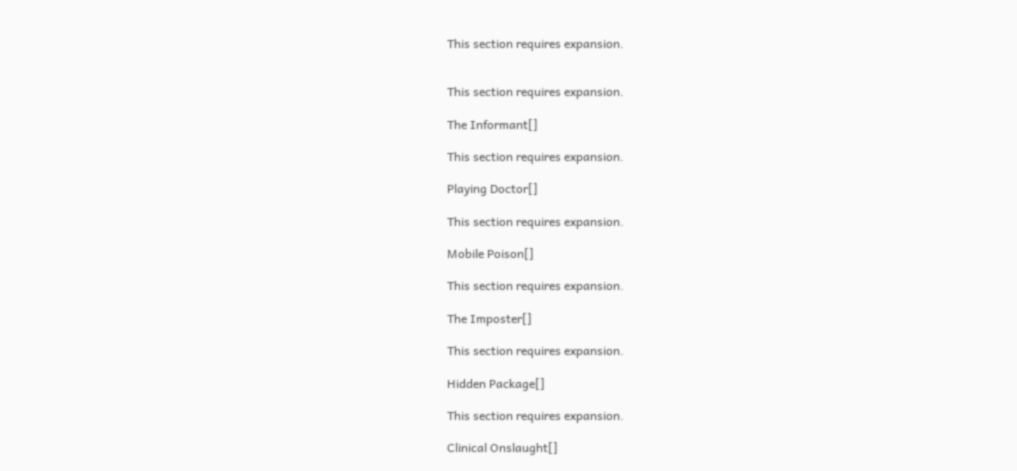This section requires expansion.


This section requires expansion.

The Informant[]

This section requires expansion.

Playing Doctor[]

This section requires expansion.

Mobile Poison[]

This section requires expansion.

The Imposter[]

This section requires expansion.

Hidden Package[]

This section requires expansion.

Clinical Onslaught[]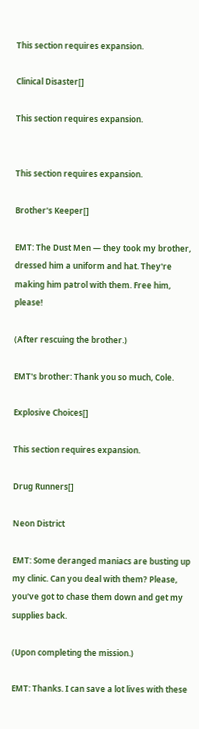This section requires expansion.

Clinical Disaster[]

This section requires expansion.


This section requires expansion.

Brother's Keeper[]

EMT: The Dust Men — they took my brother, dressed him a uniform and hat. They're making him patrol with them. Free him, please!

(After rescuing the brother.)

EMT's brother: Thank you so much, Cole.

Explosive Choices[]

This section requires expansion.

Drug Runners[]

Neon District

EMT: Some deranged maniacs are busting up my clinic. Can you deal with them? Please, you've got to chase them down and get my supplies back.

(Upon completing the mission.)

EMT: Thanks. I can save a lot lives with these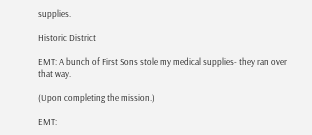supplies.

Historic District

EMT: A bunch of First Sons stole my medical supplies- they ran over that way.

(Upon completing the mission.)

EMT: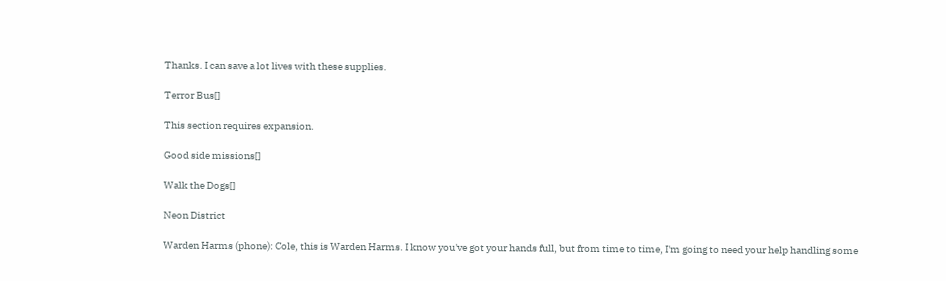Thanks. I can save a lot lives with these supplies.

Terror Bus[]

This section requires expansion.

Good side missions[]

Walk the Dogs[]

Neon District

Warden Harms (phone): Cole, this is Warden Harms. I know you've got your hands full, but from time to time, I'm going to need your help handling some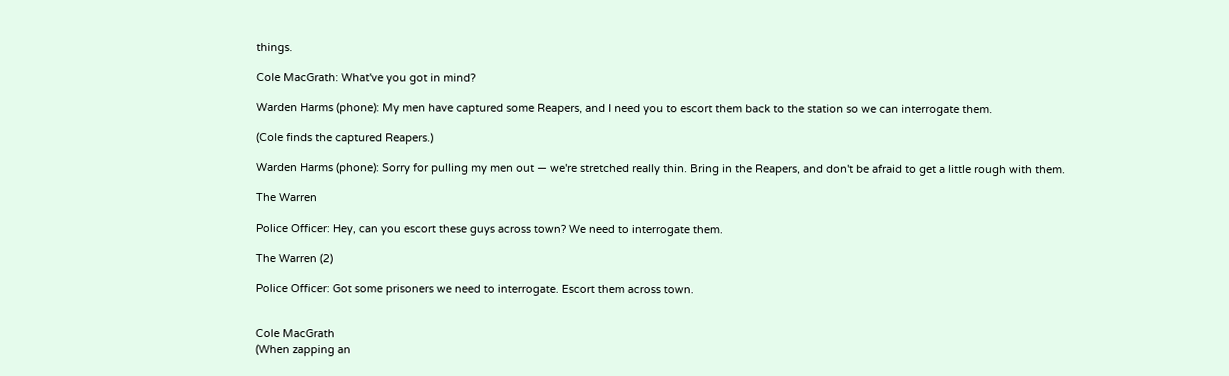things.

Cole MacGrath: What've you got in mind?

Warden Harms (phone): My men have captured some Reapers, and I need you to escort them back to the station so we can interrogate them.

(Cole finds the captured Reapers.)

Warden Harms (phone): Sorry for pulling my men out — we're stretched really thin. Bring in the Reapers, and don't be afraid to get a little rough with them.

The Warren

Police Officer: Hey, can you escort these guys across town? We need to interrogate them.

The Warren (2)

Police Officer: Got some prisoners we need to interrogate. Escort them across town.


Cole MacGrath
(When zapping an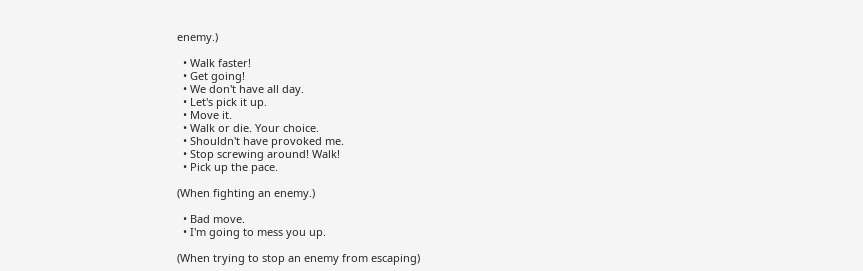enemy.)

  • Walk faster!
  • Get going!
  • We don't have all day.
  • Let's pick it up.
  • Move it.
  • Walk or die. Your choice.
  • Shouldn't have provoked me.
  • Stop screwing around! Walk!
  • Pick up the pace.

(When fighting an enemy.)

  • Bad move.
  • I'm going to mess you up.

(When trying to stop an enemy from escaping)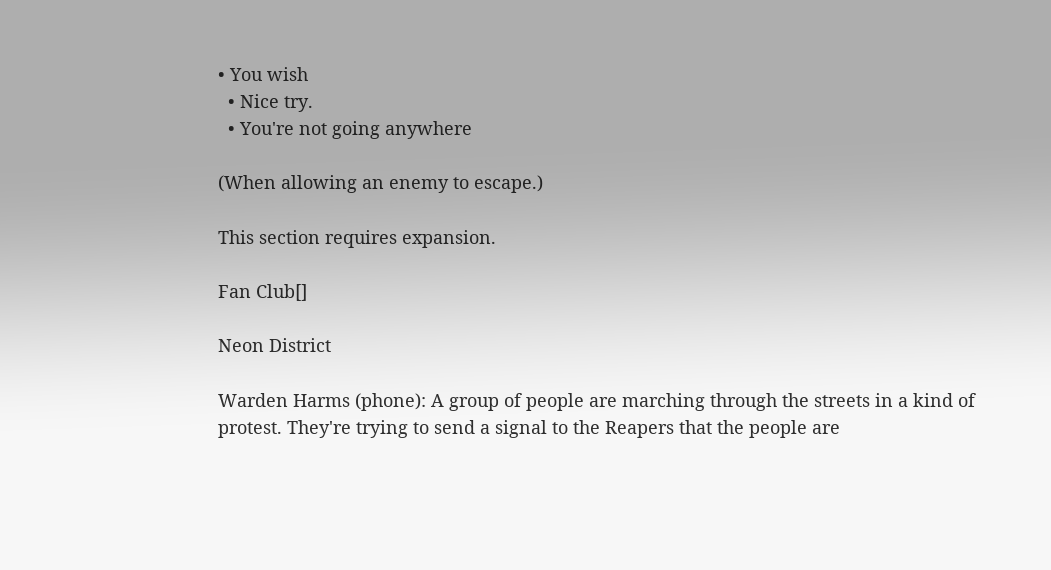• You wish
  • Nice try.
  • You're not going anywhere

(When allowing an enemy to escape.)

This section requires expansion.

Fan Club[]

Neon District

Warden Harms (phone): A group of people are marching through the streets in a kind of protest. They're trying to send a signal to the Reapers that the people are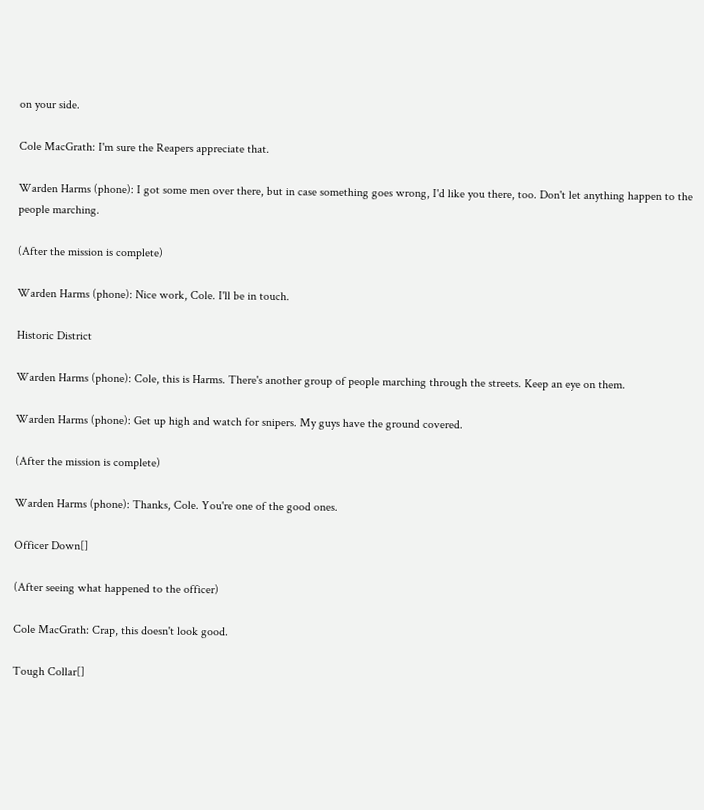on your side.

Cole MacGrath: I'm sure the Reapers appreciate that.

Warden Harms (phone): I got some men over there, but in case something goes wrong, I'd like you there, too. Don't let anything happen to the people marching.

(After the mission is complete)

Warden Harms (phone): Nice work, Cole. I'll be in touch.

Historic District

Warden Harms (phone): Cole, this is Harms. There's another group of people marching through the streets. Keep an eye on them.

Warden Harms (phone): Get up high and watch for snipers. My guys have the ground covered.

(After the mission is complete)

Warden Harms (phone): Thanks, Cole. You're one of the good ones.

Officer Down[]

(After seeing what happened to the officer)

Cole MacGrath: Crap, this doesn't look good.

Tough Collar[]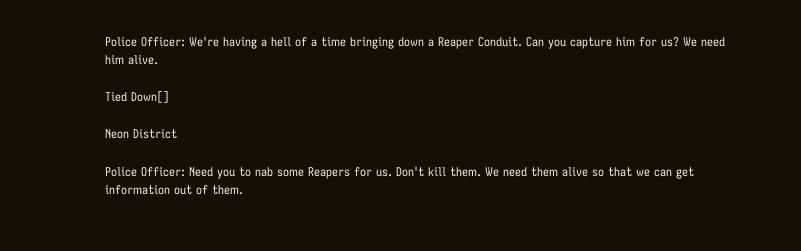Police Officer: We're having a hell of a time bringing down a Reaper Conduit. Can you capture him for us? We need him alive.

Tied Down[]

Neon District

Police Officer: Need you to nab some Reapers for us. Don't kill them. We need them alive so that we can get information out of them.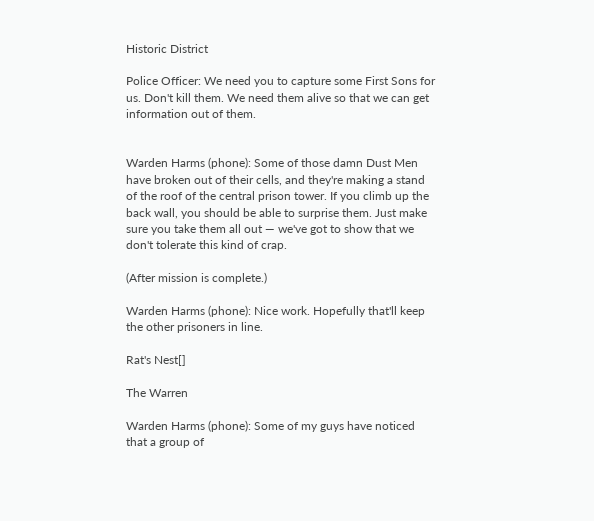Historic District

Police Officer: We need you to capture some First Sons for us. Don't kill them. We need them alive so that we can get information out of them.


Warden Harms (phone): Some of those damn Dust Men have broken out of their cells, and they're making a stand of the roof of the central prison tower. If you climb up the back wall, you should be able to surprise them. Just make sure you take them all out — we've got to show that we don't tolerate this kind of crap.

(After mission is complete.)

Warden Harms (phone): Nice work. Hopefully that'll keep the other prisoners in line.

Rat's Nest[]

The Warren

Warden Harms (phone): Some of my guys have noticed that a group of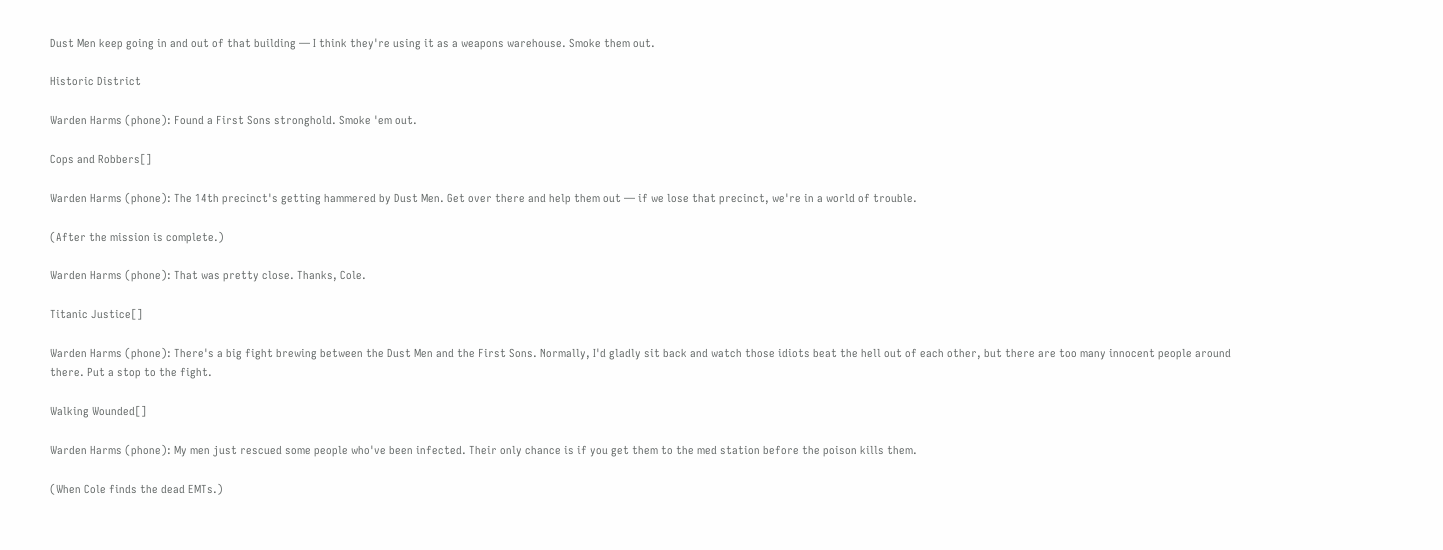Dust Men keep going in and out of that building — I think they're using it as a weapons warehouse. Smoke them out.

Historic District

Warden Harms (phone): Found a First Sons stronghold. Smoke 'em out.

Cops and Robbers[]

Warden Harms (phone): The 14th precinct's getting hammered by Dust Men. Get over there and help them out — if we lose that precinct, we're in a world of trouble.

(After the mission is complete.)

Warden Harms (phone): That was pretty close. Thanks, Cole.

Titanic Justice[]

Warden Harms (phone): There's a big fight brewing between the Dust Men and the First Sons. Normally, I'd gladly sit back and watch those idiots beat the hell out of each other, but there are too many innocent people around there. Put a stop to the fight.

Walking Wounded[]

Warden Harms (phone): My men just rescued some people who've been infected. Their only chance is if you get them to the med station before the poison kills them.

(When Cole finds the dead EMTs.)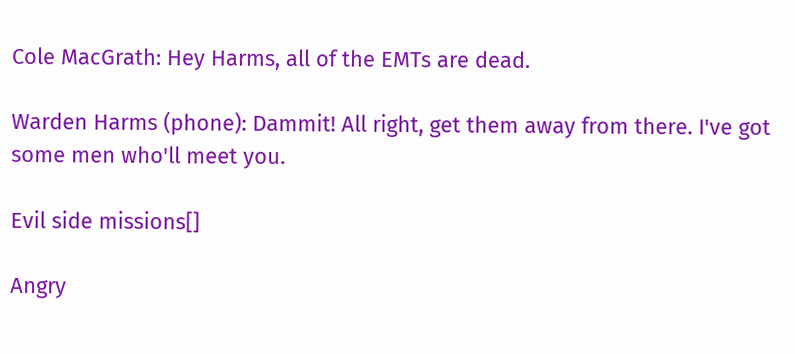Cole MacGrath: Hey Harms, all of the EMTs are dead.

Warden Harms (phone): Dammit! All right, get them away from there. I've got some men who'll meet you.

Evil side missions[]

Angry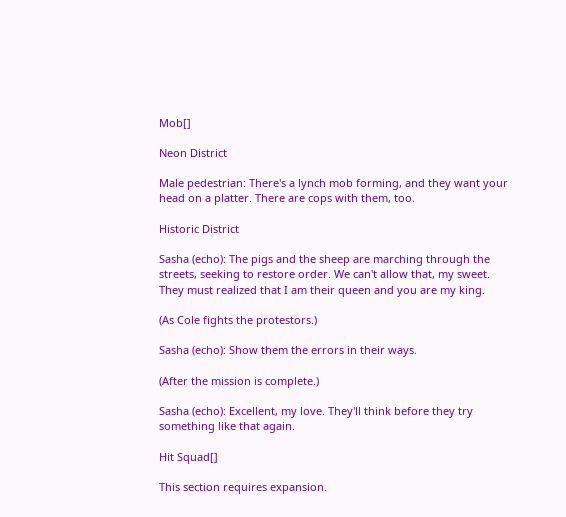Mob[]

Neon District

Male pedestrian: There's a lynch mob forming, and they want your head on a platter. There are cops with them, too.

Historic District

Sasha (echo): The pigs and the sheep are marching through the streets, seeking to restore order. We can't allow that, my sweet. They must realized that I am their queen and you are my king.

(As Cole fights the protestors.)

Sasha (echo): Show them the errors in their ways.

(After the mission is complete.)

Sasha (echo): Excellent, my love. They'll think before they try something like that again.

Hit Squad[]

This section requires expansion.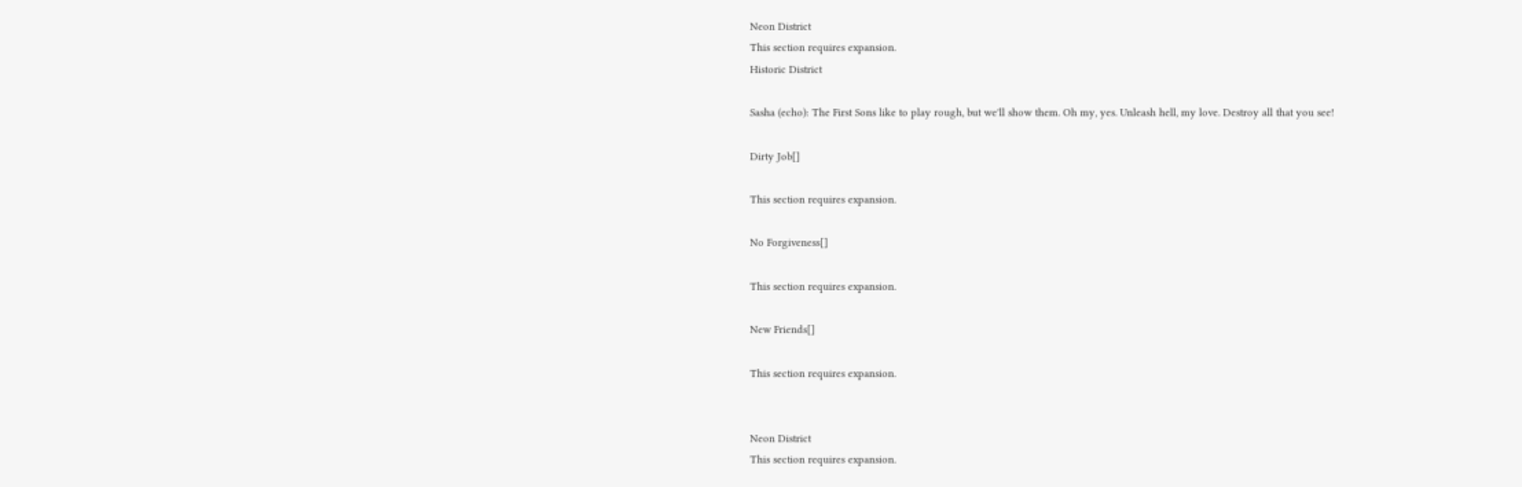Neon District
This section requires expansion.
Historic District

Sasha (echo): The First Sons like to play rough, but we'll show them. Oh my, yes. Unleash hell, my love. Destroy all that you see!

Dirty Job[]

This section requires expansion.

No Forgiveness[]

This section requires expansion.

New Friends[]

This section requires expansion.


Neon District
This section requires expansion.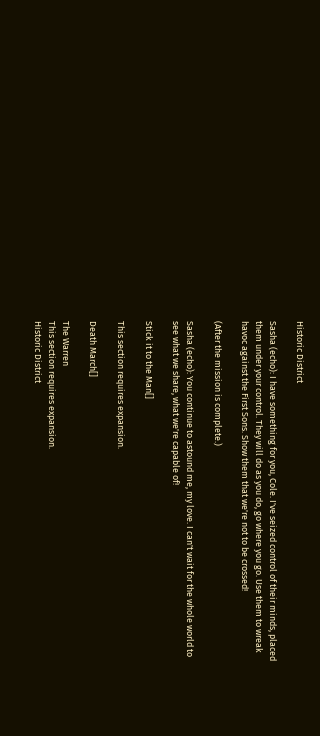Historic District

Sasha (echo): I have something for you, Cole. I've seized control of their minds, placed them under your control. They will do as you do, go where you go. Use them to wreak havoc against the First Sons. Show them that we're not to be crossed!

(After the mission is complete.)

Sasha (echo): You continue to astound me, my love. I can't wait for the whole world to see what we share, what we're capable of!

Stick it to the Man[]

This section requires expansion.

Death March[]

The Warren
This section requires expansion.
Historic District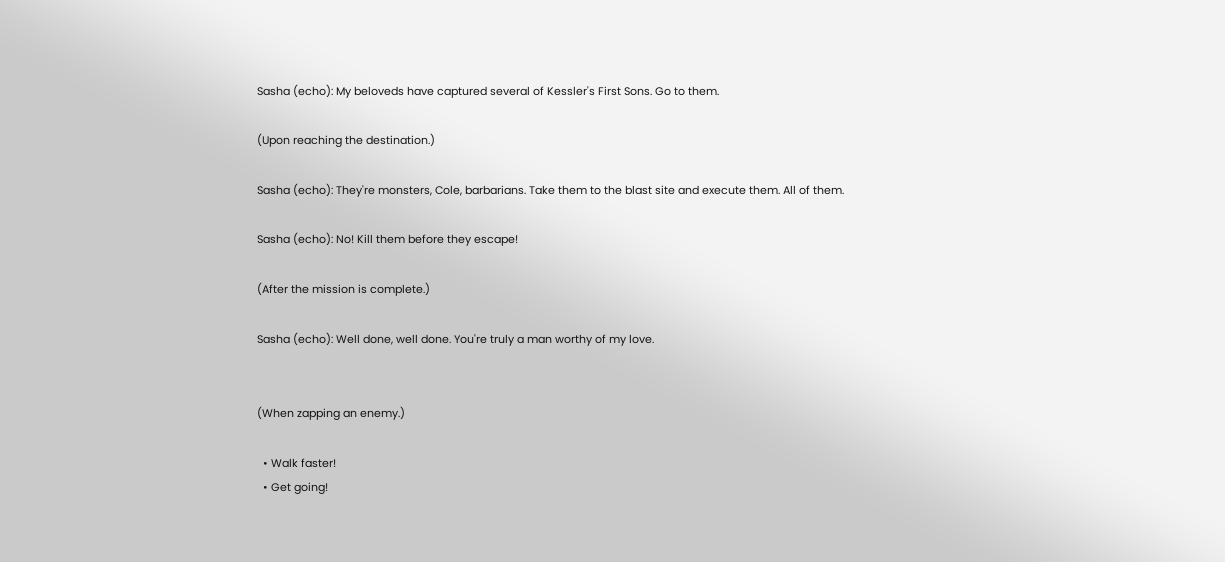Sasha (echo): My beloveds have captured several of Kessler's First Sons. Go to them.

(Upon reaching the destination.)

Sasha (echo): They're monsters, Cole, barbarians. Take them to the blast site and execute them. All of them.

Sasha (echo): No! Kill them before they escape!

(After the mission is complete.)

Sasha (echo): Well done, well done. You're truly a man worthy of my love.


(When zapping an enemy.)

  • Walk faster!
  • Get going!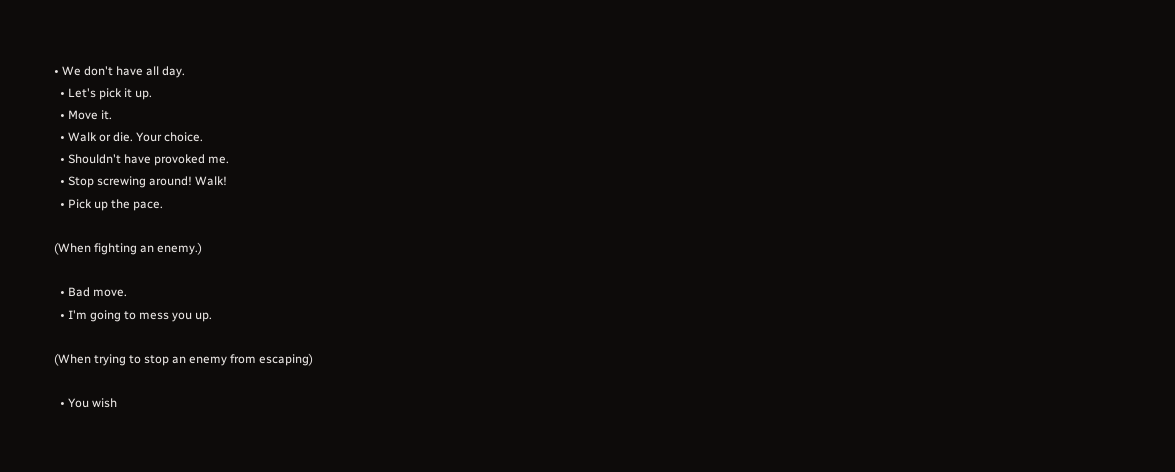• We don't have all day.
  • Let's pick it up.
  • Move it.
  • Walk or die. Your choice.
  • Shouldn't have provoked me.
  • Stop screwing around! Walk!
  • Pick up the pace.

(When fighting an enemy.)

  • Bad move.
  • I'm going to mess you up.

(When trying to stop an enemy from escaping)

  • You wish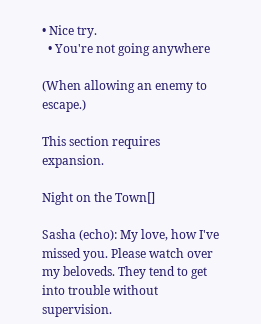• Nice try.
  • You're not going anywhere

(When allowing an enemy to escape.)

This section requires expansion.

Night on the Town[]

Sasha (echo): My love, how I've missed you. Please watch over my beloveds. They tend to get into trouble without supervision.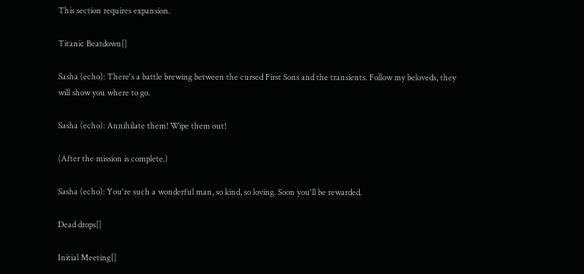This section requires expansion.

Titanic Beatdown[]

Sasha (echo): There's a battle brewing between the cursed First Sons and the transients. Follow my beloveds, they will show you where to go.

Sasha (echo): Annihilate them! Wipe them out!

(After the mission is complete.)

Sasha (echo): You're such a wonderful man, so kind, so loving. Soon you'll be rewarded.

Dead drops[]

Initial Meeting[]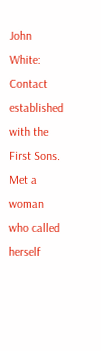John White: Contact established with the First Sons. Met a woman who called herself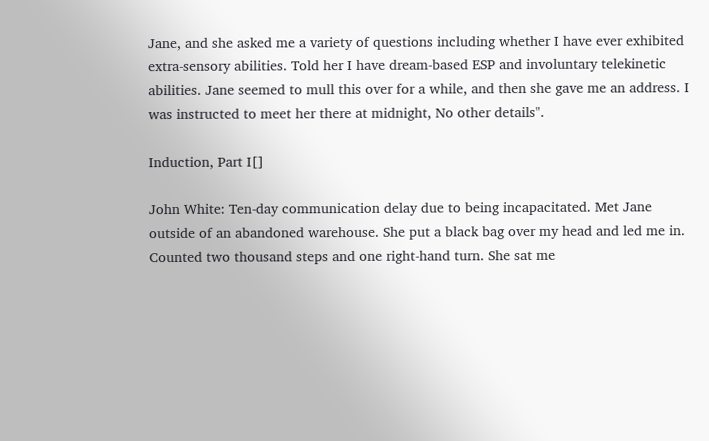Jane, and she asked me a variety of questions including whether I have ever exhibited extra-sensory abilities. Told her I have dream-based ESP and involuntary telekinetic abilities. Jane seemed to mull this over for a while, and then she gave me an address. I was instructed to meet her there at midnight, No other details".

Induction, Part I[]

John White: Ten-day communication delay due to being incapacitated. Met Jane outside of an abandoned warehouse. She put a black bag over my head and led me in. Counted two thousand steps and one right-hand turn. She sat me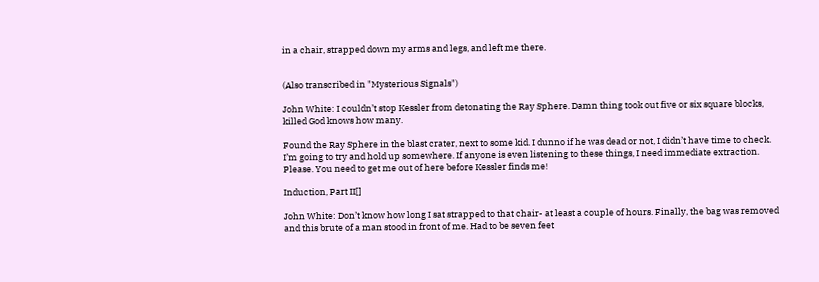in a chair, strapped down my arms and legs, and left me there.


(Also transcribed in "Mysterious Signals")

John White: I couldn’t stop Kessler from detonating the Ray Sphere. Damn thing took out five or six square blocks, killed God knows how many.

Found the Ray Sphere in the blast crater, next to some kid. I dunno if he was dead or not, I didn’t have time to check. I’m going to try and hold up somewhere. If anyone is even listening to these things, I need immediate extraction. Please. You need to get me out of here before Kessler finds me!

Induction, Part II[]

John White: Don’t know how long I sat strapped to that chair- at least a couple of hours. Finally, the bag was removed and this brute of a man stood in front of me. Had to be seven feet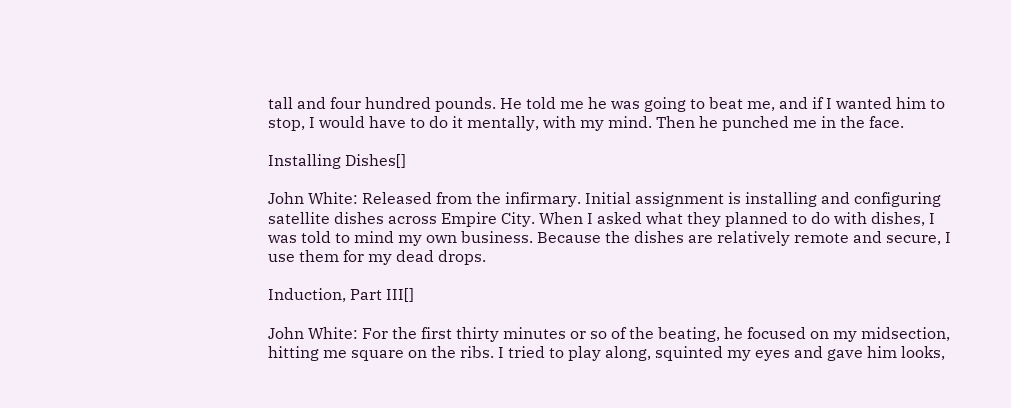tall and four hundred pounds. He told me he was going to beat me, and if I wanted him to stop, I would have to do it mentally, with my mind. Then he punched me in the face.

Installing Dishes[]

John White: Released from the infirmary. Initial assignment is installing and configuring satellite dishes across Empire City. When I asked what they planned to do with dishes, I was told to mind my own business. Because the dishes are relatively remote and secure, I use them for my dead drops.

Induction, Part III[]

John White: For the first thirty minutes or so of the beating, he focused on my midsection, hitting me square on the ribs. I tried to play along, squinted my eyes and gave him looks,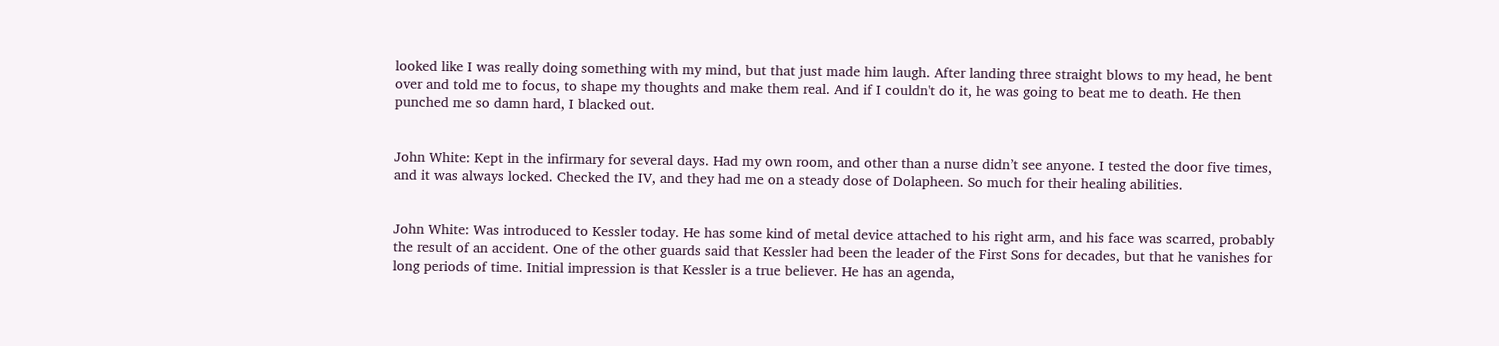looked like I was really doing something with my mind, but that just made him laugh. After landing three straight blows to my head, he bent over and told me to focus, to shape my thoughts and make them real. And if I couldn't do it, he was going to beat me to death. He then punched me so damn hard, I blacked out.


John White: Kept in the infirmary for several days. Had my own room, and other than a nurse didn’t see anyone. I tested the door five times, and it was always locked. Checked the IV, and they had me on a steady dose of Dolapheen. So much for their healing abilities.


John White: Was introduced to Kessler today. He has some kind of metal device attached to his right arm, and his face was scarred, probably the result of an accident. One of the other guards said that Kessler had been the leader of the First Sons for decades, but that he vanishes for long periods of time. Initial impression is that Kessler is a true believer. He has an agenda,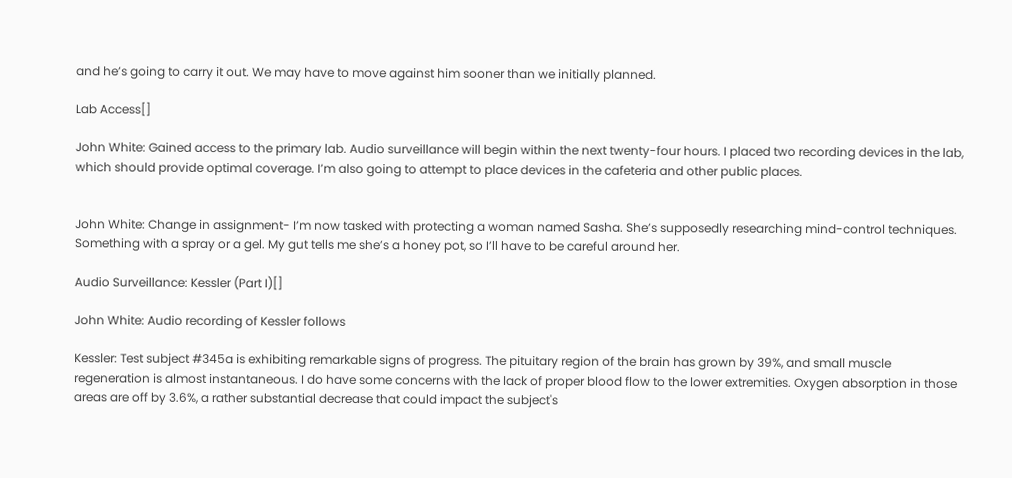and he’s going to carry it out. We may have to move against him sooner than we initially planned.

Lab Access[]

John White: Gained access to the primary lab. Audio surveillance will begin within the next twenty-four hours. I placed two recording devices in the lab, which should provide optimal coverage. I’m also going to attempt to place devices in the cafeteria and other public places.


John White: Change in assignment- I’m now tasked with protecting a woman named Sasha. She’s supposedly researching mind-control techniques. Something with a spray or a gel. My gut tells me she’s a honey pot, so I’ll have to be careful around her.

Audio Surveillance: Kessler (Part I)[]

John White: Audio recording of Kessler follows

Kessler: Test subject #345a is exhibiting remarkable signs of progress. The pituitary region of the brain has grown by 39%, and small muscle regeneration is almost instantaneous. I do have some concerns with the lack of proper blood flow to the lower extremities. Oxygen absorption in those areas are off by 3.6%, a rather substantial decrease that could impact the subject's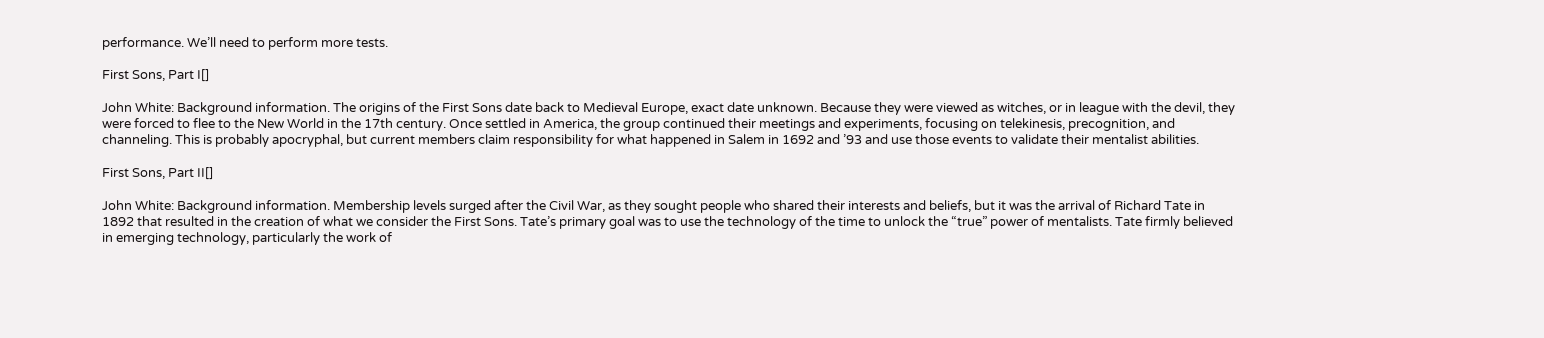performance. We’ll need to perform more tests.

First Sons, Part I[]

John White: Background information. The origins of the First Sons date back to Medieval Europe, exact date unknown. Because they were viewed as witches, or in league with the devil, they were forced to flee to the New World in the 17th century. Once settled in America, the group continued their meetings and experiments, focusing on telekinesis, precognition, and channeling. This is probably apocryphal, but current members claim responsibility for what happened in Salem in 1692 and ’93 and use those events to validate their mentalist abilities.

First Sons, Part II[]

John White: Background information. Membership levels surged after the Civil War, as they sought people who shared their interests and beliefs, but it was the arrival of Richard Tate in 1892 that resulted in the creation of what we consider the First Sons. Tate’s primary goal was to use the technology of the time to unlock the “true” power of mentalists. Tate firmly believed in emerging technology, particularly the work of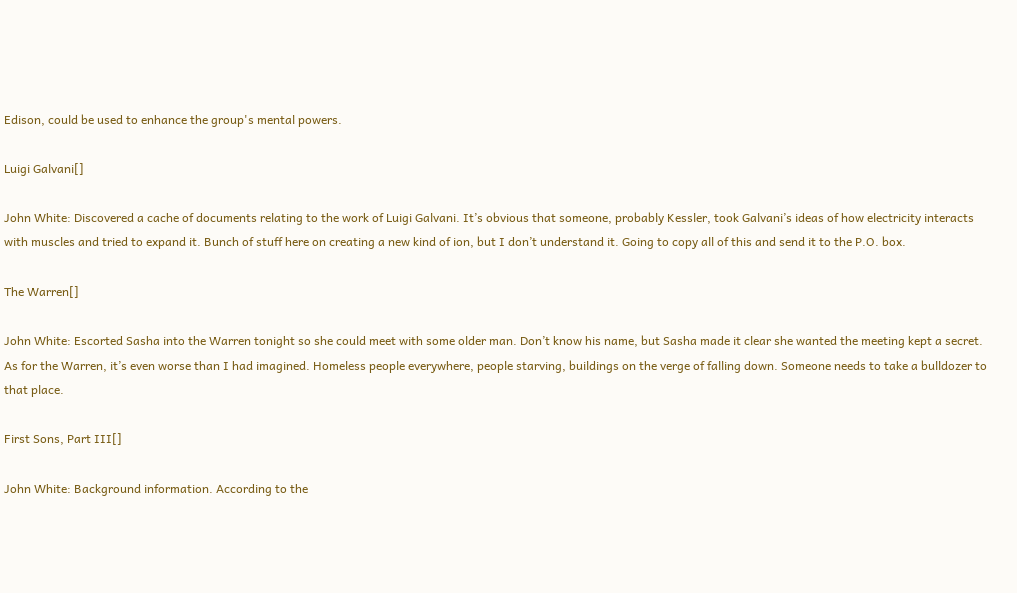Edison, could be used to enhance the group's mental powers.

Luigi Galvani[]

John White: Discovered a cache of documents relating to the work of Luigi Galvani. It’s obvious that someone, probably Kessler, took Galvani’s ideas of how electricity interacts with muscles and tried to expand it. Bunch of stuff here on creating a new kind of ion, but I don’t understand it. Going to copy all of this and send it to the P.O. box.

The Warren[]

John White: Escorted Sasha into the Warren tonight so she could meet with some older man. Don’t know his name, but Sasha made it clear she wanted the meeting kept a secret. As for the Warren, it’s even worse than I had imagined. Homeless people everywhere, people starving, buildings on the verge of falling down. Someone needs to take a bulldozer to that place.

First Sons, Part III[]

John White: Background information. According to the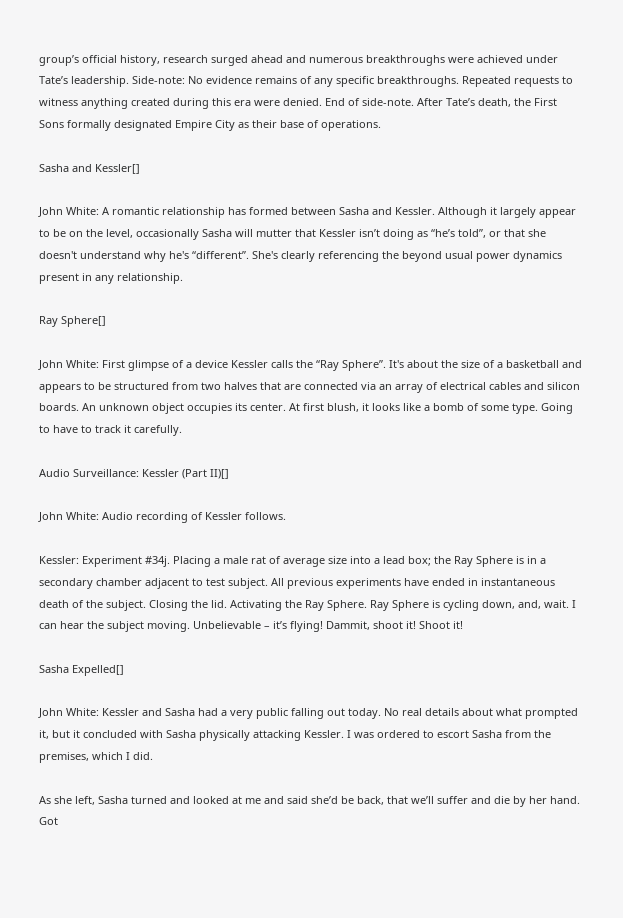group’s official history, research surged ahead and numerous breakthroughs were achieved under Tate’s leadership. Side-note: No evidence remains of any specific breakthroughs. Repeated requests to witness anything created during this era were denied. End of side-note. After Tate’s death, the First Sons formally designated Empire City as their base of operations.

Sasha and Kessler[]

John White: A romantic relationship has formed between Sasha and Kessler. Although it largely appear to be on the level, occasionally Sasha will mutter that Kessler isn’t doing as “he’s told”, or that she doesn't understand why he's “different”. She's clearly referencing the beyond usual power dynamics present in any relationship.

Ray Sphere[]

John White: First glimpse of a device Kessler calls the “Ray Sphere”. It's about the size of a basketball and appears to be structured from two halves that are connected via an array of electrical cables and silicon boards. An unknown object occupies its center. At first blush, it looks like a bomb of some type. Going to have to track it carefully.

Audio Surveillance: Kessler (Part II)[]

John White: Audio recording of Kessler follows.

Kessler: Experiment #34j. Placing a male rat of average size into a lead box; the Ray Sphere is in a secondary chamber adjacent to test subject. All previous experiments have ended in instantaneous death of the subject. Closing the lid. Activating the Ray Sphere. Ray Sphere is cycling down, and, wait. I can hear the subject moving. Unbelievable – it’s flying! Dammit, shoot it! Shoot it!

Sasha Expelled[]

John White: Kessler and Sasha had a very public falling out today. No real details about what prompted it, but it concluded with Sasha physically attacking Kessler. I was ordered to escort Sasha from the premises, which I did.

As she left, Sasha turned and looked at me and said she’d be back, that we’ll suffer and die by her hand. Got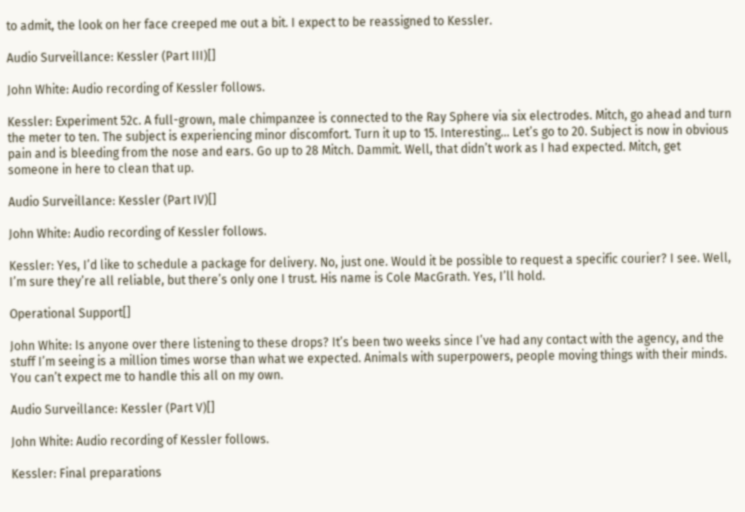to admit, the look on her face creeped me out a bit. I expect to be reassigned to Kessler.

Audio Surveillance: Kessler (Part III)[]

John White: Audio recording of Kessler follows.

Kessler: Experiment 52c. A full-grown, male chimpanzee is connected to the Ray Sphere via six electrodes. Mitch, go ahead and turn the meter to ten. The subject is experiencing minor discomfort. Turn it up to 15. Interesting... Let’s go to 20. Subject is now in obvious pain and is bleeding from the nose and ears. Go up to 28 Mitch. Dammit. Well, that didn’t work as I had expected. Mitch, get someone in here to clean that up.

Audio Surveillance: Kessler (Part IV)[]

John White: Audio recording of Kessler follows.

Kessler: Yes, I’d like to schedule a package for delivery. No, just one. Would it be possible to request a specific courier? I see. Well, I’m sure they’re all reliable, but there’s only one I trust. His name is Cole MacGrath. Yes, I’ll hold.

Operational Support[]

John White: Is anyone over there listening to these drops? It’s been two weeks since I’ve had any contact with the agency, and the stuff I’m seeing is a million times worse than what we expected. Animals with superpowers, people moving things with their minds. You can’t expect me to handle this all on my own.

Audio Surveillance: Kessler (Part V)[]

John White: Audio recording of Kessler follows.

Kessler: Final preparations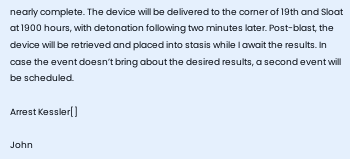nearly complete. The device will be delivered to the corner of 19th and Sloat at 1900 hours, with detonation following two minutes later. Post-blast, the device will be retrieved and placed into stasis while I await the results. In case the event doesn’t bring about the desired results, a second event will be scheduled.

Arrest Kessler[]

John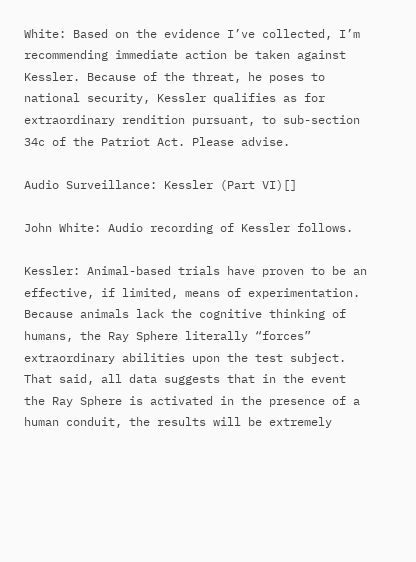White: Based on the evidence I’ve collected, I’m recommending immediate action be taken against Kessler. Because of the threat, he poses to national security, Kessler qualifies as for extraordinary rendition pursuant, to sub-section 34c of the Patriot Act. Please advise.

Audio Surveillance: Kessler (Part VI)[]

John White: Audio recording of Kessler follows.

Kessler: Animal-based trials have proven to be an effective, if limited, means of experimentation. Because animals lack the cognitive thinking of humans, the Ray Sphere literally “forces” extraordinary abilities upon the test subject. That said, all data suggests that in the event the Ray Sphere is activated in the presence of a human conduit, the results will be extremely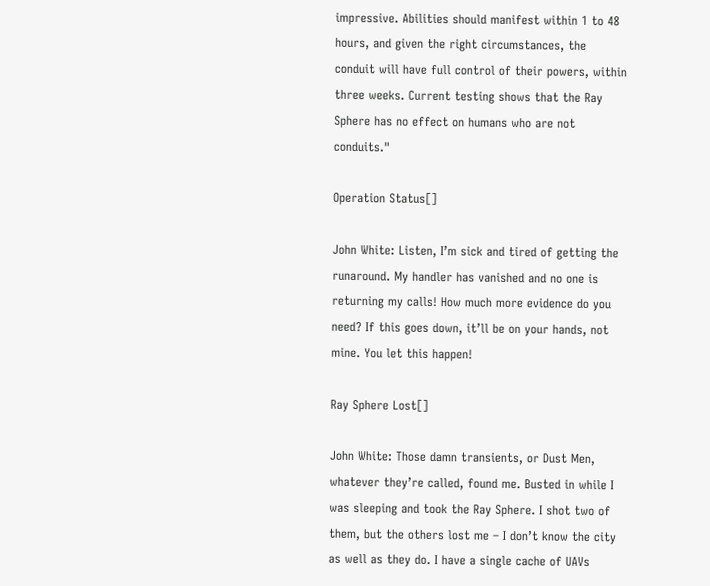impressive. Abilities should manifest within 1 to 48 hours, and given the right circumstances, the conduit will have full control of their powers, within three weeks. Current testing shows that the Ray Sphere has no effect on humans who are not conduits."

Operation Status[]

John White: Listen, I’m sick and tired of getting the runaround. My handler has vanished and no one is returning my calls! How much more evidence do you need? If this goes down, it’ll be on your hands, not mine. You let this happen!

Ray Sphere Lost[]

John White: Those damn transients, or Dust Men, whatever they’re called, found me. Busted in while I was sleeping and took the Ray Sphere. I shot two of them, but the others lost me – I don’t know the city as well as they do. I have a single cache of UAVs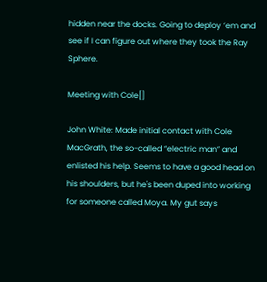hidden near the docks. Going to deploy ‘em and see if I can figure out where they took the Ray Sphere.

Meeting with Cole[]

John White: Made initial contact with Cole MacGrath, the so-called “electric man” and enlisted his help. Seems to have a good head on his shoulders, but he's been duped into working for someone called Moya. My gut says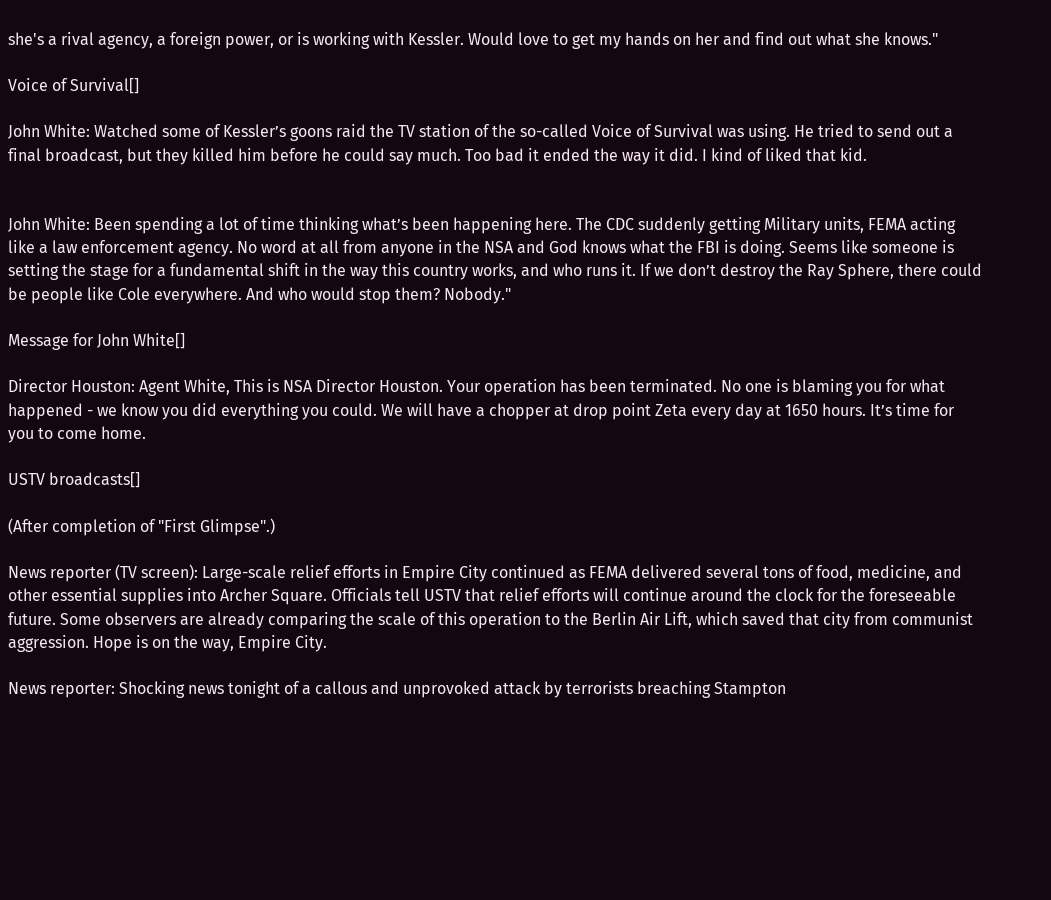she's a rival agency, a foreign power, or is working with Kessler. Would love to get my hands on her and find out what she knows."

Voice of Survival[]

John White: Watched some of Kessler’s goons raid the TV station of the so-called Voice of Survival was using. He tried to send out a final broadcast, but they killed him before he could say much. Too bad it ended the way it did. I kind of liked that kid.


John White: Been spending a lot of time thinking what’s been happening here. The CDC suddenly getting Military units, FEMA acting like a law enforcement agency. No word at all from anyone in the NSA and God knows what the FBI is doing. Seems like someone is setting the stage for a fundamental shift in the way this country works, and who runs it. If we don’t destroy the Ray Sphere, there could be people like Cole everywhere. And who would stop them? Nobody."

Message for John White[]

Director Houston: Agent White, This is NSA Director Houston. Your operation has been terminated. No one is blaming you for what happened - we know you did everything you could. We will have a chopper at drop point Zeta every day at 1650 hours. It’s time for you to come home.

USTV broadcasts[]

(After completion of "First Glimpse".)

News reporter (TV screen): Large-scale relief efforts in Empire City continued as FEMA delivered several tons of food, medicine, and other essential supplies into Archer Square. Officials tell USTV that relief efforts will continue around the clock for the foreseeable future. Some observers are already comparing the scale of this operation to the Berlin Air Lift, which saved that city from communist aggression. Hope is on the way, Empire City.

News reporter: Shocking news tonight of a callous and unprovoked attack by terrorists breaching Stampton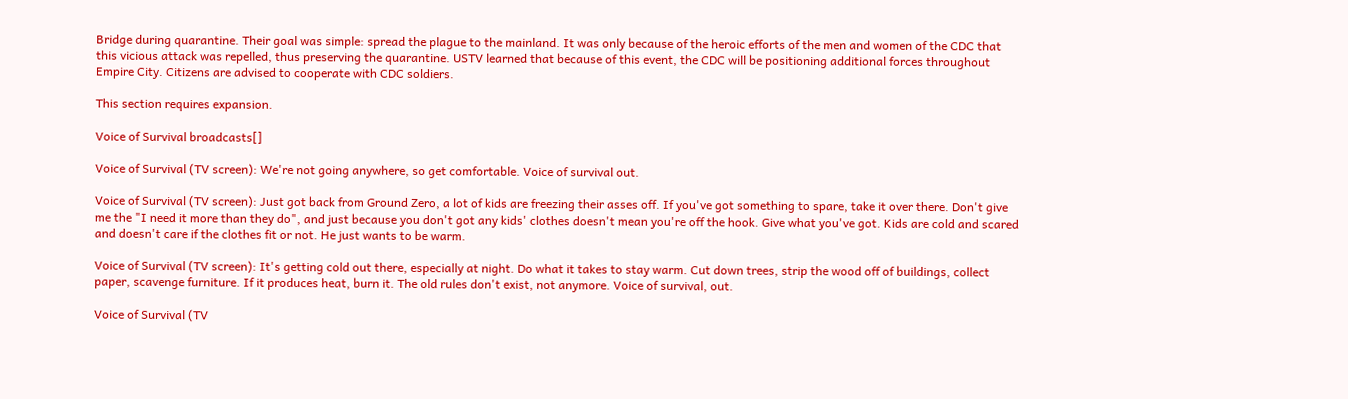Bridge during quarantine. Their goal was simple: spread the plague to the mainland. It was only because of the heroic efforts of the men and women of the CDC that this vicious attack was repelled, thus preserving the quarantine. USTV learned that because of this event, the CDC will be positioning additional forces throughout Empire City. Citizens are advised to cooperate with CDC soldiers.

This section requires expansion.

Voice of Survival broadcasts[]

Voice of Survival (TV screen): We're not going anywhere, so get comfortable. Voice of survival out.

Voice of Survival (TV screen): Just got back from Ground Zero, a lot of kids are freezing their asses off. If you've got something to spare, take it over there. Don't give me the "I need it more than they do", and just because you don't got any kids' clothes doesn't mean you're off the hook. Give what you've got. Kids are cold and scared and doesn't care if the clothes fit or not. He just wants to be warm.

Voice of Survival (TV screen): It's getting cold out there, especially at night. Do what it takes to stay warm. Cut down trees, strip the wood off of buildings, collect paper, scavenge furniture. If it produces heat, burn it. The old rules don't exist, not anymore. Voice of survival, out.

Voice of Survival (TV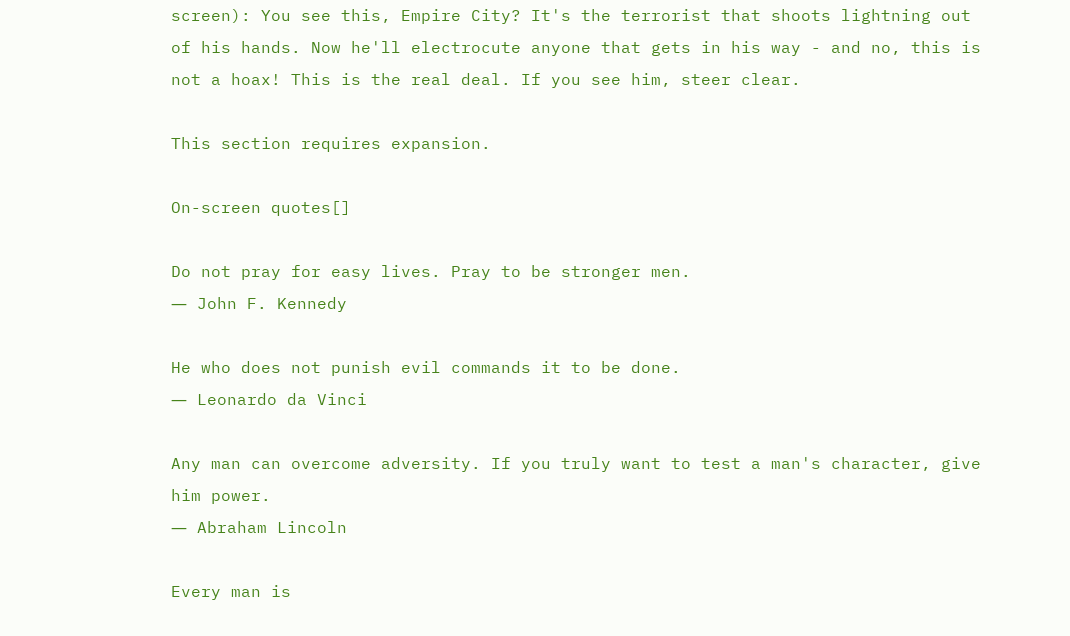screen): You see this, Empire City? It's the terrorist that shoots lightning out of his hands. Now he'll electrocute anyone that gets in his way - and no, this is not a hoax! This is the real deal. If you see him, steer clear.

This section requires expansion.

On-screen quotes[]

Do not pray for easy lives. Pray to be stronger men.
― John F. Kennedy

He who does not punish evil commands it to be done.
― Leonardo da Vinci

Any man can overcome adversity. If you truly want to test a man's character, give him power.
― Abraham Lincoln

Every man is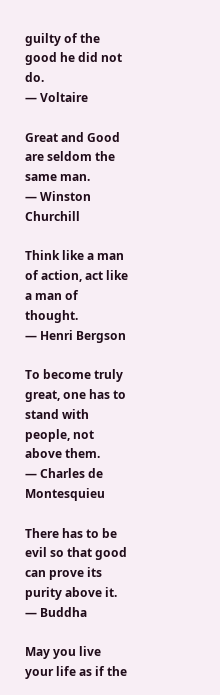guilty of the good he did not do.
― Voltaire

Great and Good are seldom the same man.
― Winston Churchill

Think like a man of action, act like a man of thought.
― Henri Bergson

To become truly great, one has to stand with people, not above them.
― Charles de Montesquieu

There has to be evil so that good can prove its purity above it.
― Buddha

May you live your life as if the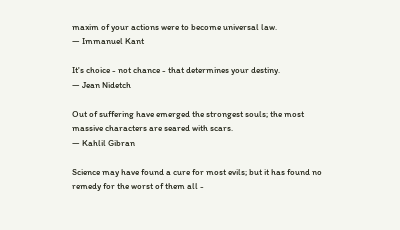maxim of your actions were to become universal law.
― Immanuel Kant

It's choice - not chance - that determines your destiny.
― Jean Nidetch

Out of suffering have emerged the strongest souls; the most massive characters are seared with scars.
― Kahlil Gibran

Science may have found a cure for most evils; but it has found no remedy for the worst of them all -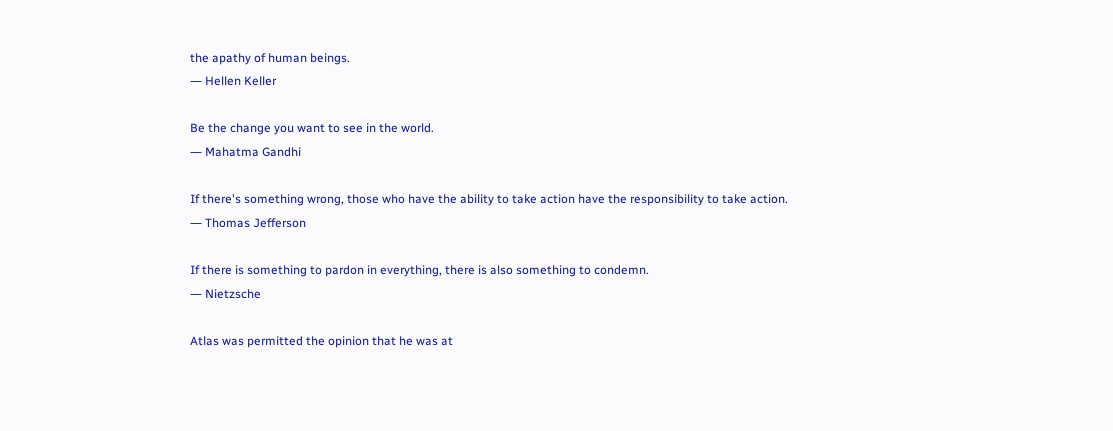the apathy of human beings.
― Hellen Keller

Be the change you want to see in the world.
― Mahatma Gandhi

If there's something wrong, those who have the ability to take action have the responsibility to take action.
― Thomas Jefferson

If there is something to pardon in everything, there is also something to condemn.
― Nietzsche

Atlas was permitted the opinion that he was at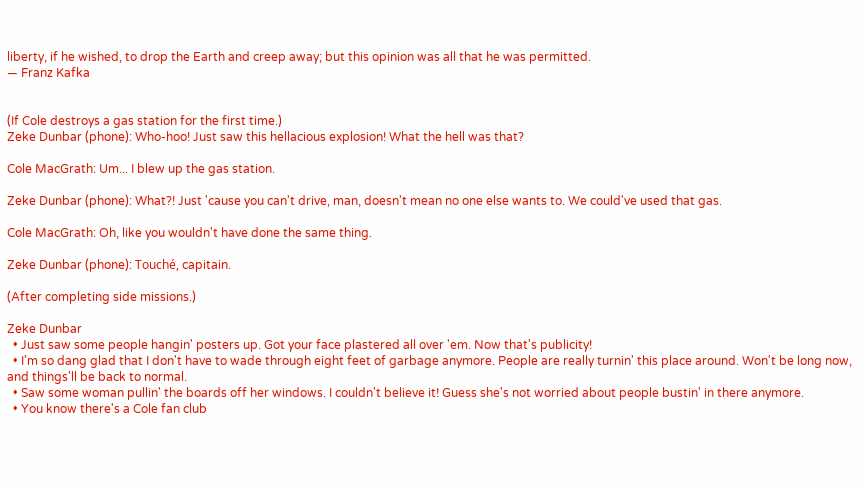liberty, if he wished, to drop the Earth and creep away; but this opinion was all that he was permitted.
― Franz Kafka


(If Cole destroys a gas station for the first time.)
Zeke Dunbar (phone): Who-hoo! Just saw this hellacious explosion! What the hell was that?

Cole MacGrath: Um... I blew up the gas station.

Zeke Dunbar (phone): What?! Just 'cause you can't drive, man, doesn't mean no one else wants to. We could've used that gas.

Cole MacGrath: Oh, like you wouldn't have done the same thing.

Zeke Dunbar (phone): Touché, capitain.

(After completing side missions.)

Zeke Dunbar
  • Just saw some people hangin' posters up. Got your face plastered all over 'em. Now that's publicity!
  • I'm so dang glad that I don't have to wade through eight feet of garbage anymore. People are really turnin' this place around. Won't be long now, and things'll be back to normal.
  • Saw some woman pullin' the boards off her windows. I couldn't believe it! Guess she's not worried about people bustin' in there anymore.
  • You know there's a Cole fan club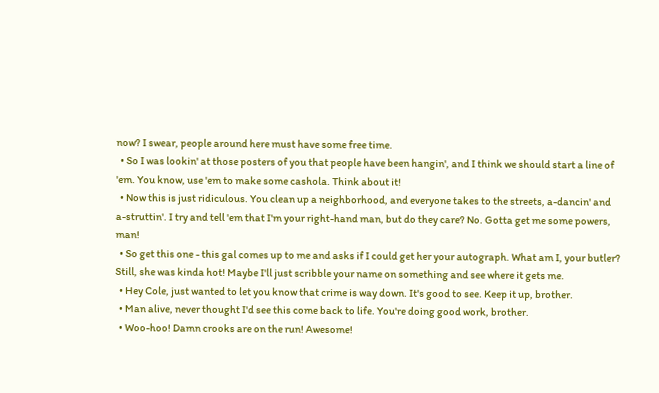now? I swear, people around here must have some free time.
  • So I was lookin' at those posters of you that people have been hangin', and I think we should start a line of 'em. You know, use 'em to make some cashola. Think about it!
  • Now this is just ridiculous. You clean up a neighborhood, and everyone takes to the streets, a-dancin' and a-struttin'. I try and tell 'em that I'm your right-hand man, but do they care? No. Gotta get me some powers, man!
  • So get this one - this gal comes up to me and asks if I could get her your autograph. What am I, your butler? Still, she was kinda hot! Maybe I'll just scribble your name on something and see where it gets me.
  • Hey Cole, just wanted to let you know that crime is way down. It's good to see. Keep it up, brother.
  • Man alive, never thought I'd see this come back to life. You're doing good work, brother.
  • Woo-hoo! Damn crooks are on the run! Awesome!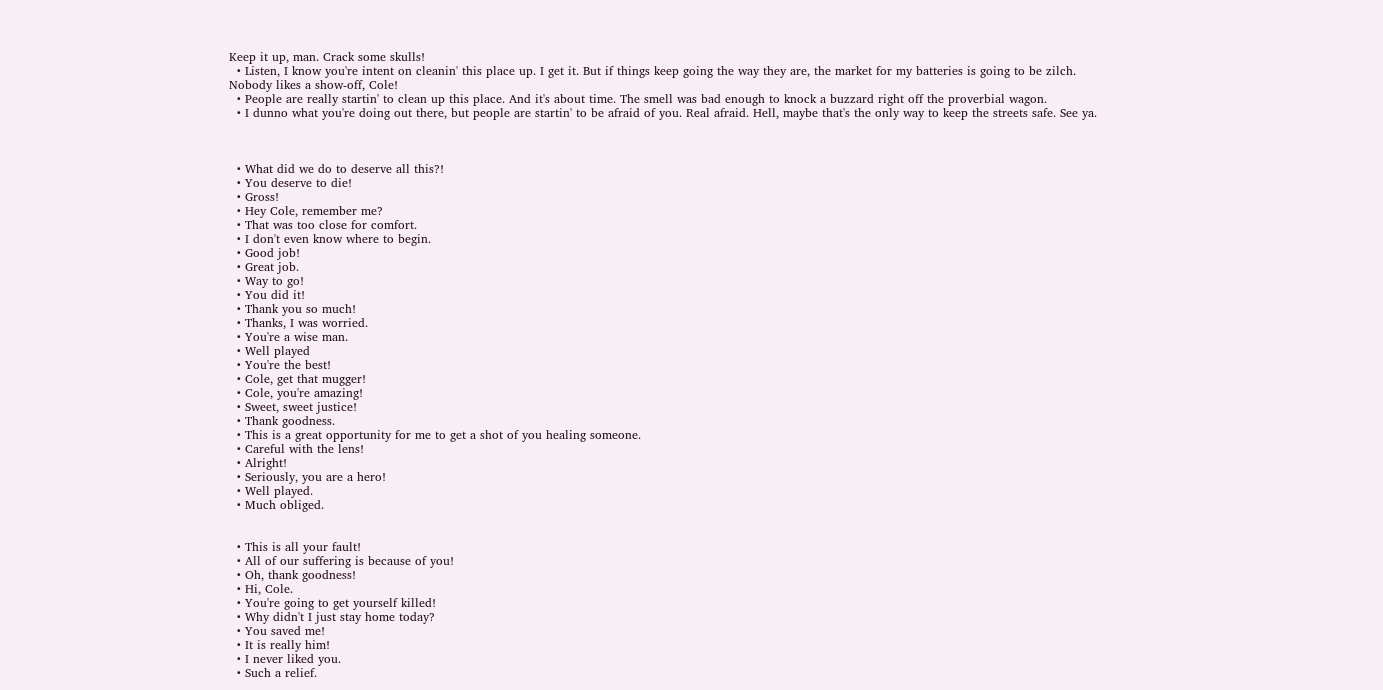Keep it up, man. Crack some skulls!
  • Listen, I know you're intent on cleanin' this place up. I get it. But if things keep going the way they are, the market for my batteries is going to be zilch. Nobody likes a show-off, Cole!
  • People are really startin' to clean up this place. And it's about time. The smell was bad enough to knock a buzzard right off the proverbial wagon.
  • I dunno what you're doing out there, but people are startin' to be afraid of you. Real afraid. Hell, maybe that's the only way to keep the streets safe. See ya.



  • What did we do to deserve all this?!
  • You deserve to die!
  • Gross!
  • Hey Cole, remember me?
  • That was too close for comfort.
  • I don't even know where to begin.
  • Good job!
  • Great job.
  • Way to go!
  • You did it!
  • Thank you so much!
  • Thanks, I was worried.
  • You're a wise man.
  • Well played
  • You're the best!
  • Cole, get that mugger!
  • Cole, you're amazing!
  • Sweet, sweet justice!
  • Thank goodness.
  • This is a great opportunity for me to get a shot of you healing someone.
  • Careful with the lens!
  • Alright!
  • Seriously, you are a hero!
  • Well played.
  • Much obliged.


  • This is all your fault!
  • All of our suffering is because of you!
  • Oh, thank goodness!
  • Hi, Cole.
  • You're going to get yourself killed!
  • Why didn't I just stay home today?
  • You saved me!
  • It is really him!
  • I never liked you.
  • Such a relief.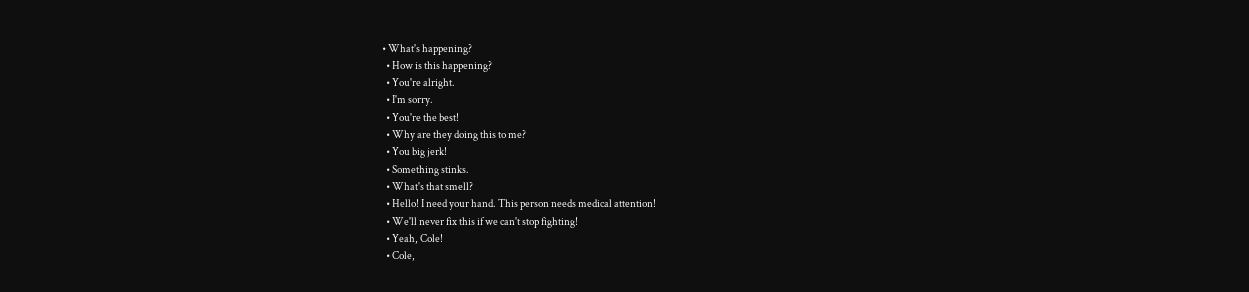• What's happening?
  • How is this happening?
  • You're alright.
  • I'm sorry.
  • You're the best!
  • Why are they doing this to me?
  • You big jerk!
  • Something stinks.
  • What's that smell?
  • Hello! I need your hand. This person needs medical attention!
  • We'll never fix this if we can't stop fighting!
  • Yeah, Cole!
  • Cole,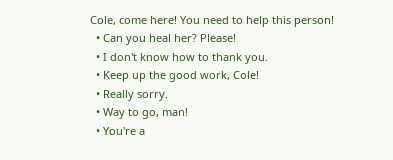Cole, come here! You need to help this person!
  • Can you heal her? Please!
  • I don't know how to thank you.
  • Keep up the good work, Cole!
  • Really sorry.
  • Way to go, man!
  • You're a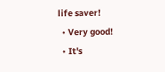life saver!
  • Very good!
  • It's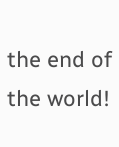the end of the world!